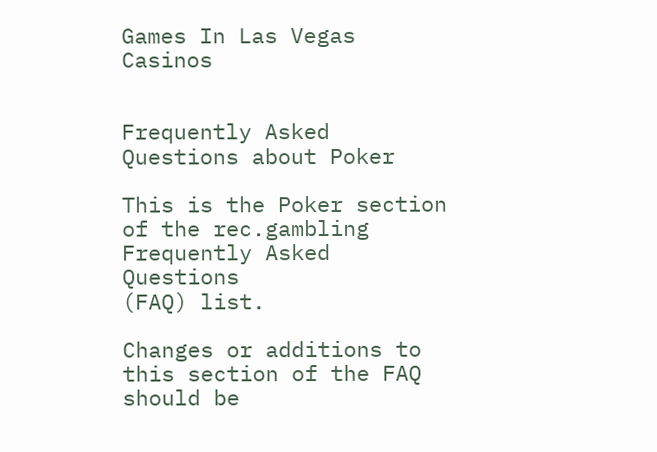Games In Las Vegas Casinos


Frequently Asked Questions about Poker

This is the Poker section of the rec.gambling Frequently Asked Questions
(FAQ) list.

Changes or additions to this section of the FAQ should be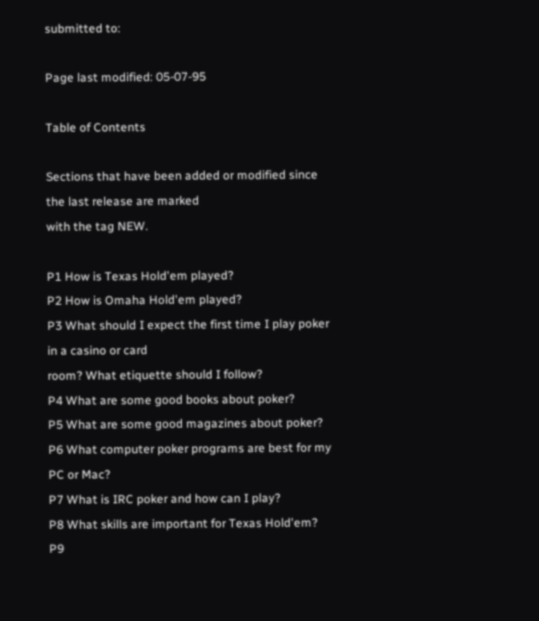submitted to:

Page last modified: 05-07-95

Table of Contents

Sections that have been added or modified since the last release are marked
with the tag NEW.

P1 How is Texas Hold'em played?
P2 How is Omaha Hold'em played?
P3 What should I expect the first time I play poker in a casino or card
room? What etiquette should I follow?
P4 What are some good books about poker?
P5 What are some good magazines about poker?
P6 What computer poker programs are best for my PC or Mac?
P7 What is IRC poker and how can I play?
P8 What skills are important for Texas Hold'em?
P9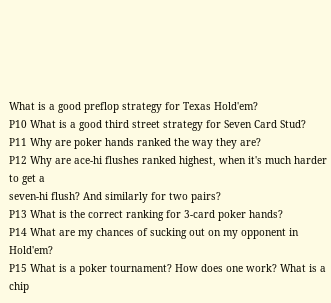What is a good preflop strategy for Texas Hold'em?
P10 What is a good third street strategy for Seven Card Stud?
P11 Why are poker hands ranked the way they are?
P12 Why are ace-hi flushes ranked highest, when it's much harder to get a
seven-hi flush? And similarly for two pairs?
P13 What is the correct ranking for 3-card poker hands?
P14 What are my chances of sucking out on my opponent in Hold'em?
P15 What is a poker tournament? How does one work? What is a chip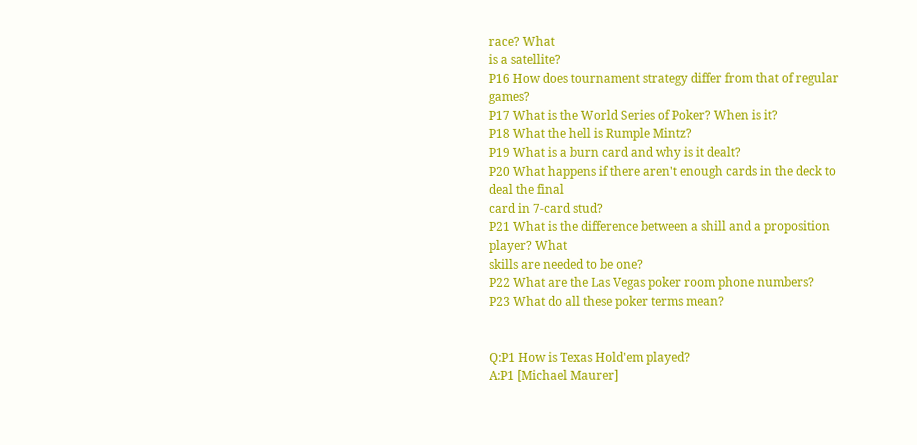race? What
is a satellite?
P16 How does tournament strategy differ from that of regular games?
P17 What is the World Series of Poker? When is it?
P18 What the hell is Rumple Mintz?
P19 What is a burn card and why is it dealt?
P20 What happens if there aren't enough cards in the deck to deal the final
card in 7-card stud?
P21 What is the difference between a shill and a proposition player? What
skills are needed to be one?
P22 What are the Las Vegas poker room phone numbers?
P23 What do all these poker terms mean?


Q:P1 How is Texas Hold'em played?
A:P1 [Michael Maurer]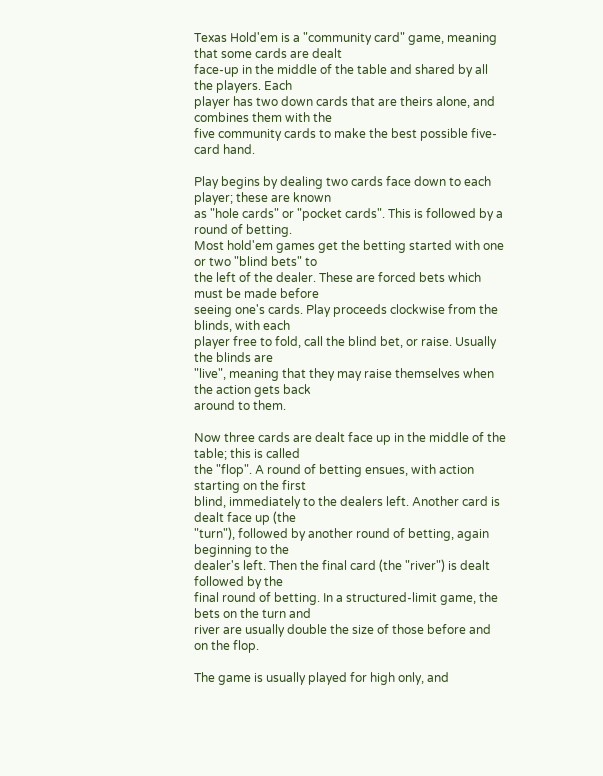Texas Hold'em is a "community card" game, meaning that some cards are dealt
face-up in the middle of the table and shared by all the players. Each
player has two down cards that are theirs alone, and combines them with the
five community cards to make the best possible five-card hand.

Play begins by dealing two cards face down to each player; these are known
as "hole cards" or "pocket cards". This is followed by a round of betting.
Most hold'em games get the betting started with one or two "blind bets" to
the left of the dealer. These are forced bets which must be made before
seeing one's cards. Play proceeds clockwise from the blinds, with each
player free to fold, call the blind bet, or raise. Usually the blinds are
"live", meaning that they may raise themselves when the action gets back
around to them.

Now three cards are dealt face up in the middle of the table; this is called
the "flop". A round of betting ensues, with action starting on the first
blind, immediately to the dealers left. Another card is dealt face up (the
"turn"), followed by another round of betting, again beginning to the
dealer's left. Then the final card (the "river") is dealt followed by the
final round of betting. In a structured-limit game, the bets on the turn and
river are usually double the size of those before and on the flop.

The game is usually played for high only, and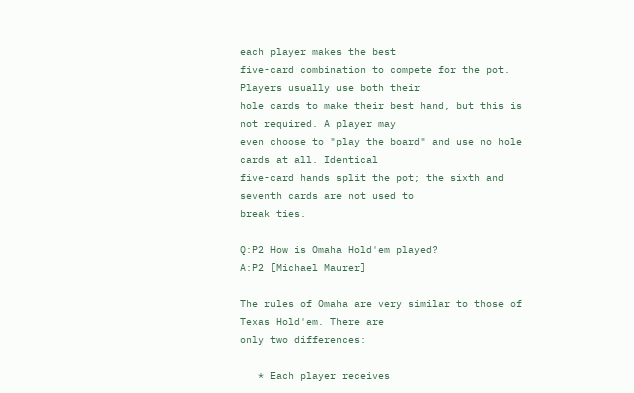each player makes the best
five-card combination to compete for the pot. Players usually use both their
hole cards to make their best hand, but this is not required. A player may
even choose to "play the board" and use no hole cards at all. Identical
five-card hands split the pot; the sixth and seventh cards are not used to
break ties.

Q:P2 How is Omaha Hold'em played?
A:P2 [Michael Maurer]

The rules of Omaha are very similar to those of Texas Hold'em. There are
only two differences:

   * Each player receives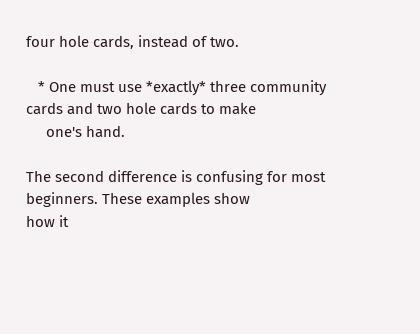four hole cards, instead of two.

   * One must use *exactly* three community cards and two hole cards to make
     one's hand.

The second difference is confusing for most beginners. These examples show
how it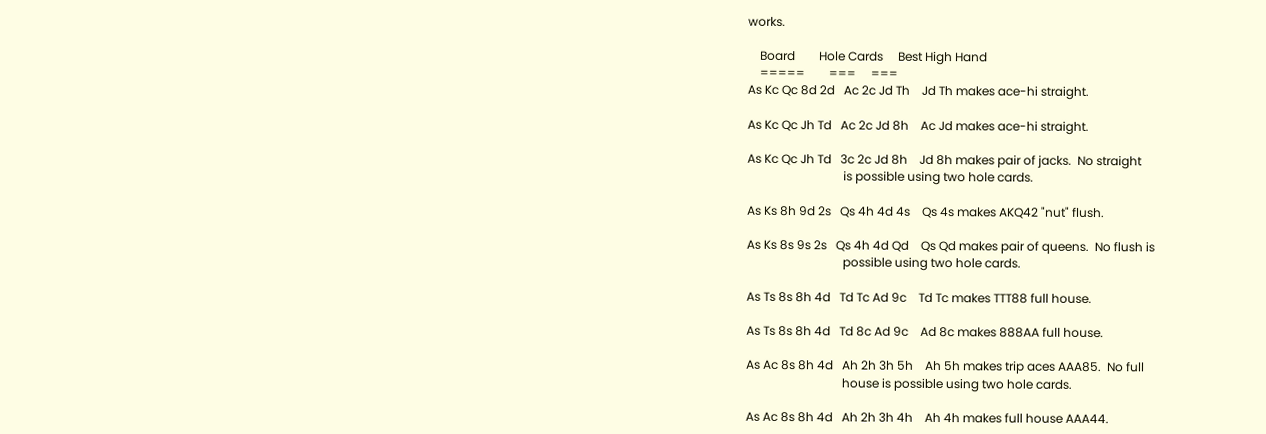works.

    Board        Hole Cards     Best High Hand
    =====        ===     ===
As Kc Qc 8d 2d   Ac 2c Jd Th    Jd Th makes ace-hi straight.

As Kc Qc Jh Td   Ac 2c Jd 8h    Ac Jd makes ace-hi straight.

As Kc Qc Jh Td   3c 2c Jd 8h    Jd 8h makes pair of jacks.  No straight
                                is possible using two hole cards.

As Ks 8h 9d 2s   Qs 4h 4d 4s    Qs 4s makes AKQ42 "nut" flush.

As Ks 8s 9s 2s   Qs 4h 4d Qd    Qs Qd makes pair of queens.  No flush is
                                possible using two hole cards.

As Ts 8s 8h 4d   Td Tc Ad 9c    Td Tc makes TTT88 full house.

As Ts 8s 8h 4d   Td 8c Ad 9c    Ad 8c makes 888AA full house.

As Ac 8s 8h 4d   Ah 2h 3h 5h    Ah 5h makes trip aces AAA85.  No full
                                house is possible using two hole cards.

As Ac 8s 8h 4d   Ah 2h 3h 4h    Ah 4h makes full house AAA44.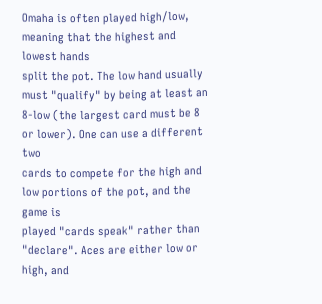Omaha is often played high/low, meaning that the highest and lowest hands
split the pot. The low hand usually must "qualify" by being at least an
8-low (the largest card must be 8 or lower). One can use a different two
cards to compete for the high and low portions of the pot, and the game is
played "cards speak" rather than "declare". Aces are either low or high, and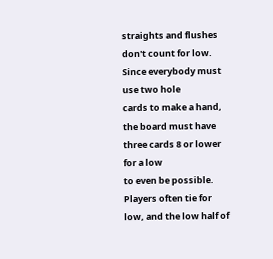straights and flushes don't count for low. Since everybody must use two hole
cards to make a hand, the board must have three cards 8 or lower for a low
to even be possible. Players often tie for low, and the low half of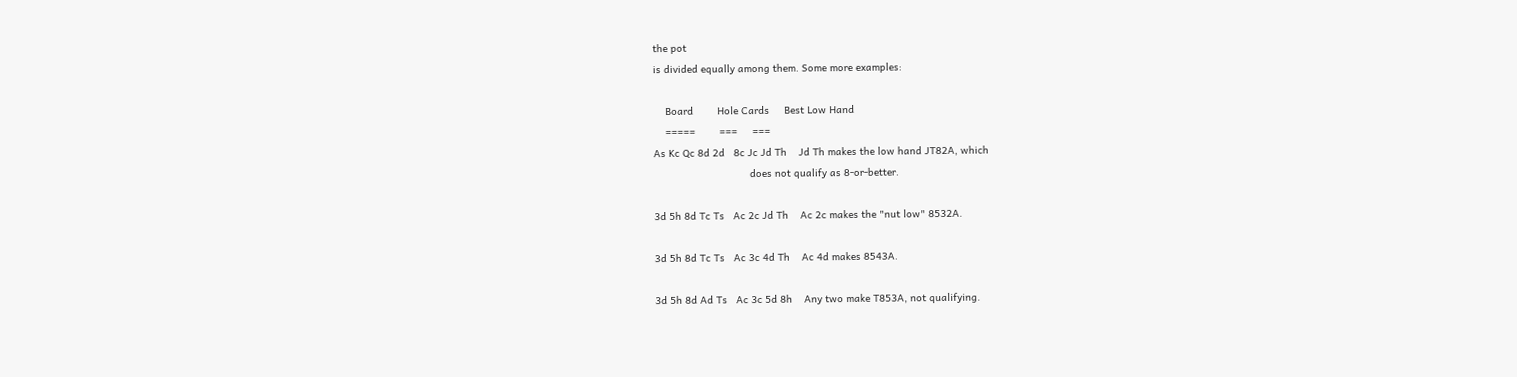the pot
is divided equally among them. Some more examples:

    Board        Hole Cards     Best Low Hand
    =====        ===     ===
As Kc Qc 8d 2d   8c Jc Jd Th    Jd Th makes the low hand JT82A, which
                                does not qualify as 8-or-better.

3d 5h 8d Tc Ts   Ac 2c Jd Th    Ac 2c makes the "nut low" 8532A.

3d 5h 8d Tc Ts   Ac 3c 4d Th    Ac 4d makes 8543A.

3d 5h 8d Ad Ts   Ac 3c 5d 8h    Any two make T853A, not qualifying.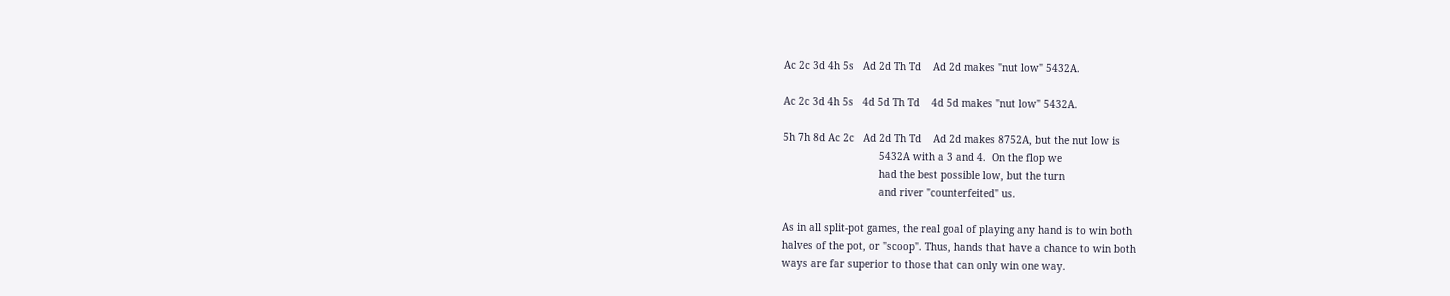Ac 2c 3d 4h 5s   Ad 2d Th Td    Ad 2d makes "nut low" 5432A.

Ac 2c 3d 4h 5s   4d 5d Th Td    4d 5d makes "nut low" 5432A.

5h 7h 8d Ac 2c   Ad 2d Th Td    Ad 2d makes 8752A, but the nut low is
                                5432A with a 3 and 4.  On the flop we
                                had the best possible low, but the turn
                                and river "counterfeited" us.

As in all split-pot games, the real goal of playing any hand is to win both
halves of the pot, or "scoop". Thus, hands that have a chance to win both
ways are far superior to those that can only win one way.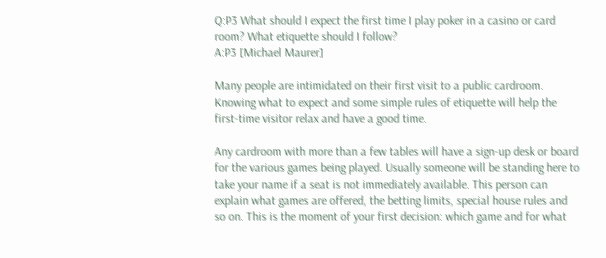Q:P3 What should I expect the first time I play poker in a casino or card
room? What etiquette should I follow?
A:P3 [Michael Maurer]

Many people are intimidated on their first visit to a public cardroom.
Knowing what to expect and some simple rules of etiquette will help the
first-time visitor relax and have a good time.

Any cardroom with more than a few tables will have a sign-up desk or board
for the various games being played. Usually someone will be standing here to
take your name if a seat is not immediately available. This person can
explain what games are offered, the betting limits, special house rules and
so on. This is the moment of your first decision: which game and for what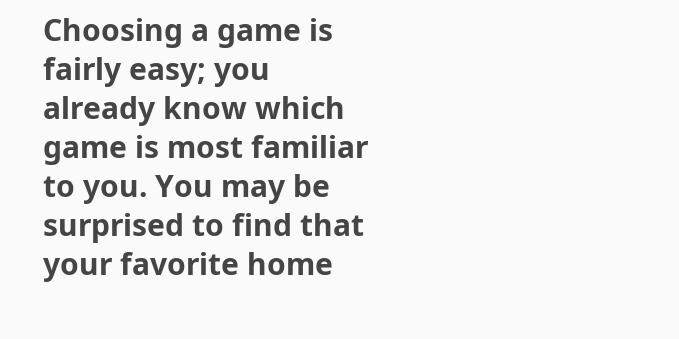Choosing a game is fairly easy; you already know which game is most familiar
to you. You may be surprised to find that your favorite home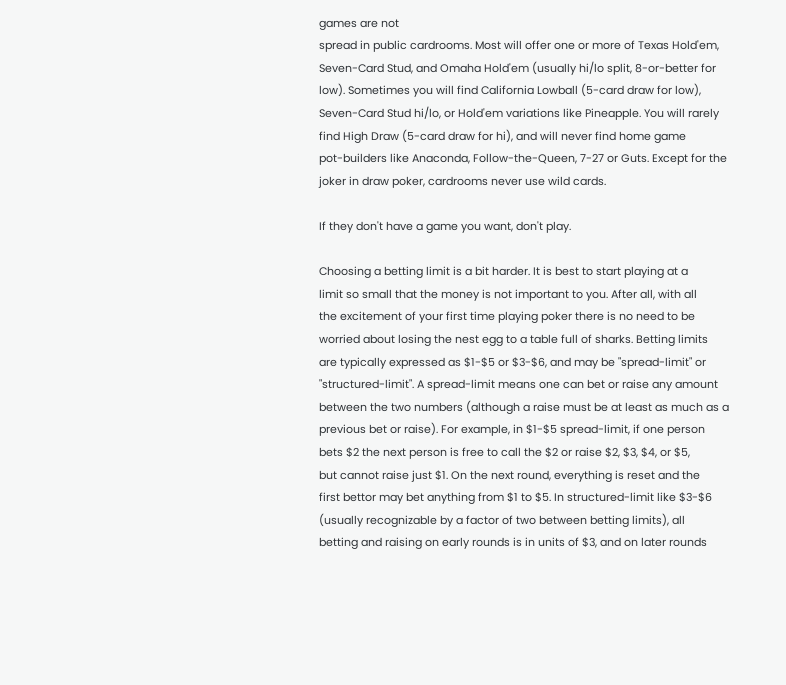games are not
spread in public cardrooms. Most will offer one or more of Texas Hold'em,
Seven-Card Stud, and Omaha Hold'em (usually hi/lo split, 8-or-better for
low). Sometimes you will find California Lowball (5-card draw for low),
Seven-Card Stud hi/lo, or Hold'em variations like Pineapple. You will rarely
find High Draw (5-card draw for hi), and will never find home game
pot-builders like Anaconda, Follow-the-Queen, 7-27 or Guts. Except for the
joker in draw poker, cardrooms never use wild cards.

If they don't have a game you want, don't play.

Choosing a betting limit is a bit harder. It is best to start playing at a
limit so small that the money is not important to you. After all, with all
the excitement of your first time playing poker there is no need to be
worried about losing the nest egg to a table full of sharks. Betting limits
are typically expressed as $1-$5 or $3-$6, and may be "spread-limit" or
"structured-limit". A spread-limit means one can bet or raise any amount
between the two numbers (although a raise must be at least as much as a
previous bet or raise). For example, in $1-$5 spread-limit, if one person
bets $2 the next person is free to call the $2 or raise $2, $3, $4, or $5,
but cannot raise just $1. On the next round, everything is reset and the
first bettor may bet anything from $1 to $5. In structured-limit like $3-$6
(usually recognizable by a factor of two between betting limits), all
betting and raising on early rounds is in units of $3, and on later rounds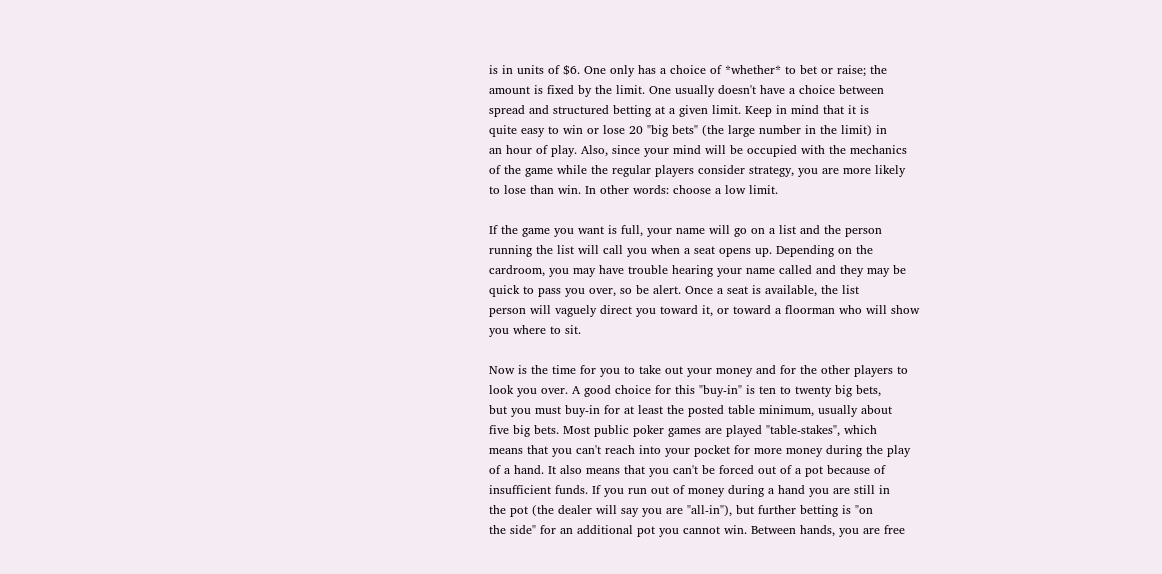is in units of $6. One only has a choice of *whether* to bet or raise; the
amount is fixed by the limit. One usually doesn't have a choice between
spread and structured betting at a given limit. Keep in mind that it is
quite easy to win or lose 20 "big bets" (the large number in the limit) in
an hour of play. Also, since your mind will be occupied with the mechanics
of the game while the regular players consider strategy, you are more likely
to lose than win. In other words: choose a low limit.

If the game you want is full, your name will go on a list and the person
running the list will call you when a seat opens up. Depending on the
cardroom, you may have trouble hearing your name called and they may be
quick to pass you over, so be alert. Once a seat is available, the list
person will vaguely direct you toward it, or toward a floorman who will show
you where to sit.

Now is the time for you to take out your money and for the other players to
look you over. A good choice for this "buy-in" is ten to twenty big bets,
but you must buy-in for at least the posted table minimum, usually about
five big bets. Most public poker games are played "table-stakes", which
means that you can't reach into your pocket for more money during the play
of a hand. It also means that you can't be forced out of a pot because of
insufficient funds. If you run out of money during a hand you are still in
the pot (the dealer will say you are "all-in"), but further betting is "on
the side" for an additional pot you cannot win. Between hands, you are free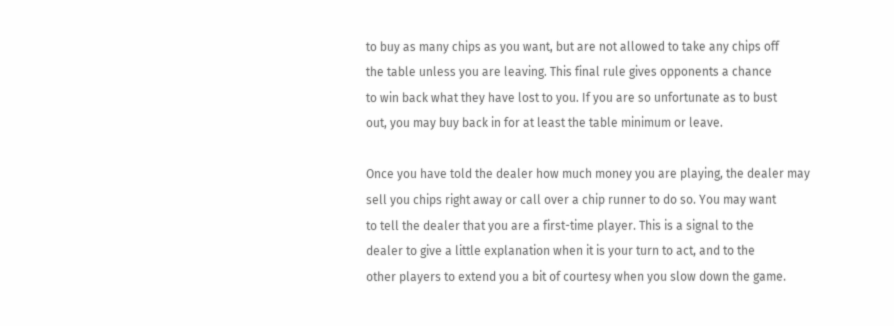to buy as many chips as you want, but are not allowed to take any chips off
the table unless you are leaving. This final rule gives opponents a chance
to win back what they have lost to you. If you are so unfortunate as to bust
out, you may buy back in for at least the table minimum or leave.

Once you have told the dealer how much money you are playing, the dealer may
sell you chips right away or call over a chip runner to do so. You may want
to tell the dealer that you are a first-time player. This is a signal to the
dealer to give a little explanation when it is your turn to act, and to the
other players to extend you a bit of courtesy when you slow down the game.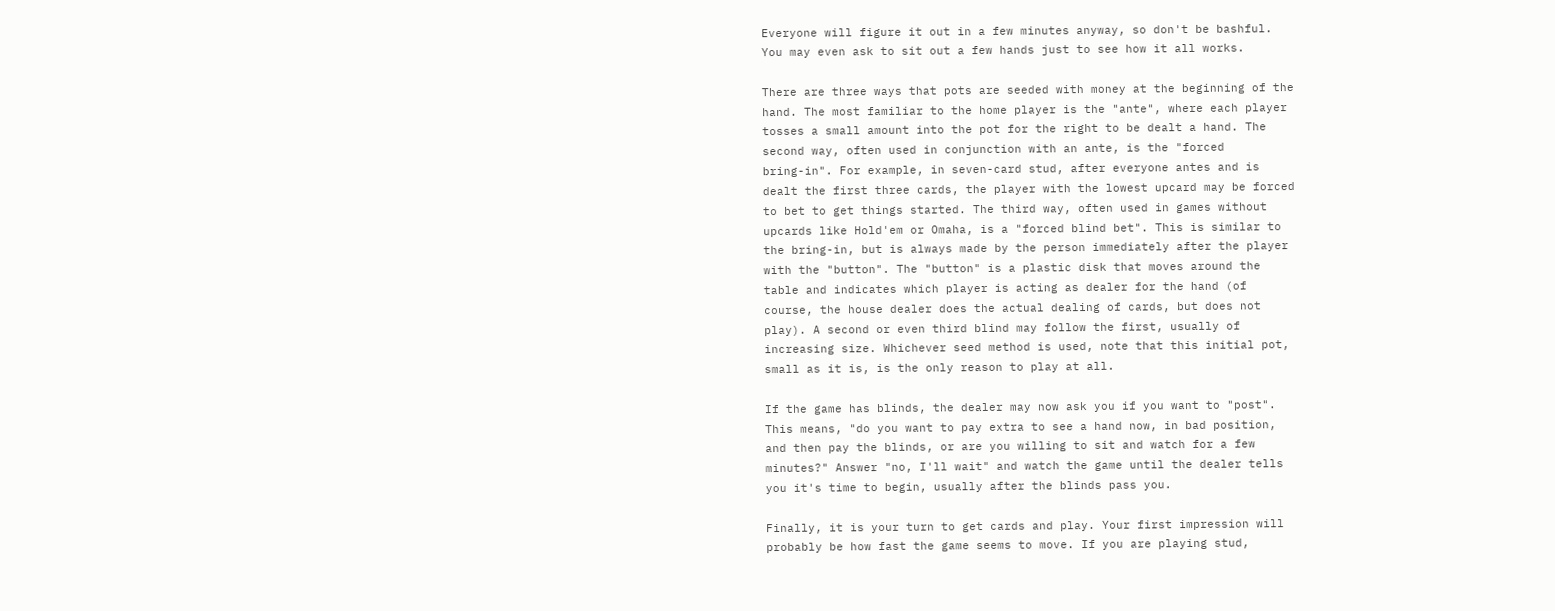Everyone will figure it out in a few minutes anyway, so don't be bashful.
You may even ask to sit out a few hands just to see how it all works.

There are three ways that pots are seeded with money at the beginning of the
hand. The most familiar to the home player is the "ante", where each player
tosses a small amount into the pot for the right to be dealt a hand. The
second way, often used in conjunction with an ante, is the "forced
bring-in". For example, in seven-card stud, after everyone antes and is
dealt the first three cards, the player with the lowest upcard may be forced
to bet to get things started. The third way, often used in games without
upcards like Hold'em or Omaha, is a "forced blind bet". This is similar to
the bring-in, but is always made by the person immediately after the player
with the "button". The "button" is a plastic disk that moves around the
table and indicates which player is acting as dealer for the hand (of
course, the house dealer does the actual dealing of cards, but does not
play). A second or even third blind may follow the first, usually of
increasing size. Whichever seed method is used, note that this initial pot,
small as it is, is the only reason to play at all.

If the game has blinds, the dealer may now ask you if you want to "post".
This means, "do you want to pay extra to see a hand now, in bad position,
and then pay the blinds, or are you willing to sit and watch for a few
minutes?" Answer "no, I'll wait" and watch the game until the dealer tells
you it's time to begin, usually after the blinds pass you.

Finally, it is your turn to get cards and play. Your first impression will
probably be how fast the game seems to move. If you are playing stud,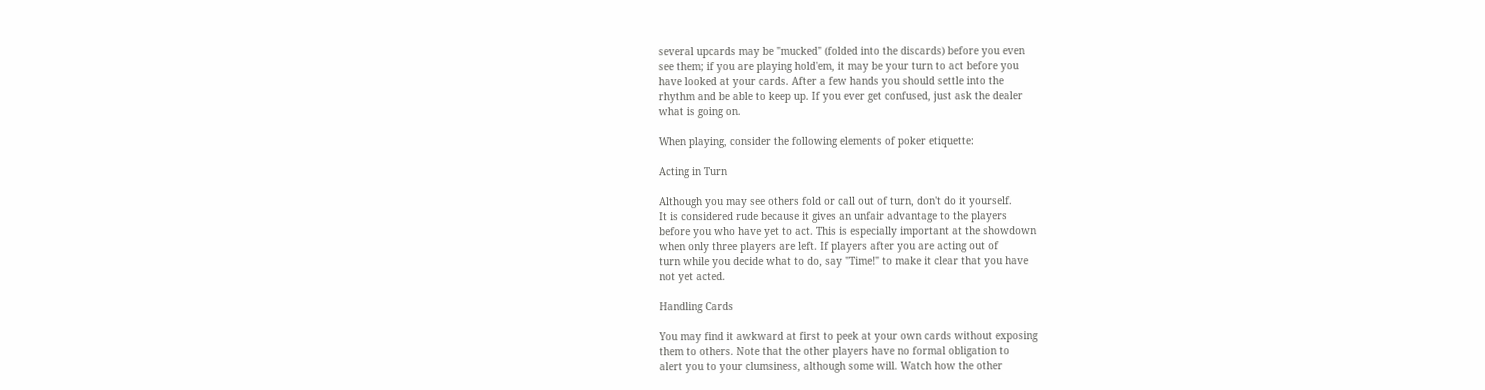several upcards may be "mucked" (folded into the discards) before you even
see them; if you are playing hold'em, it may be your turn to act before you
have looked at your cards. After a few hands you should settle into the
rhythm and be able to keep up. If you ever get confused, just ask the dealer
what is going on.

When playing, consider the following elements of poker etiquette:

Acting in Turn

Although you may see others fold or call out of turn, don't do it yourself.
It is considered rude because it gives an unfair advantage to the players
before you who have yet to act. This is especially important at the showdown
when only three players are left. If players after you are acting out of
turn while you decide what to do, say "Time!" to make it clear that you have
not yet acted.

Handling Cards

You may find it awkward at first to peek at your own cards without exposing
them to others. Note that the other players have no formal obligation to
alert you to your clumsiness, although some will. Watch how the other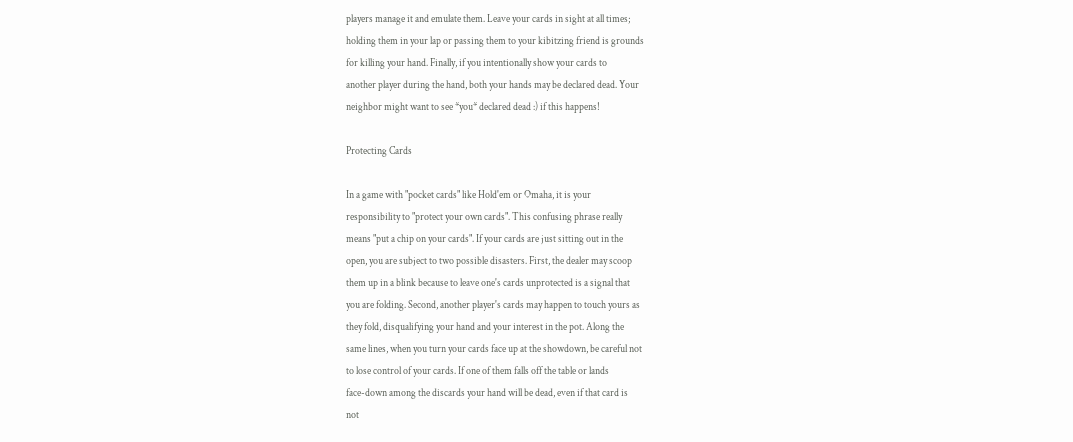players manage it and emulate them. Leave your cards in sight at all times;
holding them in your lap or passing them to your kibitzing friend is grounds
for killing your hand. Finally, if you intentionally show your cards to
another player during the hand, both your hands may be declared dead. Your
neighbor might want to see *you* declared dead :) if this happens!

Protecting Cards

In a game with "pocket cards" like Hold'em or Omaha, it is your
responsibility to "protect your own cards". This confusing phrase really
means "put a chip on your cards". If your cards are just sitting out in the
open, you are subject to two possible disasters. First, the dealer may scoop
them up in a blink because to leave one's cards unprotected is a signal that
you are folding. Second, another player's cards may happen to touch yours as
they fold, disqualifying your hand and your interest in the pot. Along the
same lines, when you turn your cards face up at the showdown, be careful not
to lose control of your cards. If one of them falls off the table or lands
face-down among the discards your hand will be dead, even if that card is
not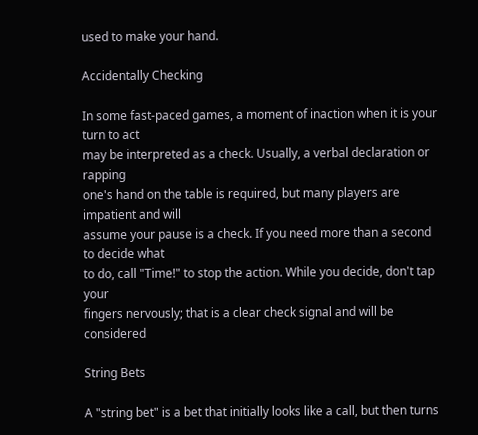used to make your hand.

Accidentally Checking

In some fast-paced games, a moment of inaction when it is your turn to act
may be interpreted as a check. Usually, a verbal declaration or rapping
one's hand on the table is required, but many players are impatient and will
assume your pause is a check. If you need more than a second to decide what
to do, call "Time!" to stop the action. While you decide, don't tap your
fingers nervously; that is a clear check signal and will be considered

String Bets

A "string bet" is a bet that initially looks like a call, but then turns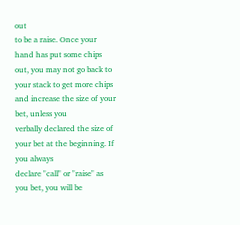out
to be a raise. Once your hand has put some chips out, you may not go back to
your stack to get more chips and increase the size of your bet, unless you
verbally declared the size of your bet at the beginning. If you always
declare "call" or "raise" as you bet, you will be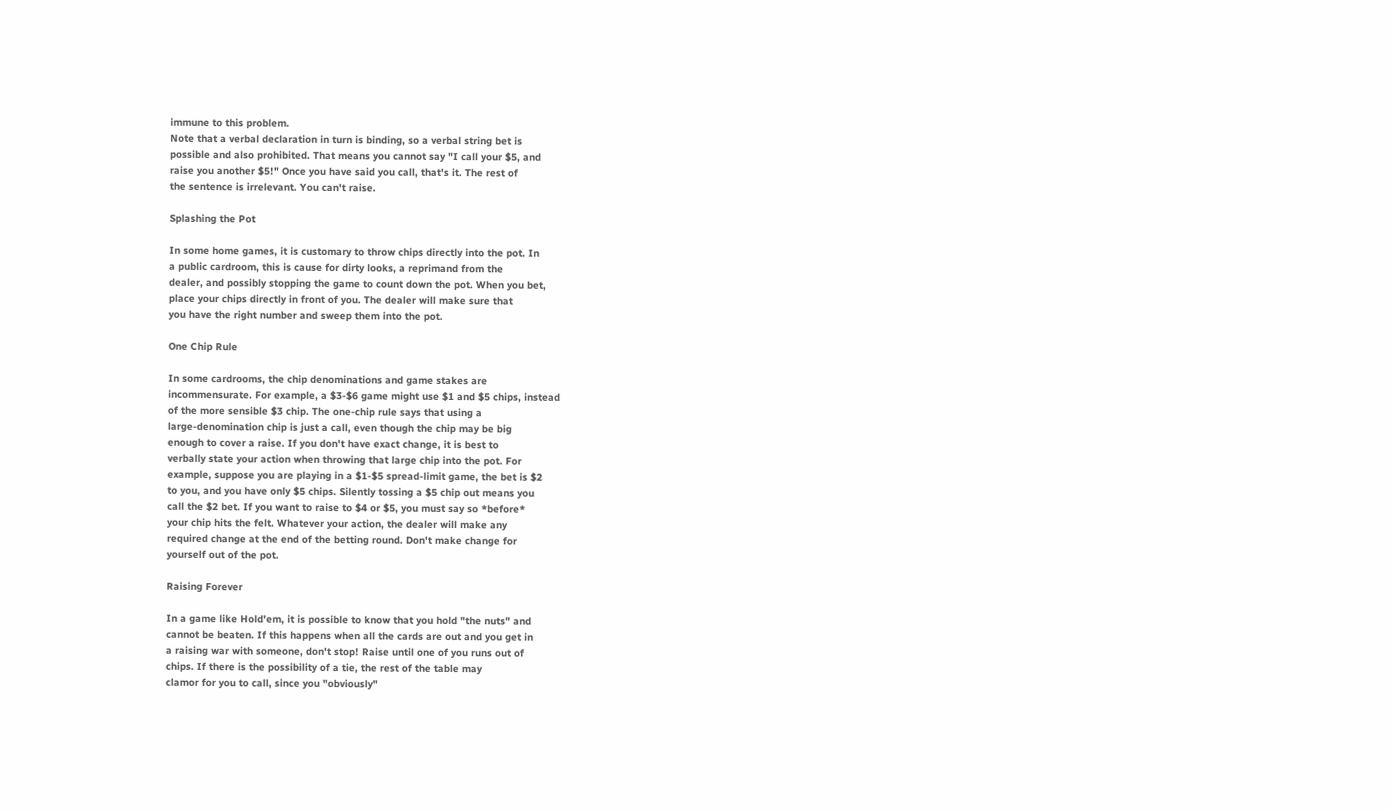immune to this problem.
Note that a verbal declaration in turn is binding, so a verbal string bet is
possible and also prohibited. That means you cannot say "I call your $5, and
raise you another $5!" Once you have said you call, that's it. The rest of
the sentence is irrelevant. You can't raise.

Splashing the Pot

In some home games, it is customary to throw chips directly into the pot. In
a public cardroom, this is cause for dirty looks, a reprimand from the
dealer, and possibly stopping the game to count down the pot. When you bet,
place your chips directly in front of you. The dealer will make sure that
you have the right number and sweep them into the pot.

One Chip Rule

In some cardrooms, the chip denominations and game stakes are
incommensurate. For example, a $3-$6 game might use $1 and $5 chips, instead
of the more sensible $3 chip. The one-chip rule says that using a
large-denomination chip is just a call, even though the chip may be big
enough to cover a raise. If you don't have exact change, it is best to
verbally state your action when throwing that large chip into the pot. For
example, suppose you are playing in a $1-$5 spread-limit game, the bet is $2
to you, and you have only $5 chips. Silently tossing a $5 chip out means you
call the $2 bet. If you want to raise to $4 or $5, you must say so *before*
your chip hits the felt. Whatever your action, the dealer will make any
required change at the end of the betting round. Don't make change for
yourself out of the pot.

Raising Forever

In a game like Hold'em, it is possible to know that you hold "the nuts" and
cannot be beaten. If this happens when all the cards are out and you get in
a raising war with someone, don't stop! Raise until one of you runs out of
chips. If there is the possibility of a tie, the rest of the table may
clamor for you to call, since you "obviously"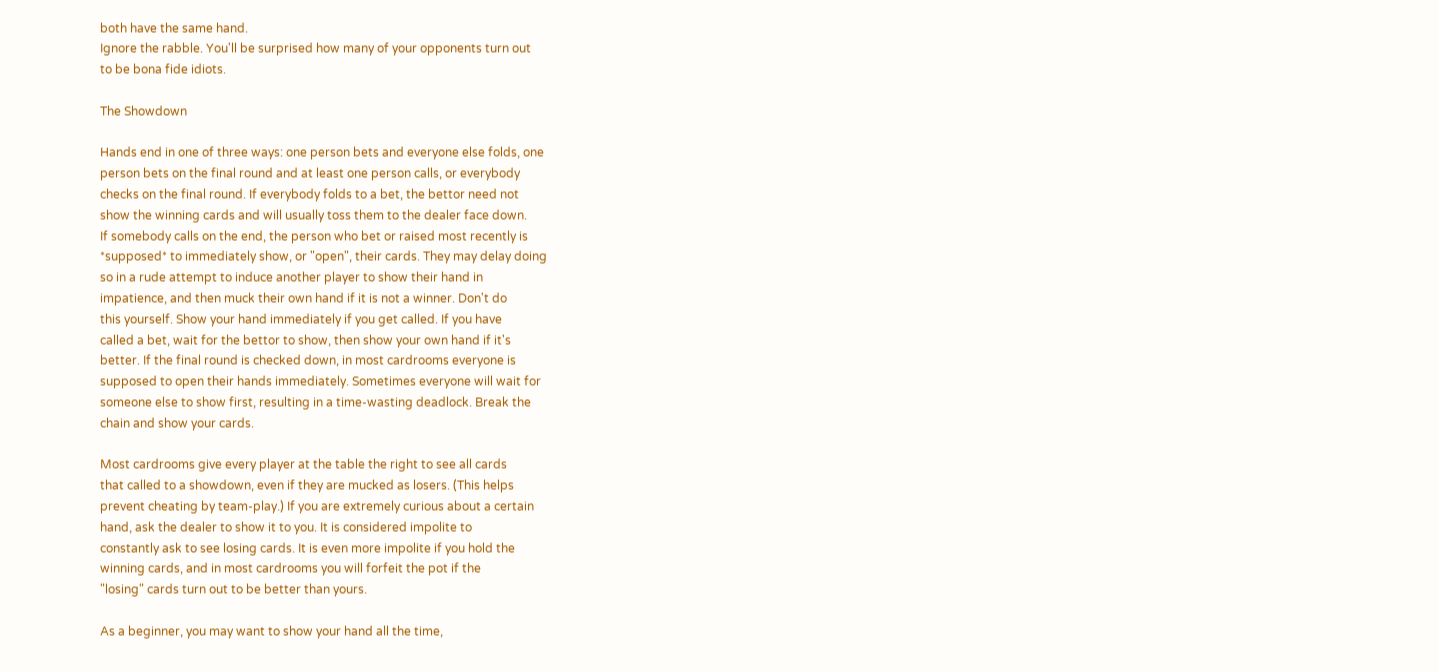both have the same hand.
Ignore the rabble. You'll be surprised how many of your opponents turn out
to be bona fide idiots.

The Showdown

Hands end in one of three ways: one person bets and everyone else folds, one
person bets on the final round and at least one person calls, or everybody
checks on the final round. If everybody folds to a bet, the bettor need not
show the winning cards and will usually toss them to the dealer face down.
If somebody calls on the end, the person who bet or raised most recently is
*supposed* to immediately show, or "open", their cards. They may delay doing
so in a rude attempt to induce another player to show their hand in
impatience, and then muck their own hand if it is not a winner. Don't do
this yourself. Show your hand immediately if you get called. If you have
called a bet, wait for the bettor to show, then show your own hand if it's
better. If the final round is checked down, in most cardrooms everyone is
supposed to open their hands immediately. Sometimes everyone will wait for
someone else to show first, resulting in a time-wasting deadlock. Break the
chain and show your cards.

Most cardrooms give every player at the table the right to see all cards
that called to a showdown, even if they are mucked as losers. (This helps
prevent cheating by team-play.) If you are extremely curious about a certain
hand, ask the dealer to show it to you. It is considered impolite to
constantly ask to see losing cards. It is even more impolite if you hold the
winning cards, and in most cardrooms you will forfeit the pot if the
"losing" cards turn out to be better than yours.

As a beginner, you may want to show your hand all the time,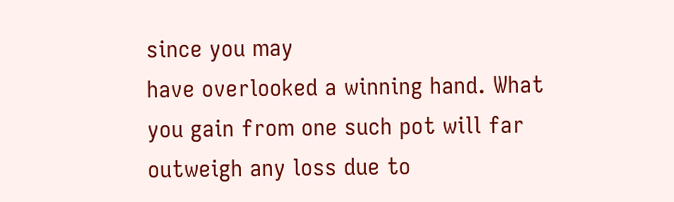since you may
have overlooked a winning hand. What you gain from one such pot will far
outweigh any loss due to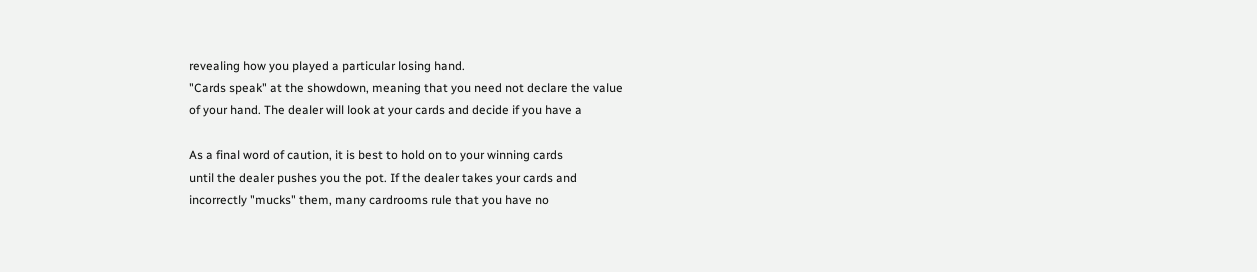revealing how you played a particular losing hand.
"Cards speak" at the showdown, meaning that you need not declare the value
of your hand. The dealer will look at your cards and decide if you have a

As a final word of caution, it is best to hold on to your winning cards
until the dealer pushes you the pot. If the dealer takes your cards and
incorrectly "mucks" them, many cardrooms rule that you have no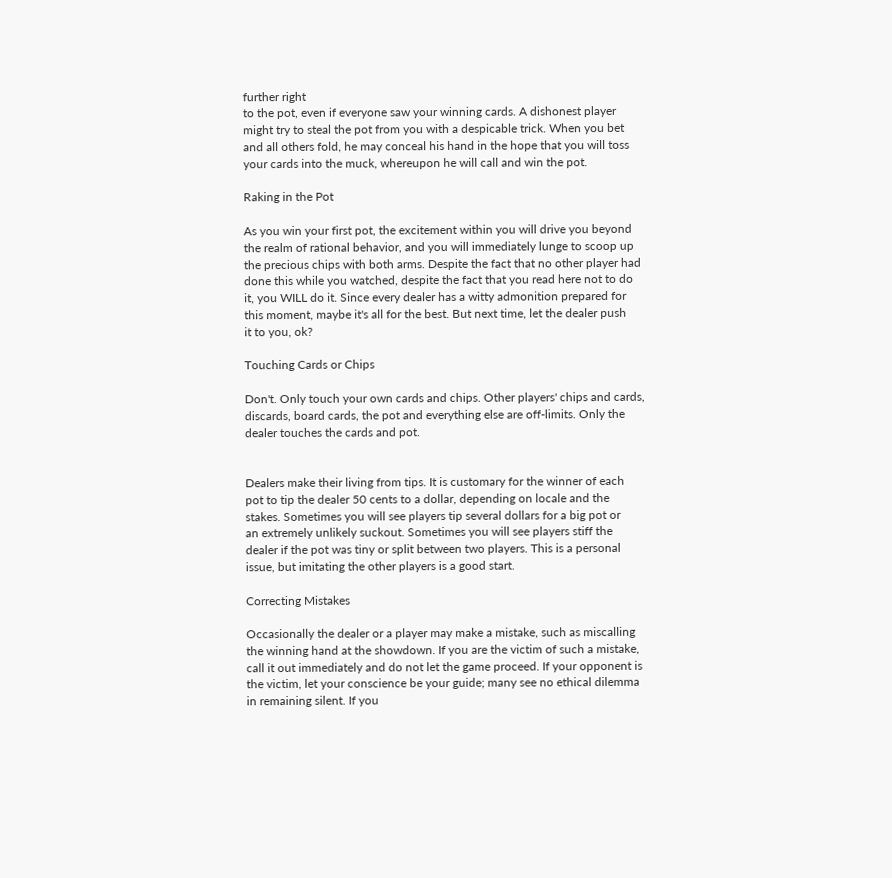further right
to the pot, even if everyone saw your winning cards. A dishonest player
might try to steal the pot from you with a despicable trick. When you bet
and all others fold, he may conceal his hand in the hope that you will toss
your cards into the muck, whereupon he will call and win the pot.

Raking in the Pot

As you win your first pot, the excitement within you will drive you beyond
the realm of rational behavior, and you will immediately lunge to scoop up
the precious chips with both arms. Despite the fact that no other player had
done this while you watched, despite the fact that you read here not to do
it, you WILL do it. Since every dealer has a witty admonition prepared for
this moment, maybe it's all for the best. But next time, let the dealer push
it to you, ok?

Touching Cards or Chips

Don't. Only touch your own cards and chips. Other players' chips and cards,
discards, board cards, the pot and everything else are off-limits. Only the
dealer touches the cards and pot.


Dealers make their living from tips. It is customary for the winner of each
pot to tip the dealer 50 cents to a dollar, depending on locale and the
stakes. Sometimes you will see players tip several dollars for a big pot or
an extremely unlikely suckout. Sometimes you will see players stiff the
dealer if the pot was tiny or split between two players. This is a personal
issue, but imitating the other players is a good start.

Correcting Mistakes

Occasionally the dealer or a player may make a mistake, such as miscalling
the winning hand at the showdown. If you are the victim of such a mistake,
call it out immediately and do not let the game proceed. If your opponent is
the victim, let your conscience be your guide; many see no ethical dilemma
in remaining silent. If you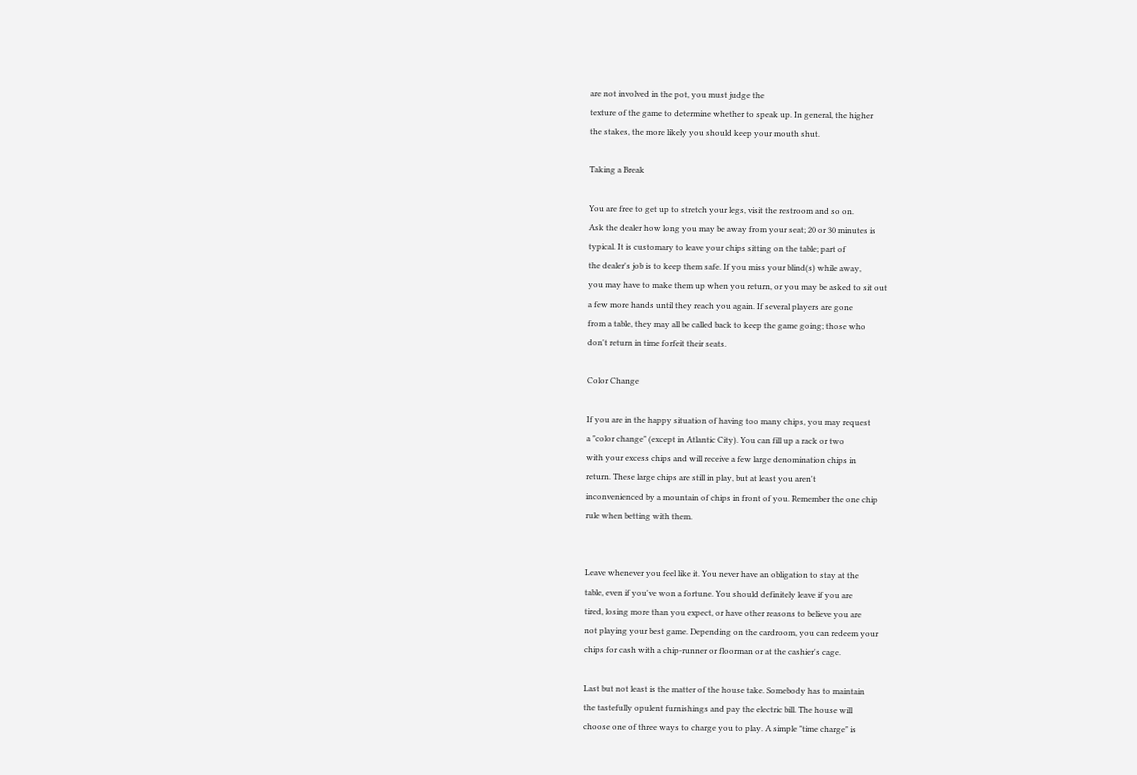are not involved in the pot, you must judge the
texture of the game to determine whether to speak up. In general, the higher
the stakes, the more likely you should keep your mouth shut.

Taking a Break

You are free to get up to stretch your legs, visit the restroom and so on.
Ask the dealer how long you may be away from your seat; 20 or 30 minutes is
typical. It is customary to leave your chips sitting on the table; part of
the dealer's job is to keep them safe. If you miss your blind(s) while away,
you may have to make them up when you return, or you may be asked to sit out
a few more hands until they reach you again. If several players are gone
from a table, they may all be called back to keep the game going; those who
don't return in time forfeit their seats.

Color Change

If you are in the happy situation of having too many chips, you may request
a "color change" (except in Atlantic City). You can fill up a rack or two
with your excess chips and will receive a few large denomination chips in
return. These large chips are still in play, but at least you aren't
inconvenienced by a mountain of chips in front of you. Remember the one chip
rule when betting with them.


Leave whenever you feel like it. You never have an obligation to stay at the
table, even if you've won a fortune. You should definitely leave if you are
tired, losing more than you expect, or have other reasons to believe you are
not playing your best game. Depending on the cardroom, you can redeem your
chips for cash with a chip-runner or floorman or at the cashier's cage.

Last but not least is the matter of the house take. Somebody has to maintain
the tastefully opulent furnishings and pay the electric bill. The house will
choose one of three ways to charge you to play. A simple "time charge" is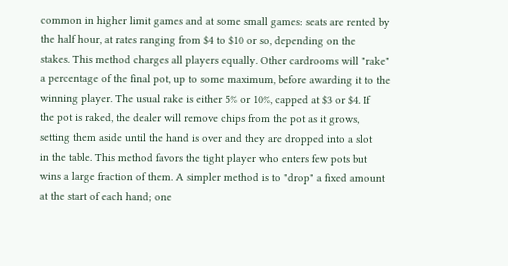common in higher limit games and at some small games: seats are rented by
the half hour, at rates ranging from $4 to $10 or so, depending on the
stakes. This method charges all players equally. Other cardrooms will "rake"
a percentage of the final pot, up to some maximum, before awarding it to the
winning player. The usual rake is either 5% or 10%, capped at $3 or $4. If
the pot is raked, the dealer will remove chips from the pot as it grows,
setting them aside until the hand is over and they are dropped into a slot
in the table. This method favors the tight player who enters few pots but
wins a large fraction of them. A simpler method is to "drop" a fixed amount
at the start of each hand; one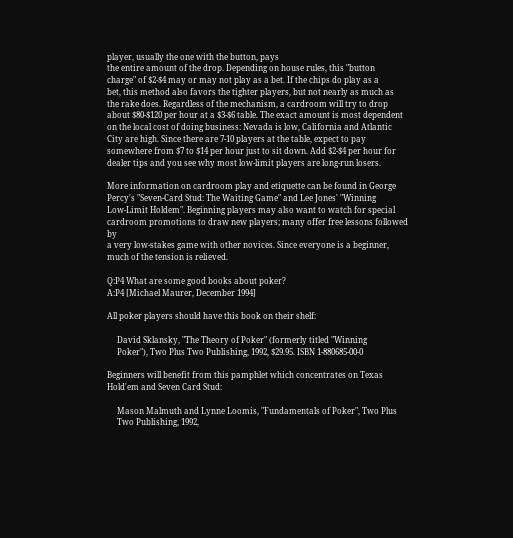player, usually the one with the button, pays
the entire amount of the drop. Depending on house rules, this "button
charge" of $2-$4 may or may not play as a bet. If the chips do play as a
bet, this method also favors the tighter players, but not nearly as much as
the rake does. Regardless of the mechanism, a cardroom will try to drop
about $80-$120 per hour at a $3-$6 table. The exact amount is most dependent
on the local cost of doing business: Nevada is low, California and Atlantic
City are high. Since there are 7-10 players at the table, expect to pay
somewhere from $7 to $14 per hour just to sit down. Add $2-$4 per hour for
dealer tips and you see why most low-limit players are long-run losers.

More information on cardroom play and etiquette can be found in George
Percy's "Seven-Card Stud: The Waiting Game" and Lee Jones' "Winning
Low-Limit Holdem". Beginning players may also want to watch for special
cardroom promotions to draw new players; many offer free lessons followed by
a very low-stakes game with other novices. Since everyone is a beginner,
much of the tension is relieved.

Q:P4 What are some good books about poker?
A:P4 [Michael Maurer, December 1994]

All poker players should have this book on their shelf:

     David Sklansky, "The Theory of Poker" (formerly titled "Winning
     Poker"), Two Plus Two Publishing, 1992, $29.95. ISBN 1-880685-00-0

Beginners will benefit from this pamphlet which concentrates on Texas
Hold'em and Seven Card Stud:

     Mason Malmuth and Lynne Loomis, "Fundamentals of Poker", Two Plus
     Two Publishing, 1992,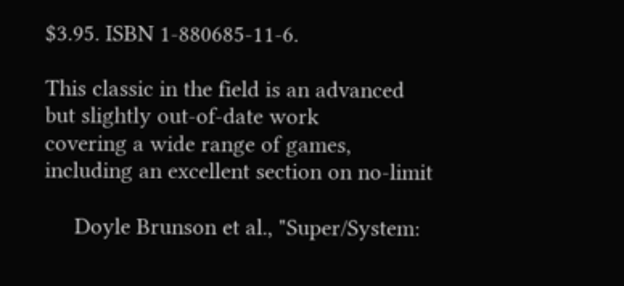$3.95. ISBN 1-880685-11-6.

This classic in the field is an advanced but slightly out-of-date work
covering a wide range of games, including an excellent section on no-limit

     Doyle Brunson et al., "Super/System: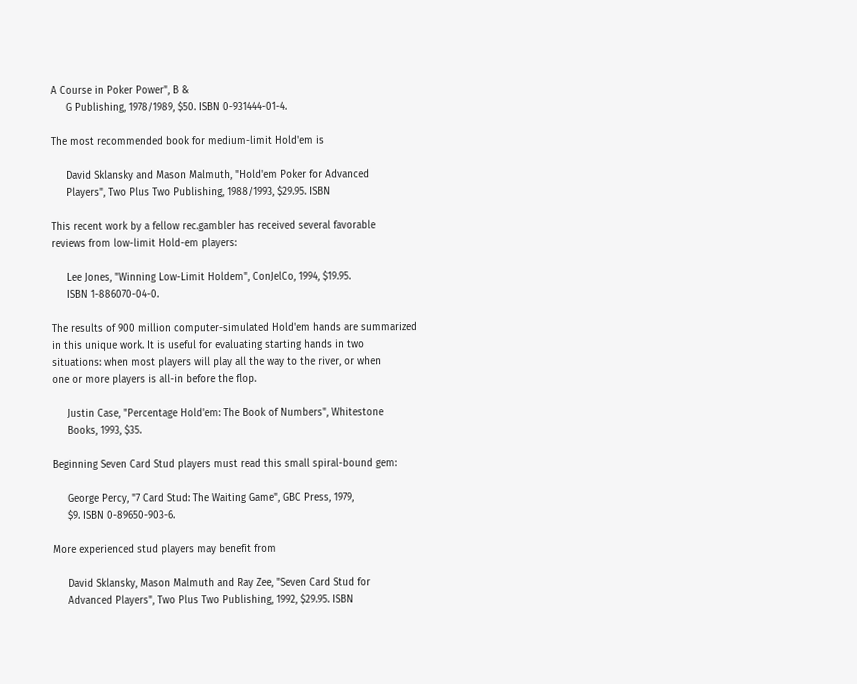A Course in Poker Power", B &
     G Publishing, 1978/1989, $50. ISBN 0-931444-01-4.

The most recommended book for medium-limit Hold'em is

     David Sklansky and Mason Malmuth, "Hold'em Poker for Advanced
     Players", Two Plus Two Publishing, 1988/1993, $29.95. ISBN

This recent work by a fellow rec.gambler has received several favorable
reviews from low-limit Hold-em players:

     Lee Jones, "Winning Low-Limit Holdem", ConJelCo, 1994, $19.95.
     ISBN 1-886070-04-0.

The results of 900 million computer-simulated Hold'em hands are summarized
in this unique work. It is useful for evaluating starting hands in two
situations: when most players will play all the way to the river, or when
one or more players is all-in before the flop.

     Justin Case, "Percentage Hold'em: The Book of Numbers", Whitestone
     Books, 1993, $35.

Beginning Seven Card Stud players must read this small spiral-bound gem:

     George Percy, "7 Card Stud: The Waiting Game", GBC Press, 1979,
     $9. ISBN 0-89650-903-6.

More experienced stud players may benefit from

     David Sklansky, Mason Malmuth and Ray Zee, "Seven Card Stud for
     Advanced Players", Two Plus Two Publishing, 1992, $29.95. ISBN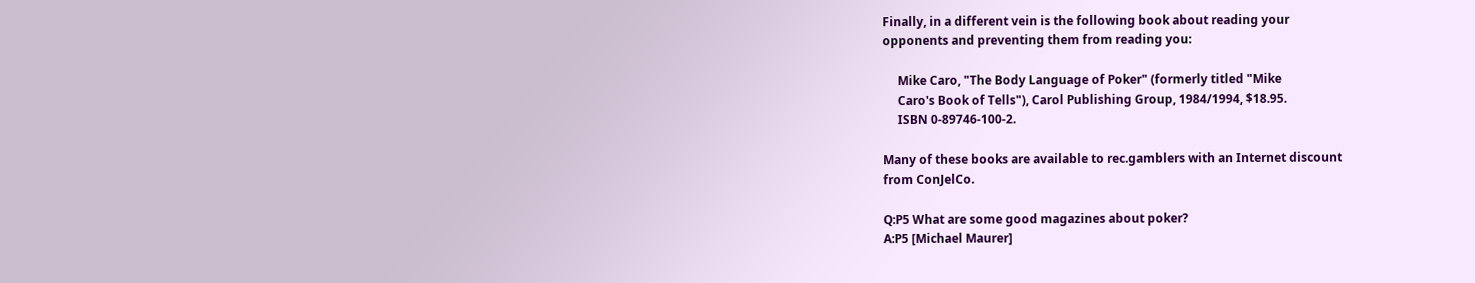Finally, in a different vein is the following book about reading your
opponents and preventing them from reading you:

     Mike Caro, "The Body Language of Poker" (formerly titled "Mike
     Caro's Book of Tells"), Carol Publishing Group, 1984/1994, $18.95.
     ISBN 0-89746-100-2.

Many of these books are available to rec.gamblers with an Internet discount
from ConJelCo.

Q:P5 What are some good magazines about poker?
A:P5 [Michael Maurer]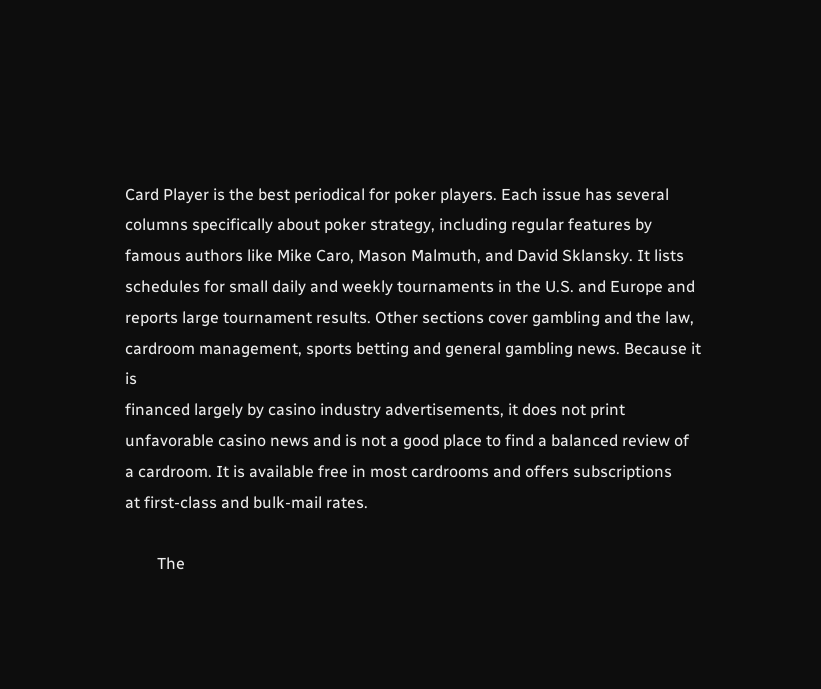Card Player is the best periodical for poker players. Each issue has several
columns specifically about poker strategy, including regular features by
famous authors like Mike Caro, Mason Malmuth, and David Sklansky. It lists
schedules for small daily and weekly tournaments in the U.S. and Europe and
reports large tournament results. Other sections cover gambling and the law,
cardroom management, sports betting and general gambling news. Because it is
financed largely by casino industry advertisements, it does not print
unfavorable casino news and is not a good place to find a balanced review of
a cardroom. It is available free in most cardrooms and offers subscriptions
at first-class and bulk-mail rates.

        The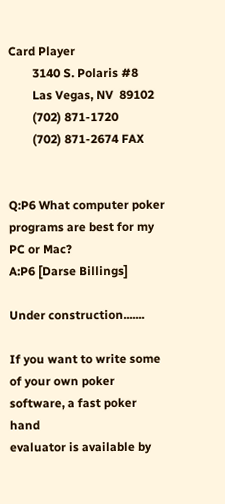Card Player
        3140 S. Polaris #8
        Las Vegas, NV  89102
        (702) 871-1720
        (702) 871-2674 FAX


Q:P6 What computer poker programs are best for my PC or Mac?
A:P6 [Darse Billings]

Under construction.......

If you want to write some of your own poker software, a fast poker hand
evaluator is available by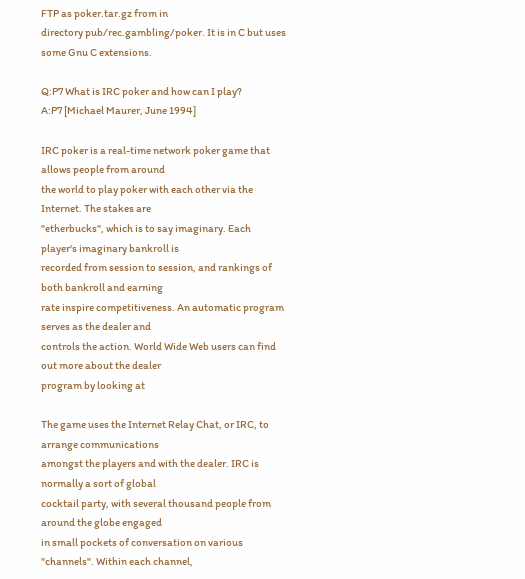FTP as poker.tar.gz from in
directory pub/rec.gambling/poker. It is in C but uses some Gnu C extensions.

Q:P7 What is IRC poker and how can I play?
A:P7 [Michael Maurer, June 1994]

IRC poker is a real-time network poker game that allows people from around
the world to play poker with each other via the Internet. The stakes are
"etherbucks", which is to say imaginary. Each player's imaginary bankroll is
recorded from session to session, and rankings of both bankroll and earning
rate inspire competitiveness. An automatic program serves as the dealer and
controls the action. World Wide Web users can find out more about the dealer
program by looking at

The game uses the Internet Relay Chat, or IRC, to arrange communications
amongst the players and with the dealer. IRC is normally a sort of global
cocktail party, with several thousand people from around the globe engaged
in small pockets of conversation on various "channels". Within each channel,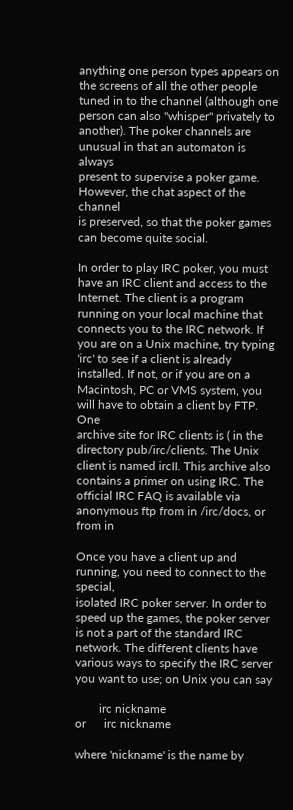anything one person types appears on the screens of all the other people
tuned in to the channel (although one person can also "whisper" privately to
another). The poker channels are unusual in that an automaton is always
present to supervise a poker game. However, the chat aspect of the channel
is preserved, so that the poker games can become quite social.

In order to play IRC poker, you must have an IRC client and access to the
Internet. The client is a program running on your local machine that
connects you to the IRC network. If you are on a Unix machine, try typing
'irc' to see if a client is already installed. If not, or if you are on a
Macintosh, PC or VMS system, you will have to obtain a client by FTP. One
archive site for IRC clients is ( in the
directory pub/irc/clients. The Unix client is named ircII. This archive also
contains a primer on using IRC. The official IRC FAQ is available via
anonymous ftp from in /irc/docs, or from in

Once you have a client up and running, you need to connect to the special,
isolated IRC poker server. In order to speed up the games, the poker server
is not a part of the standard IRC network. The different clients have
various ways to specify the IRC server you want to use; on Unix you can say

        irc nickname
or      irc nickname

where 'nickname' is the name by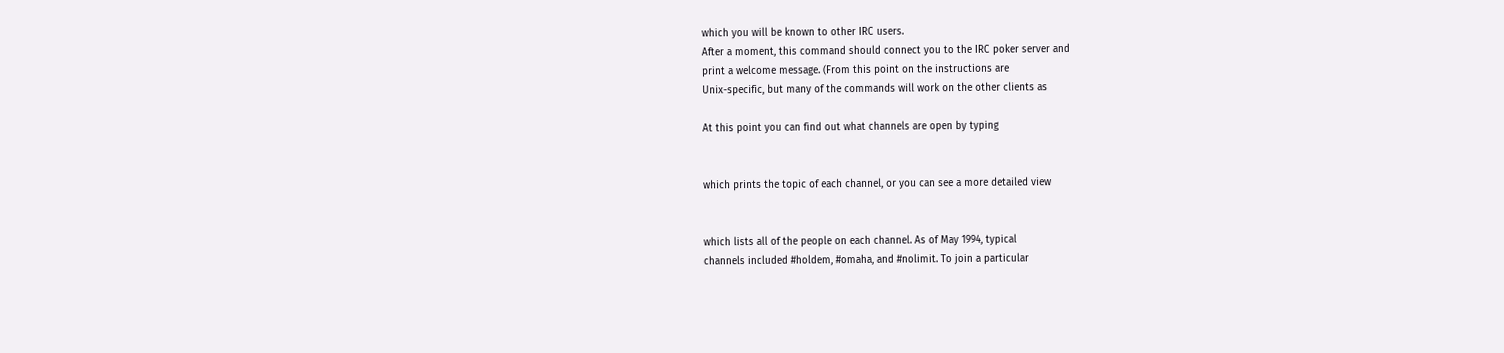which you will be known to other IRC users.
After a moment, this command should connect you to the IRC poker server and
print a welcome message. (From this point on the instructions are
Unix-specific, but many of the commands will work on the other clients as

At this point you can find out what channels are open by typing


which prints the topic of each channel, or you can see a more detailed view


which lists all of the people on each channel. As of May 1994, typical
channels included #holdem, #omaha, and #nolimit. To join a particular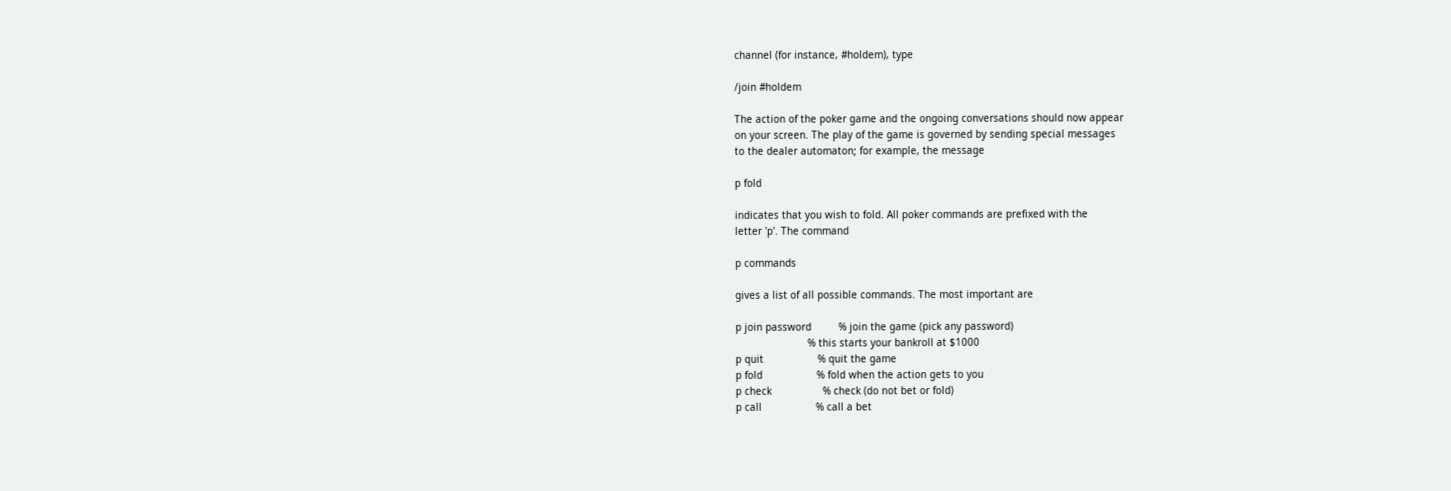channel (for instance, #holdem), type

/join #holdem

The action of the poker game and the ongoing conversations should now appear
on your screen. The play of the game is governed by sending special messages
to the dealer automaton; for example, the message

p fold

indicates that you wish to fold. All poker commands are prefixed with the
letter 'p'. The command

p commands

gives a list of all possible commands. The most important are

p join password         % join the game (pick any password)
                        % this starts your bankroll at $1000
p quit                  % quit the game
p fold                  % fold when the action gets to you
p check                 % check (do not bet or fold)
p call                  % call a bet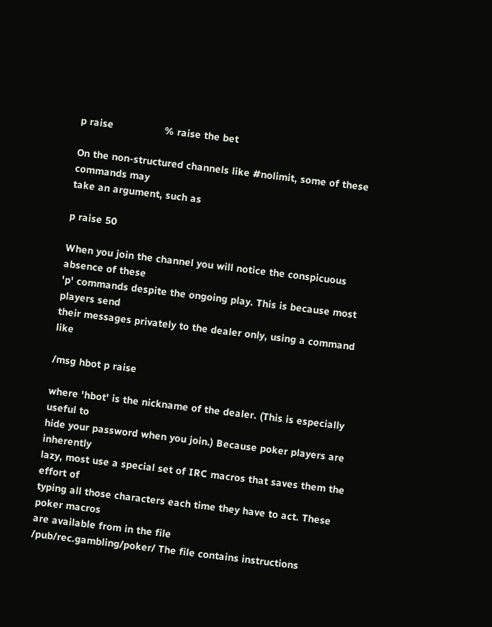p raise                 % raise the bet

On the non-structured channels like #nolimit, some of these commands may
take an argument, such as

p raise 50

When you join the channel you will notice the conspicuous absence of these
'p' commands despite the ongoing play. This is because most players send
their messages privately to the dealer only, using a command like

/msg hbot p raise

where 'hbot' is the nickname of the dealer. (This is especially useful to
hide your password when you join.) Because poker players are inherently
lazy, most use a special set of IRC macros that saves them the effort of
typing all those characters each time they have to act. These poker macros
are available from in the file
/pub/rec.gambling/poker/ The file contains instructions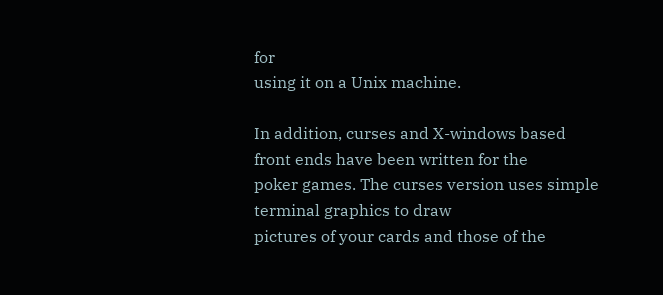for
using it on a Unix machine.

In addition, curses and X-windows based front ends have been written for the
poker games. The curses version uses simple terminal graphics to draw
pictures of your cards and those of the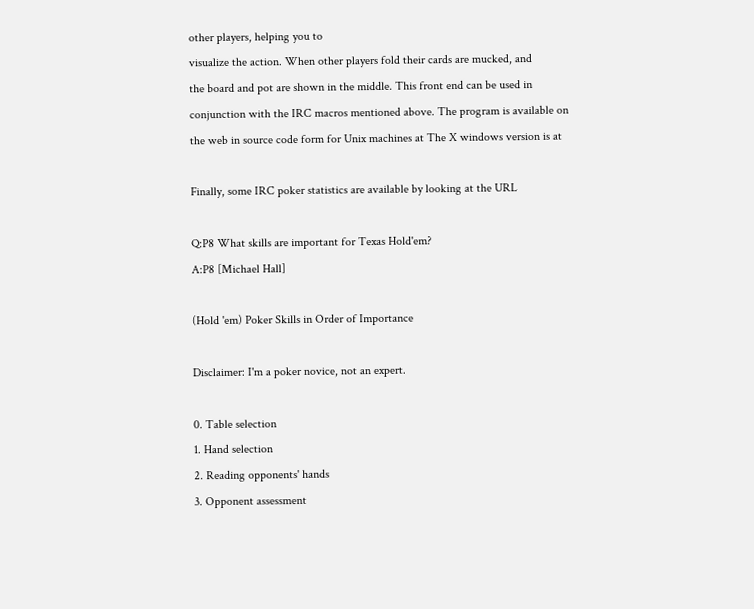other players, helping you to
visualize the action. When other players fold their cards are mucked, and
the board and pot are shown in the middle. This front end can be used in
conjunction with the IRC macros mentioned above. The program is available on
the web in source code form for Unix machines at The X windows version is at

Finally, some IRC poker statistics are available by looking at the URL

Q:P8 What skills are important for Texas Hold'em?
A:P8 [Michael Hall]

(Hold 'em) Poker Skills in Order of Importance

Disclaimer: I'm a poker novice, not an expert.

0. Table selection
1. Hand selection
2. Reading opponents' hands
3. Opponent assessment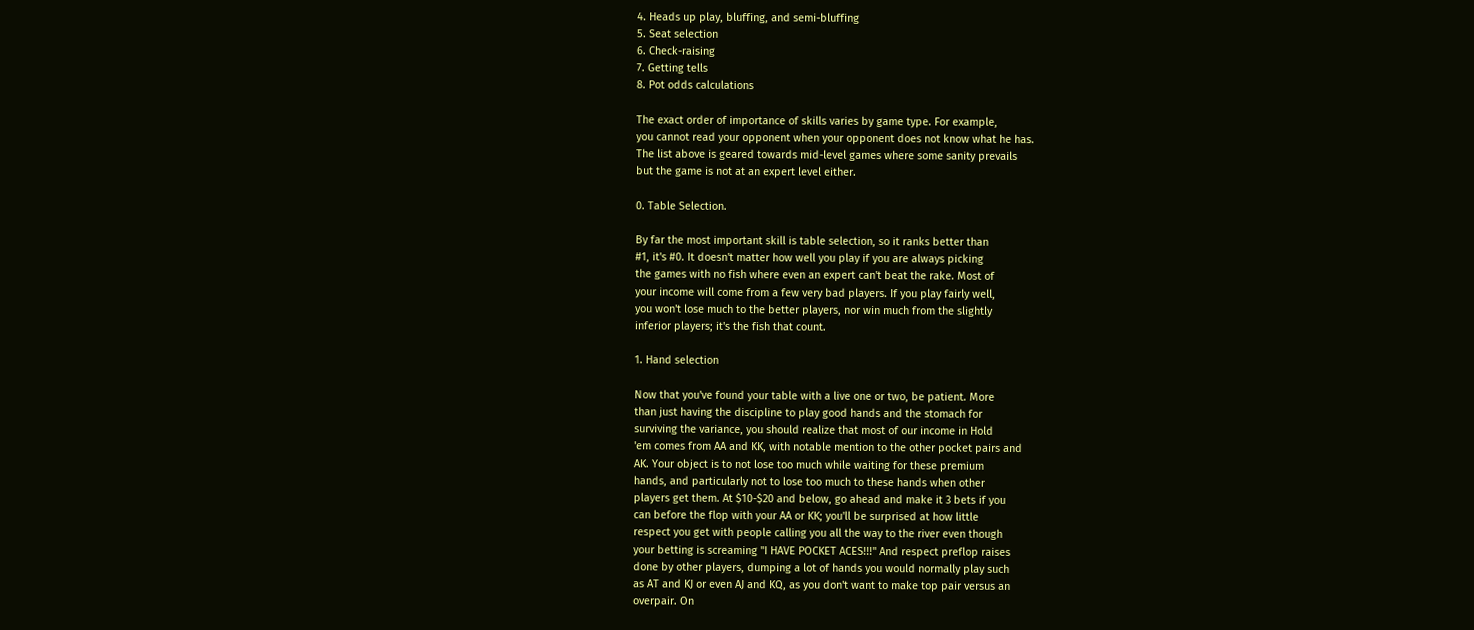4. Heads up play, bluffing, and semi-bluffing
5. Seat selection
6. Check-raising
7. Getting tells
8. Pot odds calculations

The exact order of importance of skills varies by game type. For example,
you cannot read your opponent when your opponent does not know what he has.
The list above is geared towards mid-level games where some sanity prevails
but the game is not at an expert level either.

0. Table Selection.

By far the most important skill is table selection, so it ranks better than
#1, it's #0. It doesn't matter how well you play if you are always picking
the games with no fish where even an expert can't beat the rake. Most of
your income will come from a few very bad players. If you play fairly well,
you won't lose much to the better players, nor win much from the slightly
inferior players; it's the fish that count.

1. Hand selection

Now that you've found your table with a live one or two, be patient. More
than just having the discipline to play good hands and the stomach for
surviving the variance, you should realize that most of our income in Hold
'em comes from AA and KK, with notable mention to the other pocket pairs and
AK. Your object is to not lose too much while waiting for these premium
hands, and particularly not to lose too much to these hands when other
players get them. At $10-$20 and below, go ahead and make it 3 bets if you
can before the flop with your AA or KK; you'll be surprised at how little
respect you get with people calling you all the way to the river even though
your betting is screaming "I HAVE POCKET ACES!!!" And respect preflop raises
done by other players, dumping a lot of hands you would normally play such
as AT and KJ or even AJ and KQ, as you don't want to make top pair versus an
overpair. On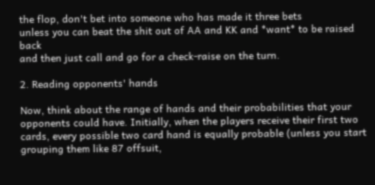the flop, don't bet into someone who has made it three bets
unless you can beat the shit out of AA and KK and *want* to be raised back
and then just call and go for a check-raise on the turn.

2. Reading opponents' hands

Now, think about the range of hands and their probabilities that your
opponents could have. Initially, when the players receive their first two
cards, every possible two card hand is equally probable (unless you start
grouping them like 87 offsuit,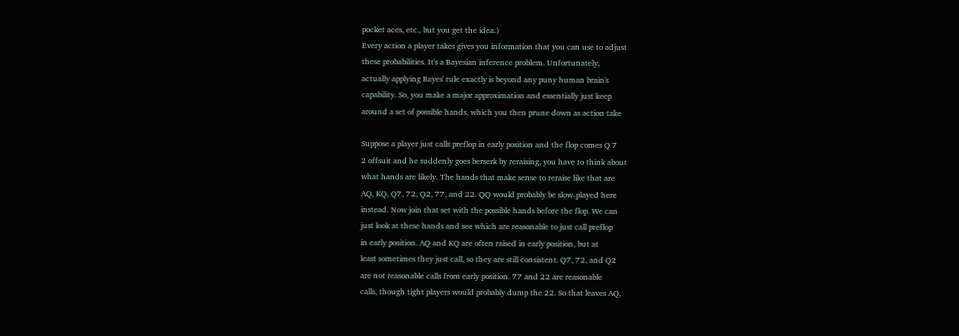pocket aces, etc., but you get the idea.)
Every action a player takes gives you information that you can use to adjust
these probabilities. It's a Bayesian inference problem. Unfortunately,
actually applying Bayes' rule exactly is beyond any puny human brain's
capability. So, you make a major approximation and essentially just keep
around a set of possible hands, which you then prune down as action take

Suppose a player just calls preflop in early position and the flop comes Q 7
2 offsuit and he suddenly goes berserk by reraising, you have to think about
what hands are likely. The hands that make sense to reraise like that are
AQ, KQ, Q7, 72, Q2, 77, and 22. QQ would probably be slow-played here
instead. Now join that set with the possible hands before the flop. We can
just look at these hands and see which are reasonable to just call preflop
in early position. AQ and KQ are often raised in early position, but at
least sometimes they just call, so they are still consistent. Q7, 72, and Q2
are not reasonable calls from early position. 77 and 22 are reasonable
calls, though tight players would probably dump the 22. So that leaves AQ,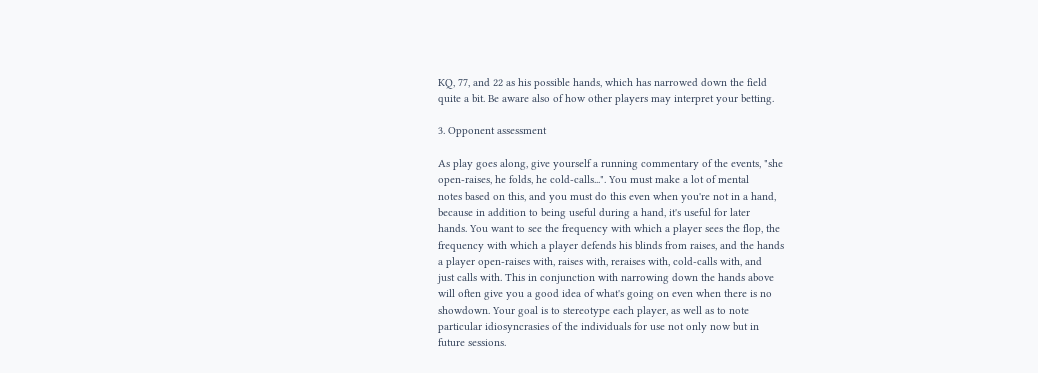KQ, 77, and 22 as his possible hands, which has narrowed down the field
quite a bit. Be aware also of how other players may interpret your betting.

3. Opponent assessment

As play goes along, give yourself a running commentary of the events, "she
open-raises, he folds, he cold-calls...". You must make a lot of mental
notes based on this, and you must do this even when you're not in a hand,
because in addition to being useful during a hand, it's useful for later
hands. You want to see the frequency with which a player sees the flop, the
frequency with which a player defends his blinds from raises, and the hands
a player open-raises with, raises with, reraises with, cold-calls with, and
just calls with. This in conjunction with narrowing down the hands above
will often give you a good idea of what's going on even when there is no
showdown. Your goal is to stereotype each player, as well as to note
particular idiosyncrasies of the individuals for use not only now but in
future sessions.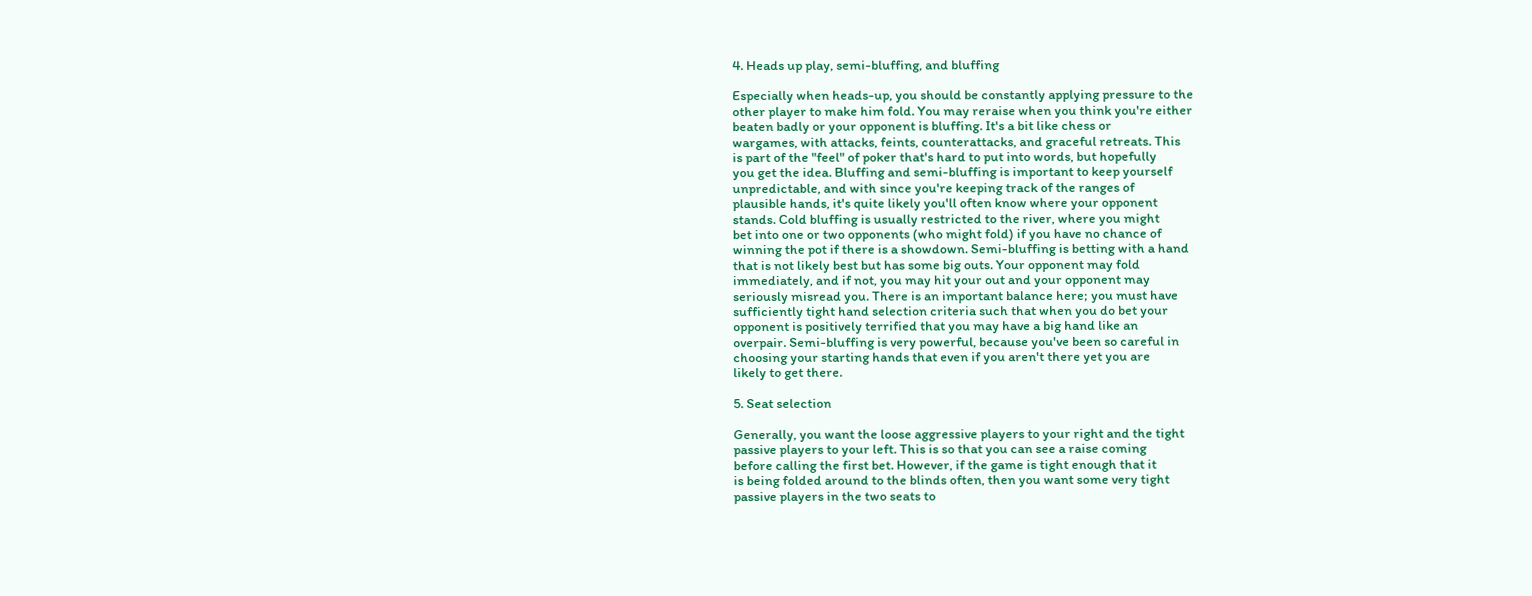4. Heads up play, semi-bluffing, and bluffing

Especially when heads-up, you should be constantly applying pressure to the
other player to make him fold. You may reraise when you think you're either
beaten badly or your opponent is bluffing. It's a bit like chess or
wargames, with attacks, feints, counterattacks, and graceful retreats. This
is part of the "feel" of poker that's hard to put into words, but hopefully
you get the idea. Bluffing and semi-bluffing is important to keep yourself
unpredictable, and with since you're keeping track of the ranges of
plausible hands, it's quite likely you'll often know where your opponent
stands. Cold bluffing is usually restricted to the river, where you might
bet into one or two opponents (who might fold) if you have no chance of
winning the pot if there is a showdown. Semi-bluffing is betting with a hand
that is not likely best but has some big outs. Your opponent may fold
immediately, and if not, you may hit your out and your opponent may
seriously misread you. There is an important balance here; you must have
sufficiently tight hand selection criteria such that when you do bet your
opponent is positively terrified that you may have a big hand like an
overpair. Semi-bluffing is very powerful, because you've been so careful in
choosing your starting hands that even if you aren't there yet you are
likely to get there.

5. Seat selection

Generally, you want the loose aggressive players to your right and the tight
passive players to your left. This is so that you can see a raise coming
before calling the first bet. However, if the game is tight enough that it
is being folded around to the blinds often, then you want some very tight
passive players in the two seats to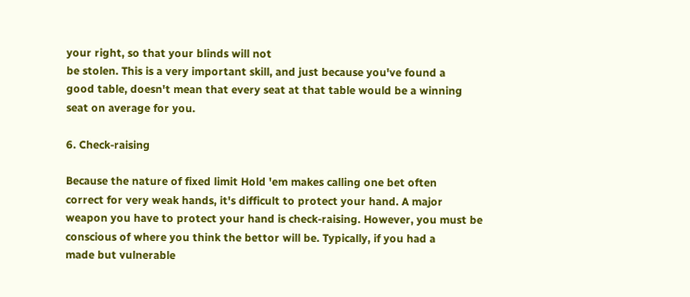your right, so that your blinds will not
be stolen. This is a very important skill, and just because you've found a
good table, doesn't mean that every seat at that table would be a winning
seat on average for you.

6. Check-raising

Because the nature of fixed limit Hold 'em makes calling one bet often
correct for very weak hands, it's difficult to protect your hand. A major
weapon you have to protect your hand is check-raising. However, you must be
conscious of where you think the bettor will be. Typically, if you had a
made but vulnerable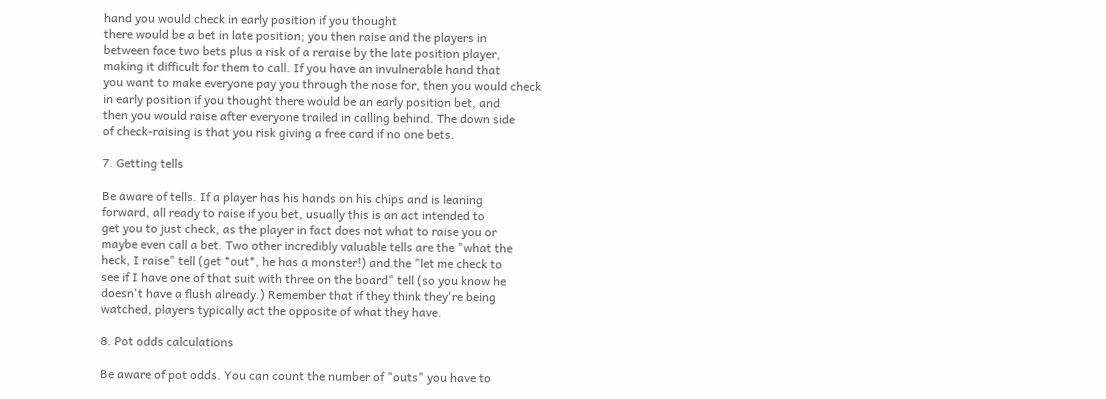hand you would check in early position if you thought
there would be a bet in late position; you then raise and the players in
between face two bets plus a risk of a reraise by the late position player,
making it difficult for them to call. If you have an invulnerable hand that
you want to make everyone pay you through the nose for, then you would check
in early position if you thought there would be an early position bet, and
then you would raise after everyone trailed in calling behind. The down side
of check-raising is that you risk giving a free card if no one bets.

7. Getting tells

Be aware of tells. If a player has his hands on his chips and is leaning
forward, all ready to raise if you bet, usually this is an act intended to
get you to just check, as the player in fact does not what to raise you or
maybe even call a bet. Two other incredibly valuable tells are the "what the
heck, I raise" tell (get *out*, he has a monster!) and the "let me check to
see if I have one of that suit with three on the board" tell (so you know he
doesn't have a flush already.) Remember that if they think they're being
watched, players typically act the opposite of what they have.

8. Pot odds calculations

Be aware of pot odds. You can count the number of "outs" you have to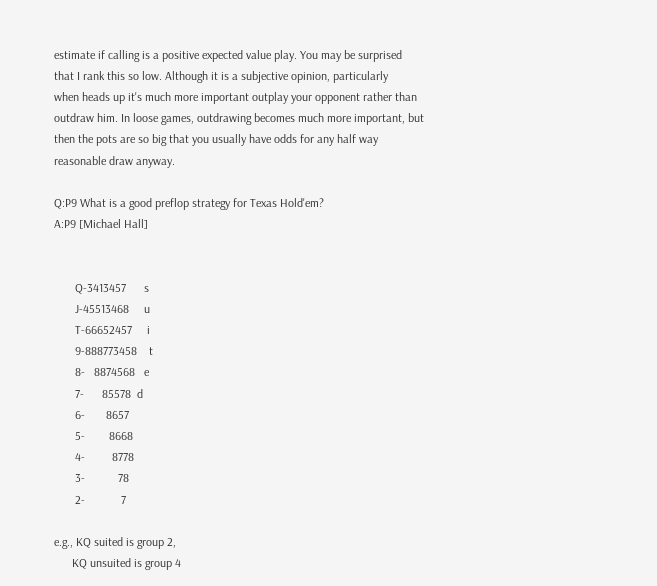estimate if calling is a positive expected value play. You may be surprised
that I rank this so low. Although it is a subjective opinion, particularly
when heads up it's much more important outplay your opponent rather than
outdraw him. In loose games, outdrawing becomes much more important, but
then the pots are so big that you usually have odds for any half way
reasonable draw anyway.

Q:P9 What is a good preflop strategy for Texas Hold'em?
A:P9 [Michael Hall]


       Q-3413457      s
       J-45513468     u
       T-66652457     i
       9-888773458    t
       8-   8874568   e
       7-      85578  d
       6-       8657
       5-        8668
       4-         8778
       3-           78
       2-            7

e.g., KQ suited is group 2,
      KQ unsuited is group 4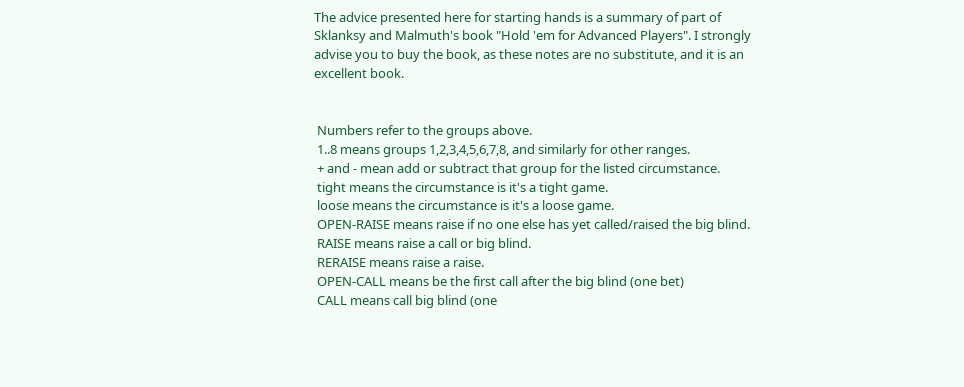The advice presented here for starting hands is a summary of part of
Sklanksy and Malmuth's book "Hold 'em for Advanced Players". I strongly
advise you to buy the book, as these notes are no substitute, and it is an
excellent book.


 Numbers refer to the groups above.
 1..8 means groups 1,2,3,4,5,6,7,8, and similarly for other ranges.
 + and - mean add or subtract that group for the listed circumstance.
 tight means the circumstance is it's a tight game.
 loose means the circumstance is it's a loose game.
 OPEN-RAISE means raise if no one else has yet called/raised the big blind.
 RAISE means raise a call or big blind.
 RERAISE means raise a raise.
 OPEN-CALL means be the first call after the big blind (one bet)
 CALL means call big blind (one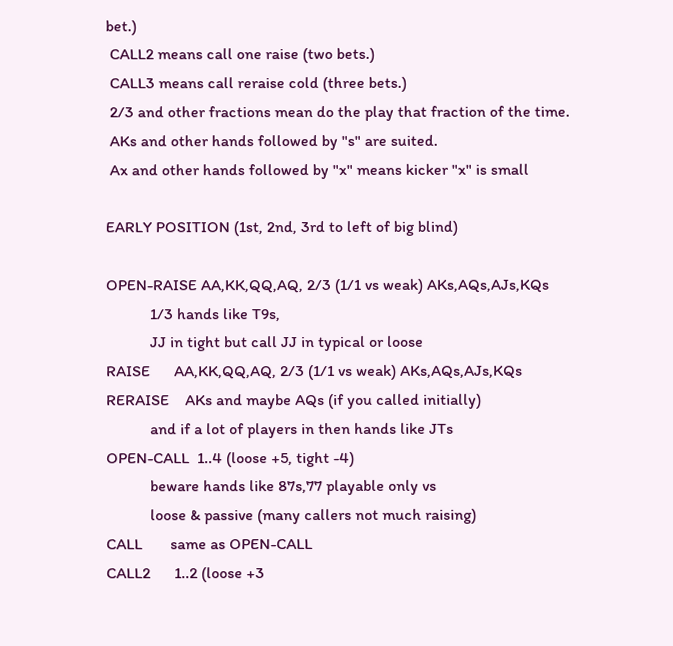bet.)
 CALL2 means call one raise (two bets.)
 CALL3 means call reraise cold (three bets.)
 2/3 and other fractions mean do the play that fraction of the time.
 AKs and other hands followed by "s" are suited.
 Ax and other hands followed by "x" means kicker "x" is small

EARLY POSITION (1st, 2nd, 3rd to left of big blind)

OPEN-RAISE AA,KK,QQ,AQ, 2/3 (1/1 vs weak) AKs,AQs,AJs,KQs
           1/3 hands like T9s,
           JJ in tight but call JJ in typical or loose
RAISE      AA,KK,QQ,AQ, 2/3 (1/1 vs weak) AKs,AQs,AJs,KQs
RERAISE    AKs and maybe AQs (if you called initially)
           and if a lot of players in then hands like JTs
OPEN-CALL  1..4 (loose +5, tight -4)
           beware hands like 87s,77 playable only vs
           loose & passive (many callers not much raising)
CALL       same as OPEN-CALL
CALL2      1..2 (loose +3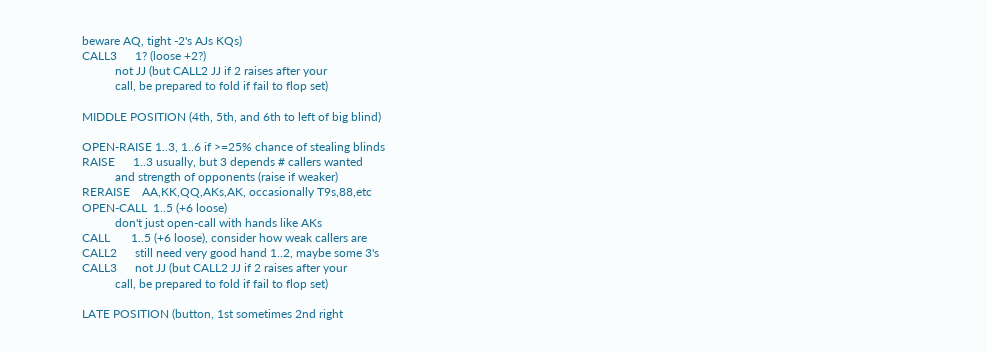beware AQ, tight -2's AJs KQs)
CALL3      1? (loose +2?)
           not JJ (but CALL2 JJ if 2 raises after your
           call, be prepared to fold if fail to flop set)

MIDDLE POSITION (4th, 5th, and 6th to left of big blind)

OPEN-RAISE 1..3, 1..6 if >=25% chance of stealing blinds
RAISE      1..3 usually, but 3 depends # callers wanted
           and strength of opponents (raise if weaker)
RERAISE    AA,KK,QQ,AKs,AK, occasionally T9s,88,etc
OPEN-CALL  1..5 (+6 loose)
           don't just open-call with hands like AKs
CALL       1..5 (+6 loose), consider how weak callers are
CALL2      still need very good hand 1..2, maybe some 3's
CALL3      not JJ (but CALL2 JJ if 2 raises after your
           call, be prepared to fold if fail to flop set)

LATE POSITION (button, 1st sometimes 2nd right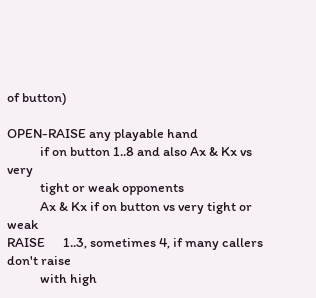of button)

OPEN-RAISE any playable hand
           if on button 1..8 and also Ax & Kx vs very
           tight or weak opponents
           Ax & Kx if on button vs very tight or weak
RAISE      1..3, sometimes 4, if many callers don't raise
           with high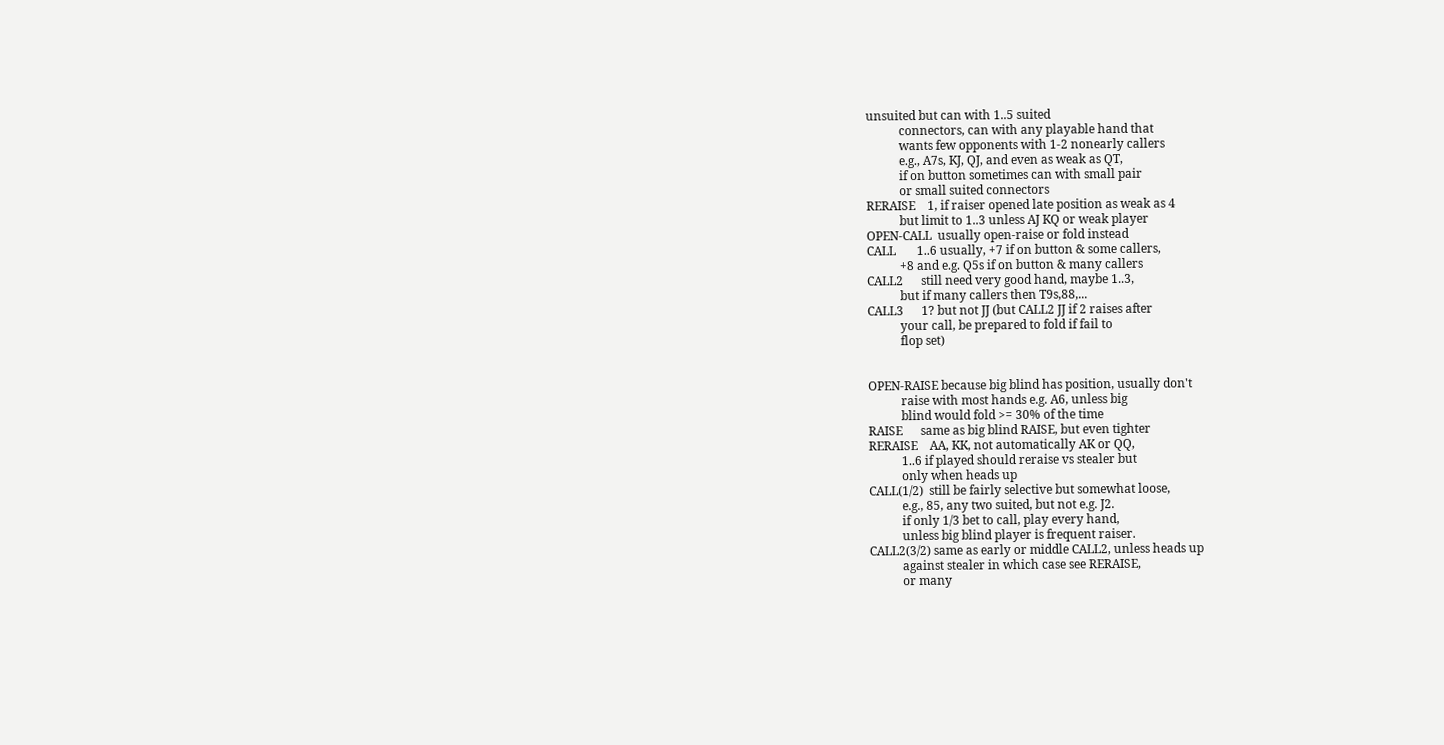unsuited but can with 1..5 suited
           connectors, can with any playable hand that
           wants few opponents with 1-2 nonearly callers
           e.g., A7s, KJ, QJ, and even as weak as QT,
           if on button sometimes can with small pair
           or small suited connectors
RERAISE    1, if raiser opened late position as weak as 4
           but limit to 1..3 unless AJ KQ or weak player
OPEN-CALL  usually open-raise or fold instead
CALL       1..6 usually, +7 if on button & some callers,
           +8 and e.g. Q5s if on button & many callers
CALL2      still need very good hand, maybe 1..3,
           but if many callers then T9s,88,...
CALL3      1? but not JJ (but CALL2 JJ if 2 raises after
           your call, be prepared to fold if fail to
           flop set)


OPEN-RAISE because big blind has position, usually don't
           raise with most hands e.g. A6, unless big
           blind would fold >= 30% of the time
RAISE      same as big blind RAISE, but even tighter
RERAISE    AA, KK, not automatically AK or QQ,
           1..6 if played should reraise vs stealer but
           only when heads up
CALL(1/2)  still be fairly selective but somewhat loose,
           e.g., 85, any two suited, but not e.g. J2.
           if only 1/3 bet to call, play every hand,
           unless big blind player is frequent raiser.
CALL2(3/2) same as early or middle CALL2, unless heads up
           against stealer in which case see RERAISE,
           or many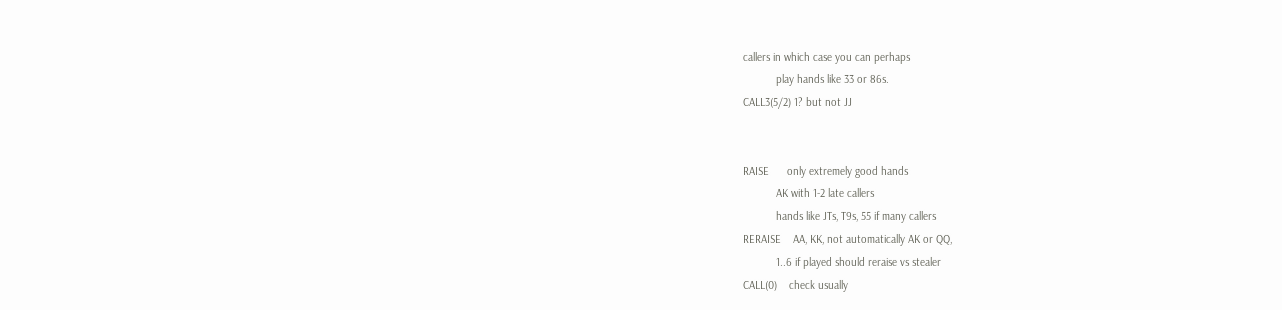callers in which case you can perhaps
           play hands like 33 or 86s.
CALL3(5/2) 1? but not JJ


RAISE      only extremely good hands
           AK with 1-2 late callers
           hands like JTs, T9s, 55 if many callers
RERAISE    AA, KK, not automatically AK or QQ,
           1..6 if played should reraise vs stealer
CALL(0)    check usually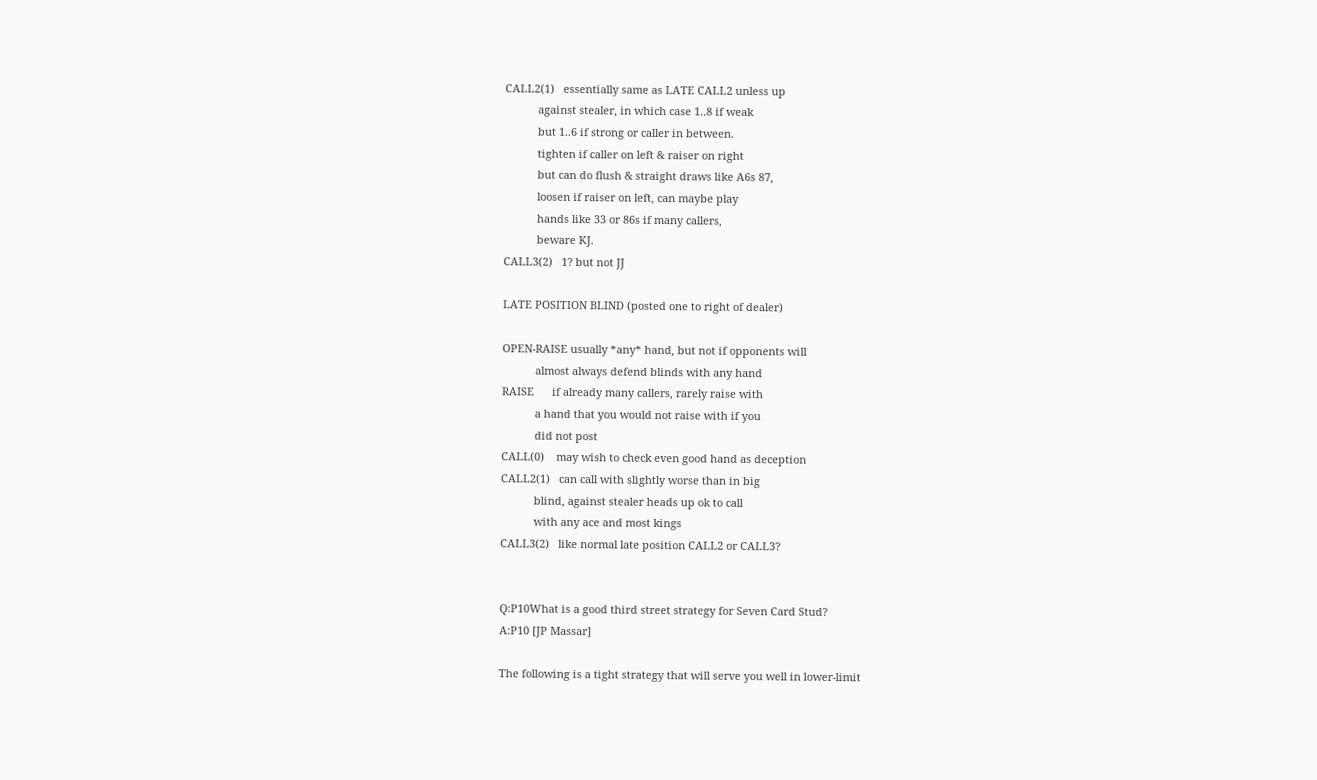CALL2(1)   essentially same as LATE CALL2 unless up
           against stealer, in which case 1..8 if weak
           but 1..6 if strong or caller in between.
           tighten if caller on left & raiser on right
           but can do flush & straight draws like A6s 87,
           loosen if raiser on left, can maybe play
           hands like 33 or 86s if many callers,
           beware KJ.
CALL3(2)   1? but not JJ

LATE POSITION BLIND (posted one to right of dealer)

OPEN-RAISE usually *any* hand, but not if opponents will
           almost always defend blinds with any hand
RAISE      if already many callers, rarely raise with
           a hand that you would not raise with if you
           did not post
CALL(0)    may wish to check even good hand as deception
CALL2(1)   can call with slightly worse than in big
           blind, against stealer heads up ok to call
           with any ace and most kings
CALL3(2)   like normal late position CALL2 or CALL3?


Q:P10What is a good third street strategy for Seven Card Stud?
A:P10 [JP Massar]

The following is a tight strategy that will serve you well in lower-limit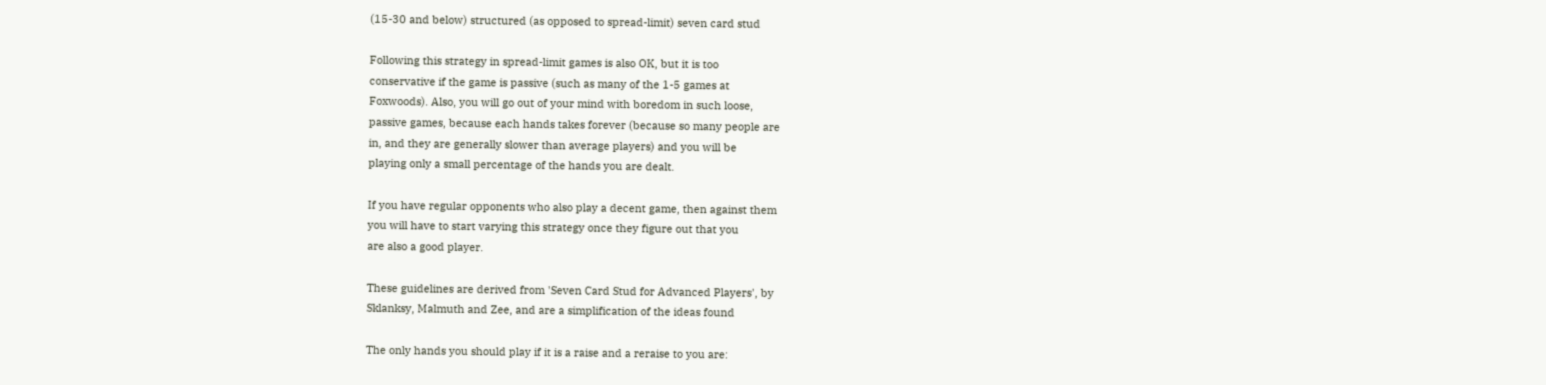(15-30 and below) structured (as opposed to spread-limit) seven card stud

Following this strategy in spread-limit games is also OK, but it is too
conservative if the game is passive (such as many of the 1-5 games at
Foxwoods). Also, you will go out of your mind with boredom in such loose,
passive games, because each hands takes forever (because so many people are
in, and they are generally slower than average players) and you will be
playing only a small percentage of the hands you are dealt.

If you have regular opponents who also play a decent game, then against them
you will have to start varying this strategy once they figure out that you
are also a good player.

These guidelines are derived from 'Seven Card Stud for Advanced Players', by
Sklanksy, Malmuth and Zee, and are a simplification of the ideas found

The only hands you should play if it is a raise and a reraise to you are: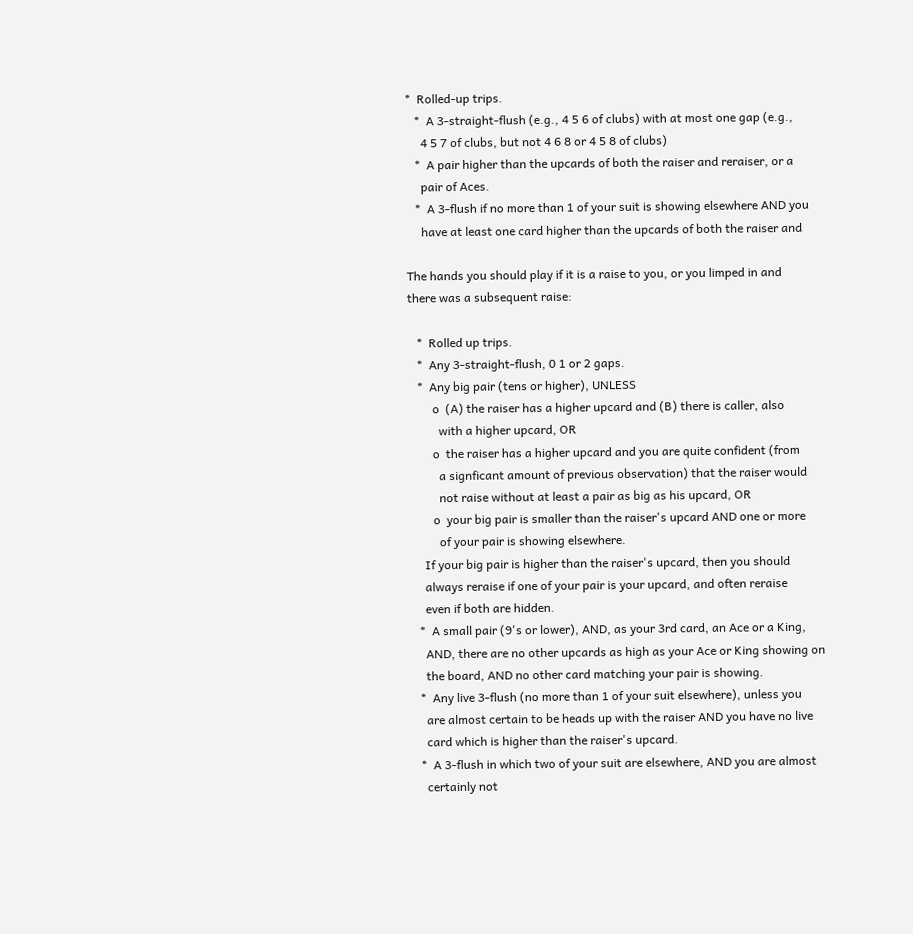*  Rolled-up trips.
   *  A 3-straight-flush (e.g., 4 5 6 of clubs) with at most one gap (e.g.,
     4 5 7 of clubs, but not 4 6 8 or 4 5 8 of clubs)
   *  A pair higher than the upcards of both the raiser and reraiser, or a
     pair of Aces.
   *  A 3-flush if no more than 1 of your suit is showing elsewhere AND you
     have at least one card higher than the upcards of both the raiser and

The hands you should play if it is a raise to you, or you limped in and
there was a subsequent raise:

   *  Rolled up trips.
   *  Any 3-straight-flush, 0 1 or 2 gaps.
   *  Any big pair (tens or higher), UNLESS
        o  (A) the raiser has a higher upcard and (B) there is caller, also
          with a higher upcard, OR
        o  the raiser has a higher upcard and you are quite confident (from
          a signficant amount of previous observation) that the raiser would
          not raise without at least a pair as big as his upcard, OR
        o  your big pair is smaller than the raiser's upcard AND one or more
          of your pair is showing elsewhere.
     If your big pair is higher than the raiser's upcard, then you should
     always reraise if one of your pair is your upcard, and often reraise
     even if both are hidden.
   *  A small pair (9's or lower), AND, as your 3rd card, an Ace or a King,
     AND, there are no other upcards as high as your Ace or King showing on
     the board, AND no other card matching your pair is showing.
   *  Any live 3-flush (no more than 1 of your suit elsewhere), unless you
     are almost certain to be heads up with the raiser AND you have no live
     card which is higher than the raiser's upcard.
   *  A 3-flush in which two of your suit are elsewhere, AND you are almost
     certainly not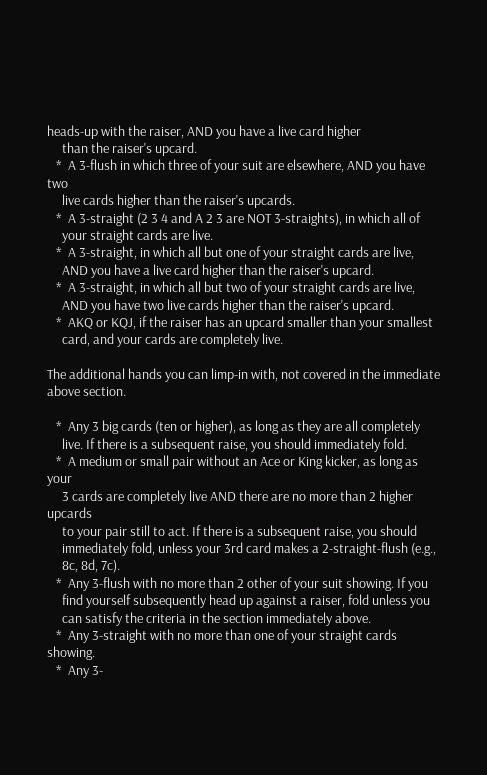heads-up with the raiser, AND you have a live card higher
     than the raiser's upcard.
   *  A 3-flush in which three of your suit are elsewhere, AND you have two
     live cards higher than the raiser's upcards.
   *  A 3-straight (2 3 4 and A 2 3 are NOT 3-straights), in which all of
     your straight cards are live.
   *  A 3-straight, in which all but one of your straight cards are live,
     AND you have a live card higher than the raiser's upcard.
   *  A 3-straight, in which all but two of your straight cards are live,
     AND you have two live cards higher than the raiser's upcard.
   *  AKQ or KQJ, if the raiser has an upcard smaller than your smallest
     card, and your cards are completely live.

The additional hands you can limp-in with, not covered in the immediate
above section.

   *  Any 3 big cards (ten or higher), as long as they are all completely
     live. If there is a subsequent raise, you should immediately fold.
   *  A medium or small pair without an Ace or King kicker, as long as your
     3 cards are completely live AND there are no more than 2 higher upcards
     to your pair still to act. If there is a subsequent raise, you should
     immediately fold, unless your 3rd card makes a 2-straight-flush (e.g.,
     8c, 8d, 7c).
   *  Any 3-flush with no more than 2 other of your suit showing. If you
     find yourself subsequently head up against a raiser, fold unless you
     can satisfy the criteria in the section immediately above.
   *  Any 3-straight with no more than one of your straight cards showing.
   *  Any 3-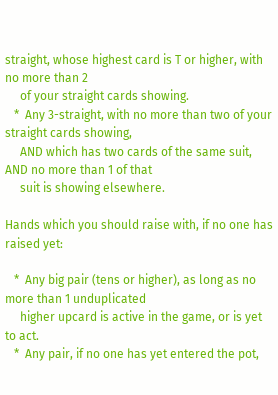straight, whose highest card is T or higher, with no more than 2
     of your straight cards showing.
   *  Any 3-straight, with no more than two of your straight cards showing,
     AND which has two cards of the same suit, AND no more than 1 of that
     suit is showing elsewhere.

Hands which you should raise with, if no one has raised yet:

   *  Any big pair (tens or higher), as long as no more than 1 unduplicated
     higher upcard is active in the game, or is yet to act.
   *  Any pair, if no one has yet entered the pot,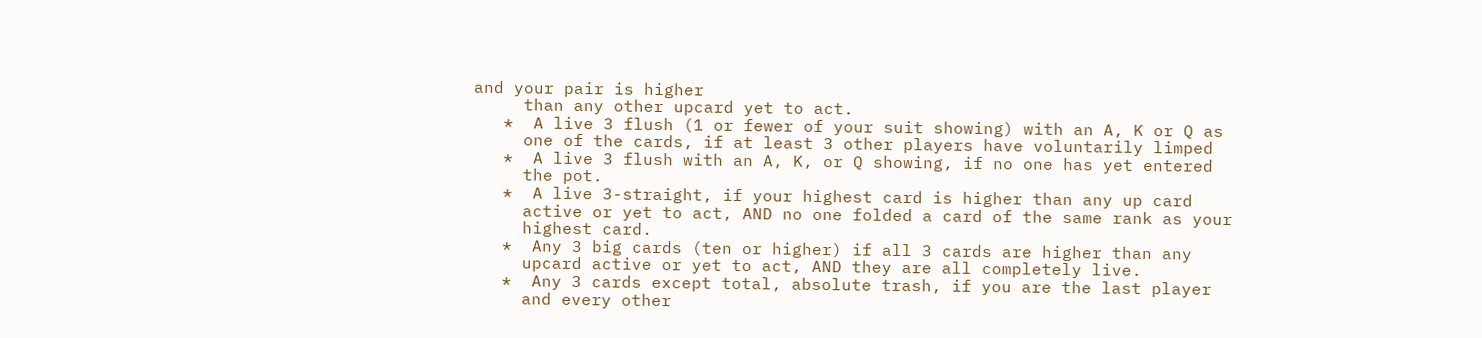and your pair is higher
     than any other upcard yet to act.
   *  A live 3 flush (1 or fewer of your suit showing) with an A, K or Q as
     one of the cards, if at least 3 other players have voluntarily limped
   *  A live 3 flush with an A, K, or Q showing, if no one has yet entered
     the pot.
   *  A live 3-straight, if your highest card is higher than any up card
     active or yet to act, AND no one folded a card of the same rank as your
     highest card.
   *  Any 3 big cards (ten or higher) if all 3 cards are higher than any
     upcard active or yet to act, AND they are all completely live.
   *  Any 3 cards except total, absolute trash, if you are the last player
     and every other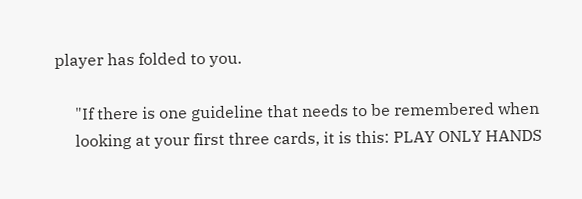player has folded to you.

     "If there is one guideline that needs to be remembered when
     looking at your first three cards, it is this: PLAY ONLY HANDS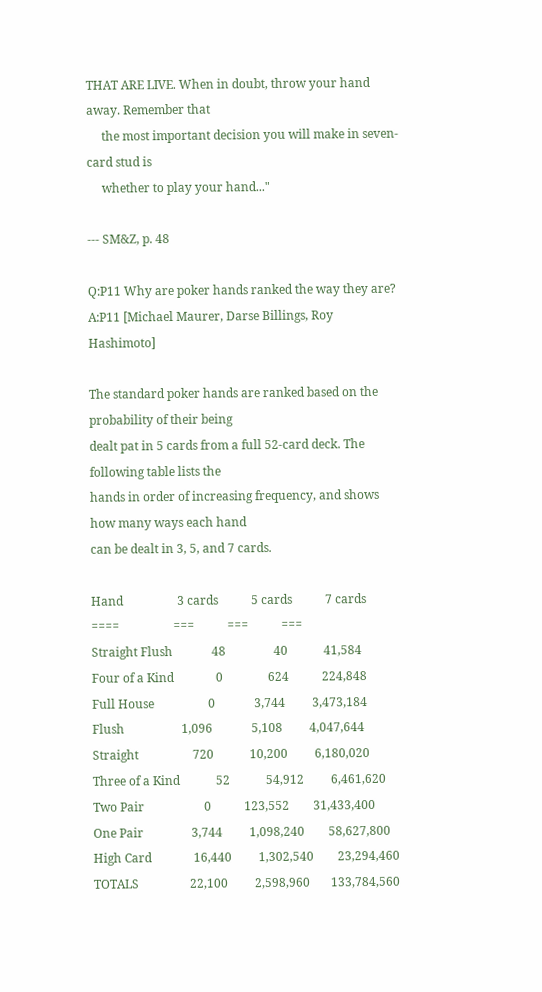THAT ARE LIVE. When in doubt, throw your hand away. Remember that
     the most important decision you will make in seven-card stud is
     whether to play your hand..."

--- SM&Z, p. 48

Q:P11 Why are poker hands ranked the way they are?
A:P11 [Michael Maurer, Darse Billings, Roy Hashimoto]

The standard poker hands are ranked based on the probability of their being
dealt pat in 5 cards from a full 52-card deck. The following table lists the
hands in order of increasing frequency, and shows how many ways each hand
can be dealt in 3, 5, and 7 cards.

Hand                  3 cards           5 cards           7 cards
====                  ===           ===           ===
Straight Flush             48                40            41,584
Four of a Kind              0               624           224,848
Full House                  0             3,744         3,473,184
Flush                   1,096             5,108         4,047,644
Straight                  720            10,200         6,180,020
Three of a Kind            52            54,912         6,461,620
Two Pair                    0           123,552        31,433,400
One Pair                3,744         1,098,240        58,627,800
High Card              16,440         1,302,540        23,294,460
TOTALS                 22,100         2,598,960       133,784,560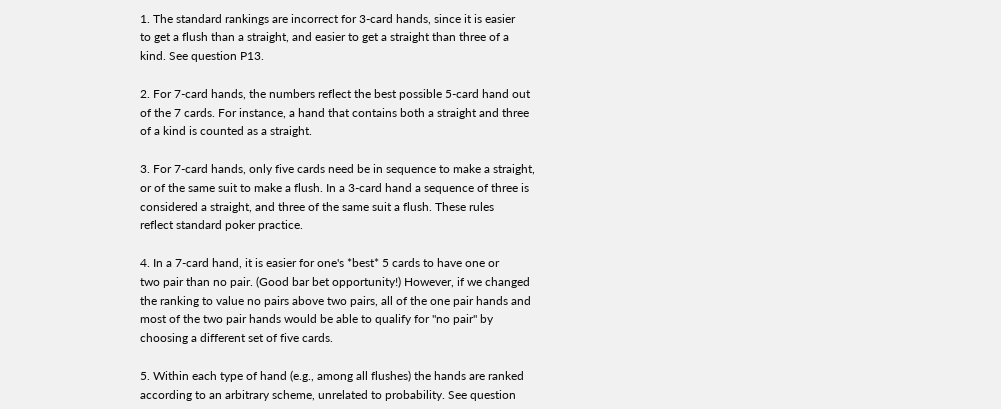1. The standard rankings are incorrect for 3-card hands, since it is easier
to get a flush than a straight, and easier to get a straight than three of a
kind. See question P13.

2. For 7-card hands, the numbers reflect the best possible 5-card hand out
of the 7 cards. For instance, a hand that contains both a straight and three
of a kind is counted as a straight.

3. For 7-card hands, only five cards need be in sequence to make a straight,
or of the same suit to make a flush. In a 3-card hand a sequence of three is
considered a straight, and three of the same suit a flush. These rules
reflect standard poker practice.

4. In a 7-card hand, it is easier for one's *best* 5 cards to have one or
two pair than no pair. (Good bar bet opportunity!) However, if we changed
the ranking to value no pairs above two pairs, all of the one pair hands and
most of the two pair hands would be able to qualify for "no pair" by
choosing a different set of five cards.

5. Within each type of hand (e.g., among all flushes) the hands are ranked
according to an arbitrary scheme, unrelated to probability. See question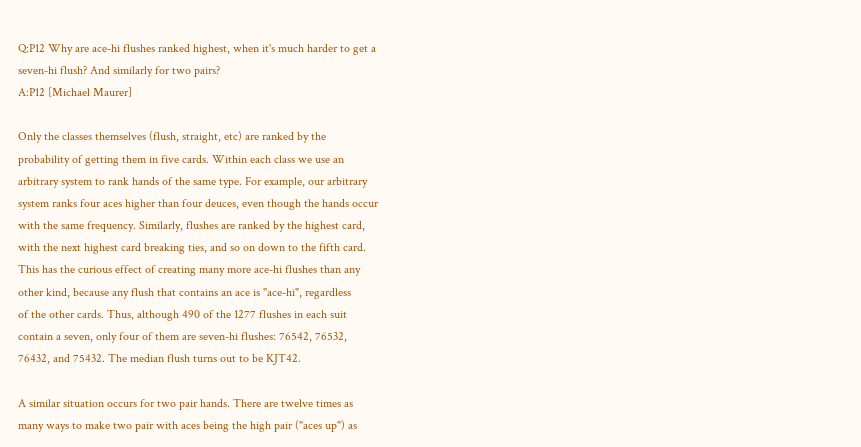Q:P12 Why are ace-hi flushes ranked highest, when it's much harder to get a
seven-hi flush? And similarly for two pairs?
A:P12 [Michael Maurer]

Only the classes themselves (flush, straight, etc) are ranked by the
probability of getting them in five cards. Within each class we use an
arbitrary system to rank hands of the same type. For example, our arbitrary
system ranks four aces higher than four deuces, even though the hands occur
with the same frequency. Similarly, flushes are ranked by the highest card,
with the next highest card breaking ties, and so on down to the fifth card.
This has the curious effect of creating many more ace-hi flushes than any
other kind, because any flush that contains an ace is "ace-hi", regardless
of the other cards. Thus, although 490 of the 1277 flushes in each suit
contain a seven, only four of them are seven-hi flushes: 76542, 76532,
76432, and 75432. The median flush turns out to be KJT42.

A similar situation occurs for two pair hands. There are twelve times as
many ways to make two pair with aces being the high pair ("aces up") as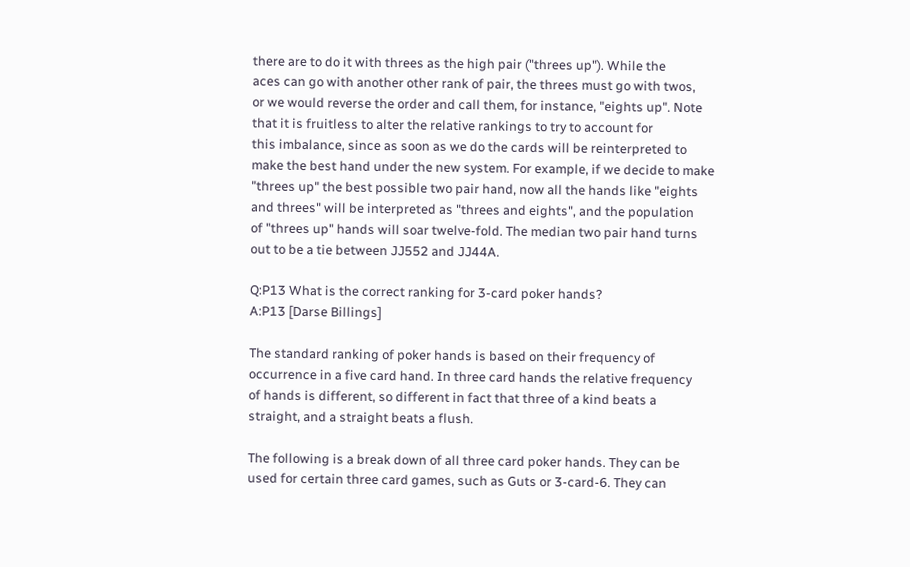there are to do it with threes as the high pair ("threes up"). While the
aces can go with another other rank of pair, the threes must go with twos,
or we would reverse the order and call them, for instance, "eights up". Note
that it is fruitless to alter the relative rankings to try to account for
this imbalance, since as soon as we do the cards will be reinterpreted to
make the best hand under the new system. For example, if we decide to make
"threes up" the best possible two pair hand, now all the hands like "eights
and threes" will be interpreted as "threes and eights", and the population
of "threes up" hands will soar twelve-fold. The median two pair hand turns
out to be a tie between JJ552 and JJ44A.

Q:P13 What is the correct ranking for 3-card poker hands?
A:P13 [Darse Billings]

The standard ranking of poker hands is based on their frequency of
occurrence in a five card hand. In three card hands the relative frequency
of hands is different, so different in fact that three of a kind beats a
straight, and a straight beats a flush.

The following is a break down of all three card poker hands. They can be
used for certain three card games, such as Guts or 3-card-6. They can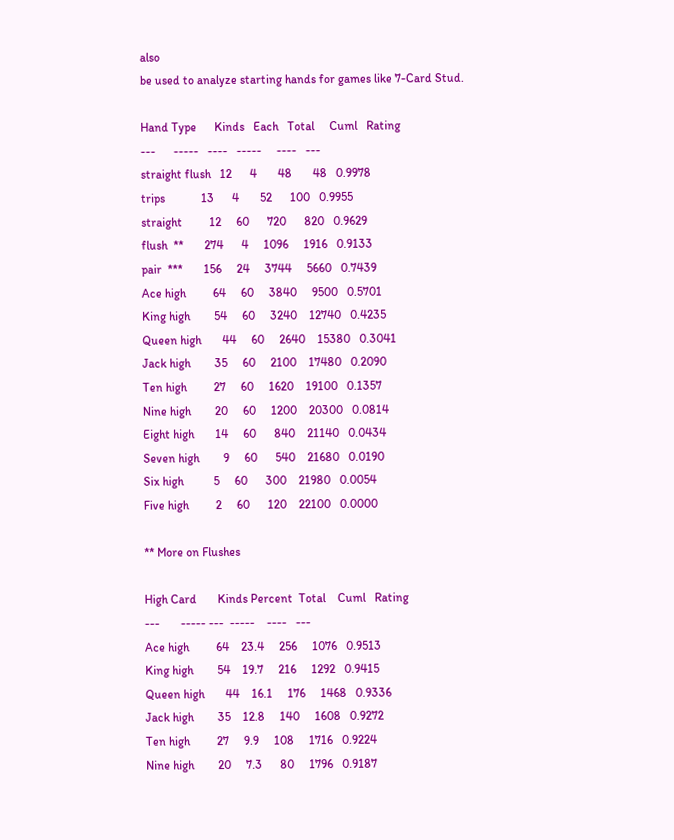also
be used to analyze starting hands for games like 7-Card Stud.

Hand Type      Kinds   Each   Total     Cuml   Rating
---      -----   ----   -----     ----   ---
straight flush   12      4       48       48   0.9978
trips            13      4       52      100   0.9955
straight         12     60      720      820   0.9629
flush  **       274      4     1096     1916   0.9133
pair  ***       156     24     3744     5660   0.7439
Ace high         64     60     3840     9500   0.5701
King high        54     60     3240    12740   0.4235
Queen high       44     60     2640    15380   0.3041
Jack high        35     60     2100    17480   0.2090
Ten high         27     60     1620    19100   0.1357
Nine high        20     60     1200    20300   0.0814
Eight high       14     60      840    21140   0.0434
Seven high        9     60      540    21680   0.0190
Six high          5     60      300    21980   0.0054
Five high         2     60      120    22100   0.0000

** More on Flushes

High Card       Kinds Percent  Total    Cuml   Rating
---       ----- ---  -----    ----   ---
Ace high         64    23.4     256     1076   0.9513
King high        54    19.7     216     1292   0.9415
Queen high       44    16.1     176     1468   0.9336
Jack high        35    12.8     140     1608   0.9272
Ten high         27     9.9     108     1716   0.9224
Nine high        20     7.3      80     1796   0.9187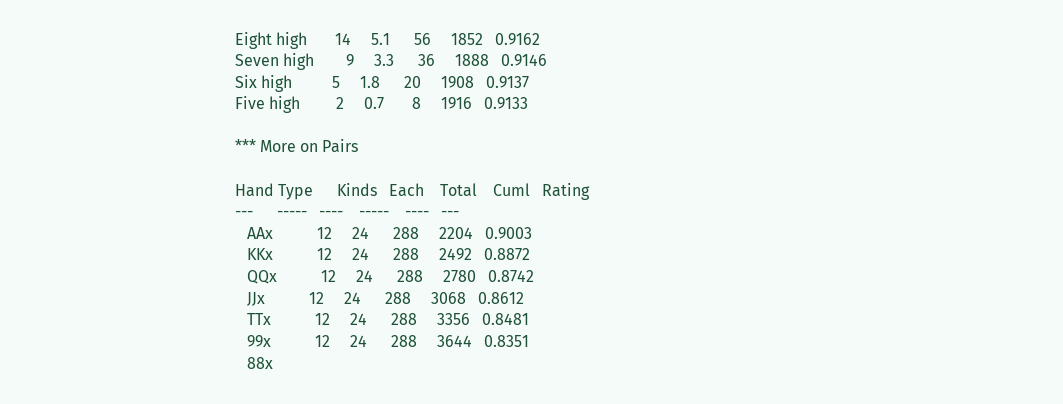Eight high       14     5.1      56     1852   0.9162
Seven high        9     3.3      36     1888   0.9146
Six high          5     1.8      20     1908   0.9137
Five high         2     0.7       8     1916   0.9133

*** More on Pairs

Hand Type      Kinds   Each    Total    Cuml   Rating
---      -----   ----    -----    ----   ---
   AAx           12     24      288     2204   0.9003
   KKx           12     24      288     2492   0.8872
   QQx           12     24      288     2780   0.8742
   JJx           12     24      288     3068   0.8612
   TTx           12     24      288     3356   0.8481
   99x           12     24      288     3644   0.8351
   88x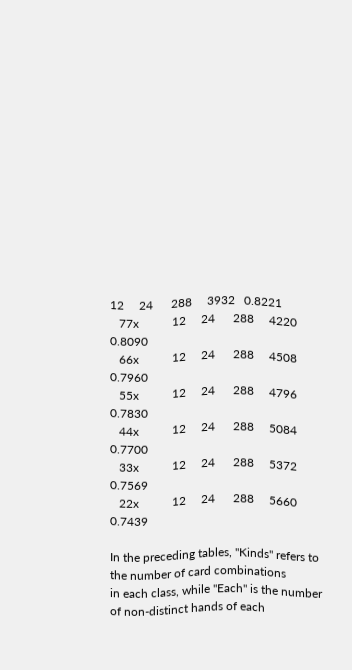12     24      288     3932   0.8221
   77x           12     24      288     4220   0.8090
   66x           12     24      288     4508   0.7960
   55x           12     24      288     4796   0.7830
   44x           12     24      288     5084   0.7700
   33x           12     24      288     5372   0.7569
   22x           12     24      288     5660   0.7439

In the preceding tables, "Kinds" refers to the number of card combinations
in each class, while "Each" is the number of non-distinct hands of each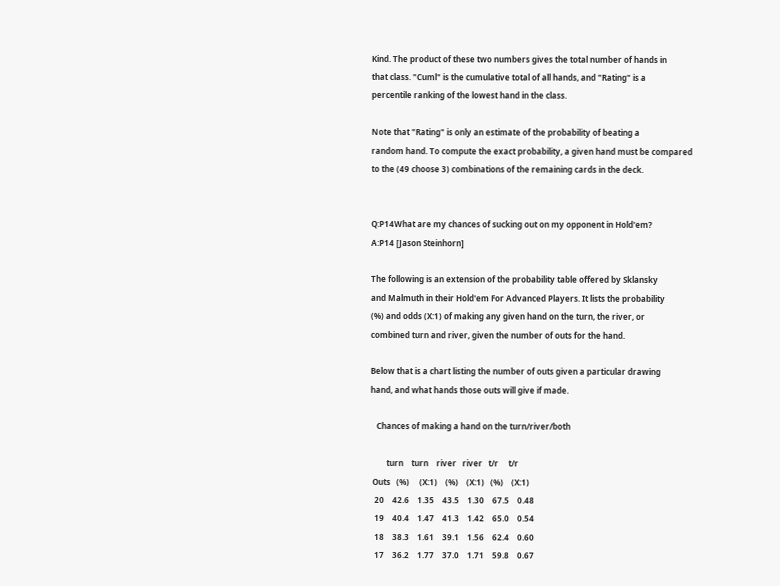Kind. The product of these two numbers gives the total number of hands in
that class. "Cuml" is the cumulative total of all hands, and "Rating" is a
percentile ranking of the lowest hand in the class.

Note that "Rating" is only an estimate of the probability of beating a
random hand. To compute the exact probability, a given hand must be compared
to the (49 choose 3) combinations of the remaining cards in the deck.


Q:P14What are my chances of sucking out on my opponent in Hold'em?
A:P14 [Jason Steinhorn]

The following is an extension of the probability table offered by Sklansky
and Malmuth in their Hold'em For Advanced Players. It lists the probability
(%) and odds (X:1) of making any given hand on the turn, the river, or
combined turn and river, given the number of outs for the hand.

Below that is a chart listing the number of outs given a particular drawing
hand, and what hands those outs will give if made.

   Chances of making a hand on the turn/river/both

        turn    turn    river   river   t/r     t/r
 Outs   (%)     (X:1)    (%)    (X:1)   (%)    (X:1)
  20    42.6    1.35    43.5    1.30    67.5    0.48
  19    40.4    1.47    41.3    1.42    65.0    0.54
  18    38.3    1.61    39.1    1.56    62.4    0.60
  17    36.2    1.77    37.0    1.71    59.8    0.67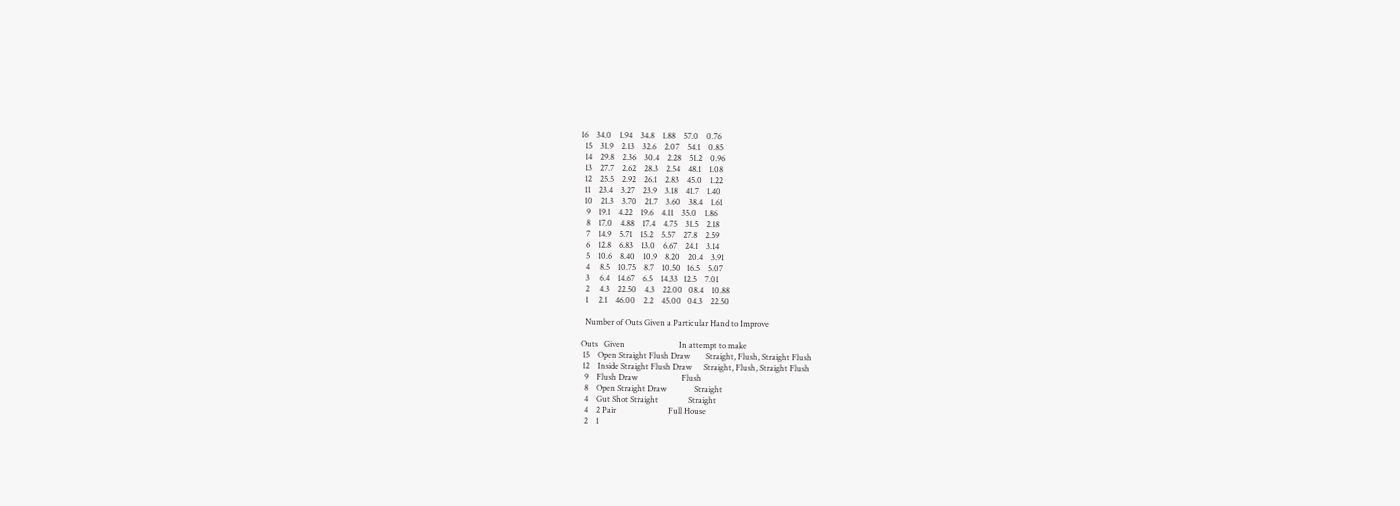16    34.0    1.94    34.8    1.88    57.0    0.76
  15    31.9    2.13    32.6    2.07    54.1    0.85
  14    29.8    2.36    30.4    2.28    51.2    0.96
  13    27.7    2.62    28.3    2.54    48.1    1.08
  12    25.5    2.92    26.1    2.83    45.0    1.22
  11    23.4    3.27    23.9    3.18    41.7    1.40
  10    21.3    3.70    21.7    3.60    38.4    1.61
   9    19.1    4.22    19.6    4.11    35.0    1.86
   8    17.0    4.88    17.4    4.75    31.5    2.18
   7    14.9    5.71    15.2    5.57    27.8    2.59
   6    12.8    6.83    13.0    6.67    24.1    3.14
   5    10.6    8.40    10.9    8.20    20.4    3.91
   4     8.5    10.75    8.7    10.50   16.5    5.07
   3     6.4    14.67    6.5    14.33   12.5    7.01
   2     4.3    22.50    4.3    22.00   08.4    10.88
   1     2.1    46.00    2.2    45.00   04.3    22.50

   Number of Outs Given a Particular Hand to Improve

 Outs   Given                           In attempt to make
  15    Open Straight Flush Draw        Straight, Flush, Straight Flush
  12    Inside Straight Flush Draw      Straight, Flush, Straight Flush
   9    Flush Draw                      Flush
   8    Open Straight Draw              Straight
   4    Gut Shot Straight               Straight
   4    2 Pair                          Full House
   2    1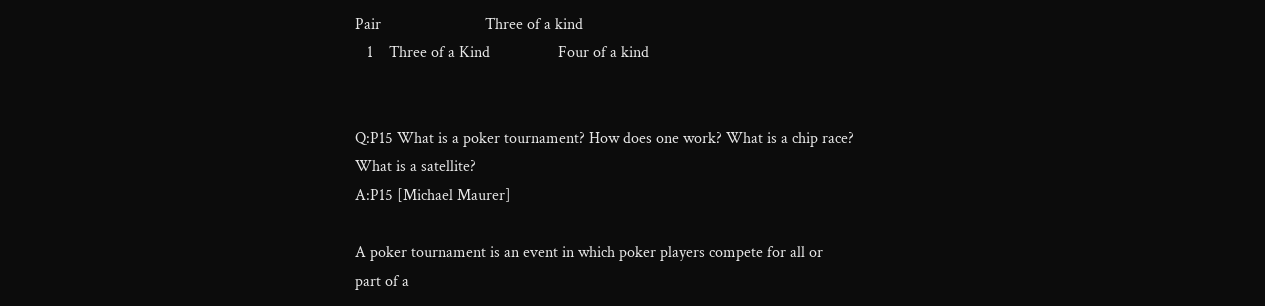Pair                          Three of a kind
   1    Three of a Kind                 Four of a kind


Q:P15 What is a poker tournament? How does one work? What is a chip race?
What is a satellite?
A:P15 [Michael Maurer]

A poker tournament is an event in which poker players compete for all or
part of a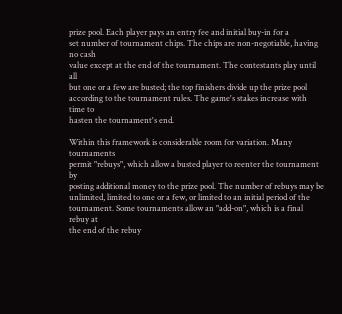prize pool. Each player pays an entry fee and initial buy-in for a
set number of tournament chips. The chips are non-negotiable, having no cash
value except at the end of the tournament. The contestants play until all
but one or a few are busted; the top finishers divide up the prize pool
according to the tournament rules. The game's stakes increase with time to
hasten the tournament's end.

Within this framework is considerable room for variation. Many tournaments
permit "rebuys", which allow a busted player to reenter the tournament by
posting additional money to the prize pool. The number of rebuys may be
unlimited, limited to one or a few, or limited to an initial period of the
tournament. Some tournaments allow an "add-on", which is a final rebuy at
the end of the rebuy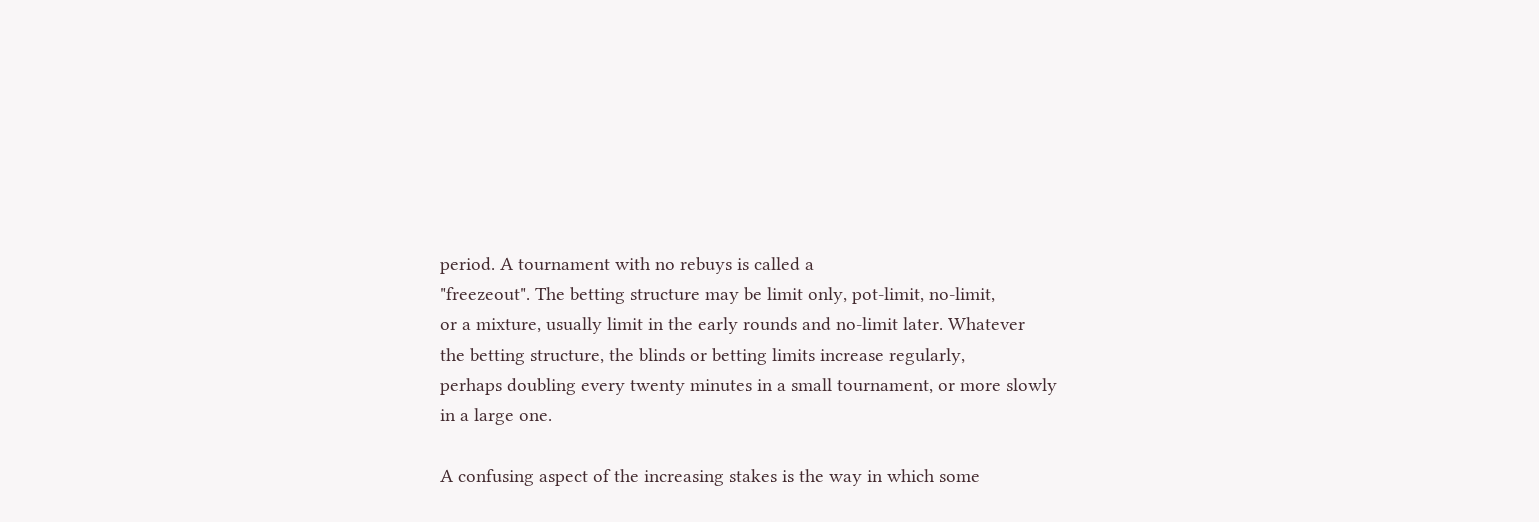period. A tournament with no rebuys is called a
"freezeout". The betting structure may be limit only, pot-limit, no-limit,
or a mixture, usually limit in the early rounds and no-limit later. Whatever
the betting structure, the blinds or betting limits increase regularly,
perhaps doubling every twenty minutes in a small tournament, or more slowly
in a large one.

A confusing aspect of the increasing stakes is the way in which some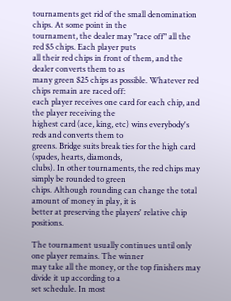tournaments get rid of the small denomination chips. At some point in the
tournament, the dealer may "race off" all the red $5 chips. Each player puts
all their red chips in front of them, and the dealer converts them to as
many green $25 chips as possible. Whatever red chips remain are raced off:
each player receives one card for each chip, and the player receiving the
highest card (ace, king, etc) wins everybody's reds and converts them to
greens. Bridge suits break ties for the high card (spades, hearts, diamonds,
clubs). In other tournaments, the red chips may simply be rounded to green
chips. Although rounding can change the total amount of money in play, it is
better at preserving the players' relative chip positions.

The tournament usually continues until only one player remains. The winner
may take all the money, or the top finishers may divide it up according to a
set schedule. In most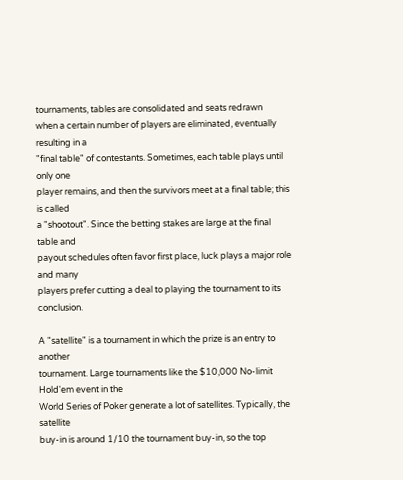tournaments, tables are consolidated and seats redrawn
when a certain number of players are eliminated, eventually resulting in a
"final table" of contestants. Sometimes, each table plays until only one
player remains, and then the survivors meet at a final table; this is called
a "shootout". Since the betting stakes are large at the final table and
payout schedules often favor first place, luck plays a major role and many
players prefer cutting a deal to playing the tournament to its conclusion.

A "satellite" is a tournament in which the prize is an entry to another
tournament. Large tournaments like the $10,000 No-limit Hold'em event in the
World Series of Poker generate a lot of satellites. Typically, the satellite
buy-in is around 1/10 the tournament buy-in, so the top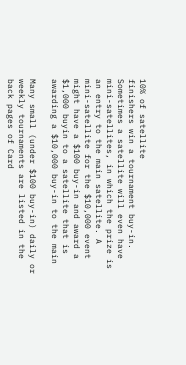10% of satellite
finishers win a tournament buy-in. Sometimes a satellite will even have
mini-satellites, in which the prize is an entry to the main satellite. A
mini-satellite for the $10,000 event might have a $100 buy-in and award a
$1,000 buyin to a satellite that is awarding a $10,000 buy-in to the main

Many small (under $100 buy-in) daily or weekly tournaments are listed in the
back pages of Card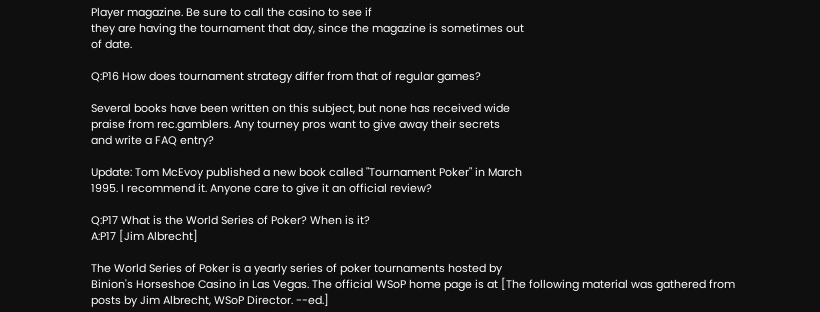Player magazine. Be sure to call the casino to see if
they are having the tournament that day, since the magazine is sometimes out
of date.

Q:P16 How does tournament strategy differ from that of regular games?

Several books have been written on this subject, but none has received wide
praise from rec.gamblers. Any tourney pros want to give away their secrets
and write a FAQ entry?

Update: Tom McEvoy published a new book called "Tournament Poker" in March
1995. I recommend it. Anyone care to give it an official review?

Q:P17 What is the World Series of Poker? When is it?
A:P17 [Jim Albrecht]

The World Series of Poker is a yearly series of poker tournaments hosted by
Binion's Horseshoe Casino in Las Vegas. The official WSoP home page is at [The following material was gathered from
posts by Jim Albrecht, WSoP Director. --ed.]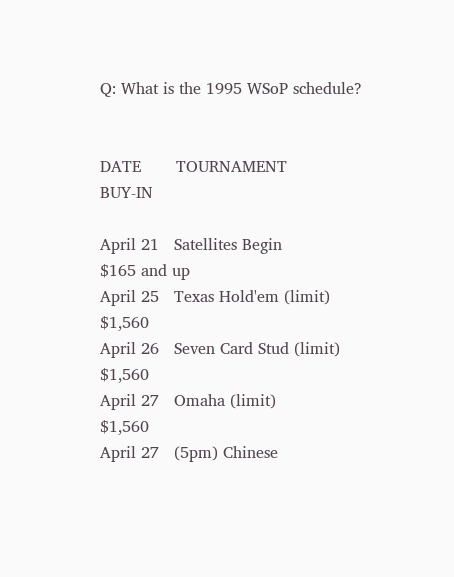Q: What is the 1995 WSoP schedule?


DATE       TOURNAMENT                            BUY-IN

April 21   Satellites Begin                        $165 and up
April 25   Texas Hold'em (limit)                 $1,560
April 26   Seven Card Stud (limit)               $1,560
April 27   Omaha (limit)                         $1,560
April 27   (5pm) Chinese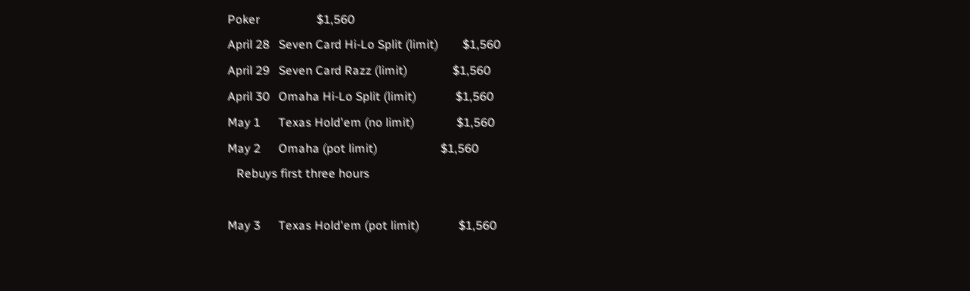Poker                   $1,560
April 28   Seven Card Hi-Lo Split (limit)        $1,560
April 29   Seven Card Razz (limit)               $1,560
April 30   Omaha Hi-Lo Split (limit)             $1,560
May 1      Texas Hold'em (no limit)              $1,560
May 2      Omaha (pot limit)                     $1,560
   Rebuys first three hours

May 3      Texas Hold'em (pot limit)             $1,560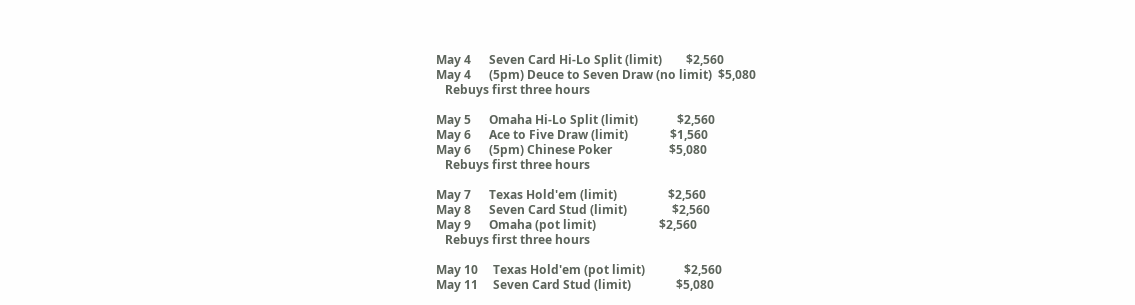May 4      Seven Card Hi-Lo Split (limit)        $2,560
May 4      (5pm) Deuce to Seven Draw (no limit)  $5,080
   Rebuys first three hours

May 5      Omaha Hi-Lo Split (limit)             $2,560
May 6      Ace to Five Draw (limit)              $1,560
May 6      (5pm) Chinese Poker                   $5,080
   Rebuys first three hours

May 7      Texas Hold'em (limit)                 $2,560
May 8      Seven Card Stud (limit)               $2,560
May 9      Omaha (pot limit)                     $2,560
   Rebuys first three hours

May 10     Texas Hold'em (pot limit)             $2,560
May 11     Seven Card Stud (limit)               $5,080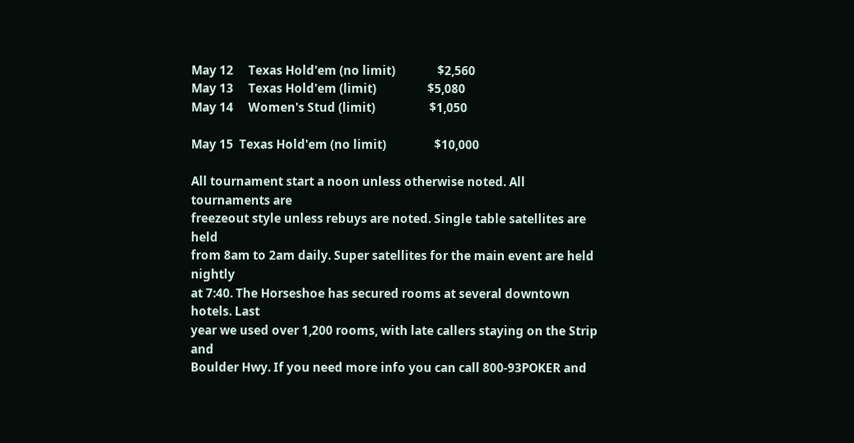May 12     Texas Hold'em (no limit)              $2,560
May 13     Texas Hold'em (limit)                 $5,080
May 14     Women's Stud (limit)                  $1,050

May 15  Texas Hold'em (no limit)                $10,000

All tournament start a noon unless otherwise noted. All tournaments are
freezeout style unless rebuys are noted. Single table satellites are held
from 8am to 2am daily. Super satellites for the main event are held nightly
at 7:40. The Horseshoe has secured rooms at several downtown hotels. Last
year we used over 1,200 rooms, with late callers staying on the Strip and
Boulder Hwy. If you need more info you can call 800-93POKER and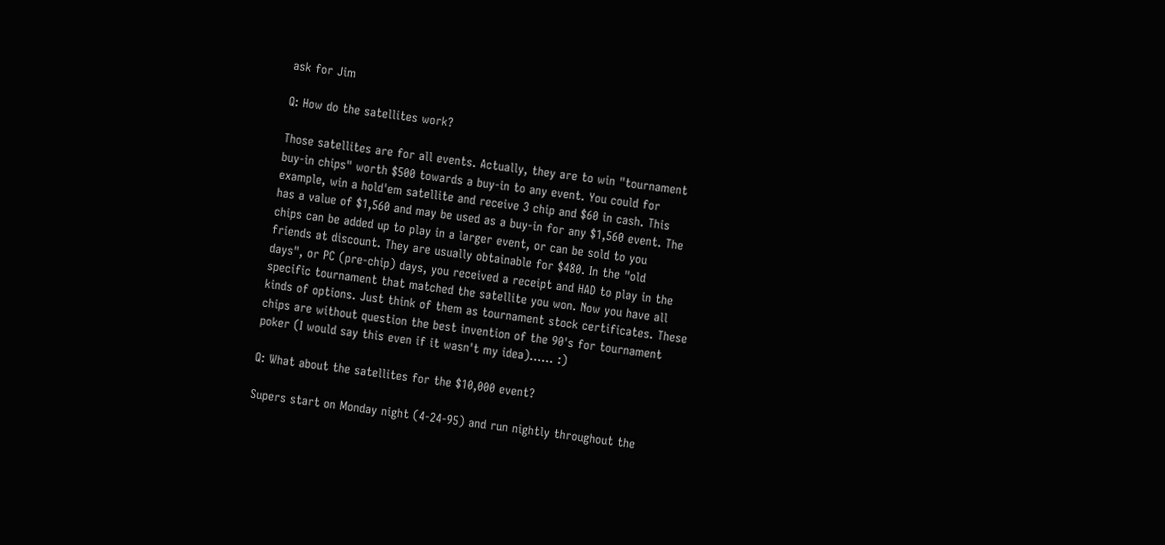ask for Jim

Q: How do the satellites work?

Those satellites are for all events. Actually, they are to win "tournament
buy-in chips" worth $500 towards a buy-in to any event. You could for
example, win a hold'em satellite and receive 3 chip and $60 in cash. This
has a value of $1,560 and may be used as a buy-in for any $1,560 event. The
chips can be added up to play in a larger event, or can be sold to you
friends at discount. They are usually obtainable for $480. In the "old
days", or PC (pre-chip) days, you received a receipt and HAD to play in the
specific tournament that matched the satellite you won. Now you have all
kinds of options. Just think of them as tournament stock certificates. These
chips are without question the best invention of the 90's for tournament
poker (I would say this even if it wasn't my idea)...... :)

Q: What about the satellites for the $10,000 event?

Supers start on Monday night (4-24-95) and run nightly throughout the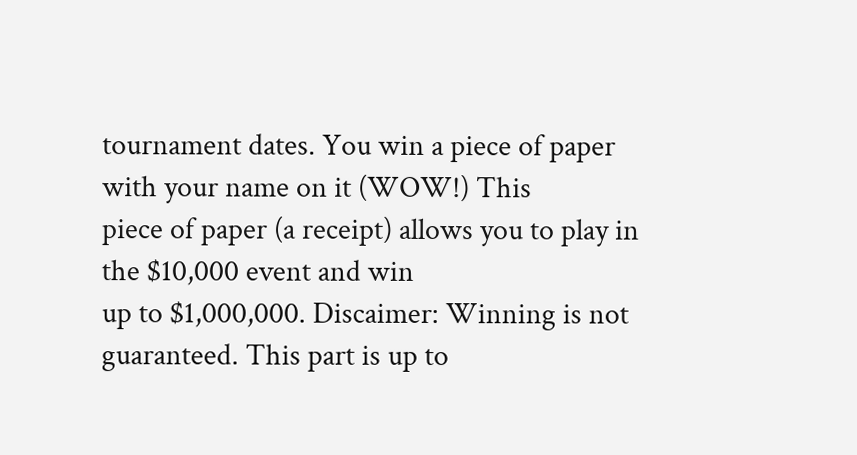tournament dates. You win a piece of paper with your name on it (WOW!) This
piece of paper (a receipt) allows you to play in the $10,000 event and win
up to $1,000,000. Discaimer: Winning is not guaranteed. This part is up to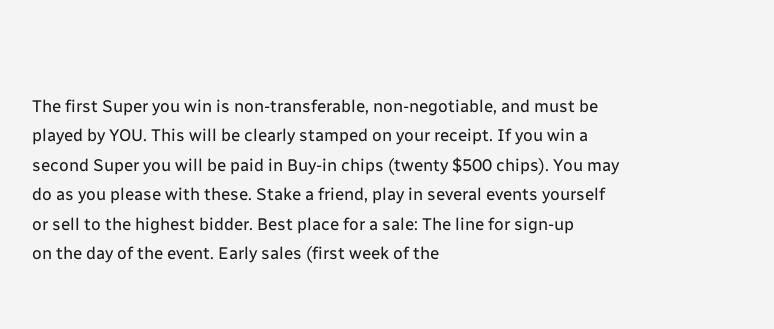The first Super you win is non-transferable, non-negotiable, and must be
played by YOU. This will be clearly stamped on your receipt. If you win a
second Super you will be paid in Buy-in chips (twenty $500 chips). You may
do as you please with these. Stake a friend, play in several events yourself
or sell to the highest bidder. Best place for a sale: The line for sign-up
on the day of the event. Early sales (first week of the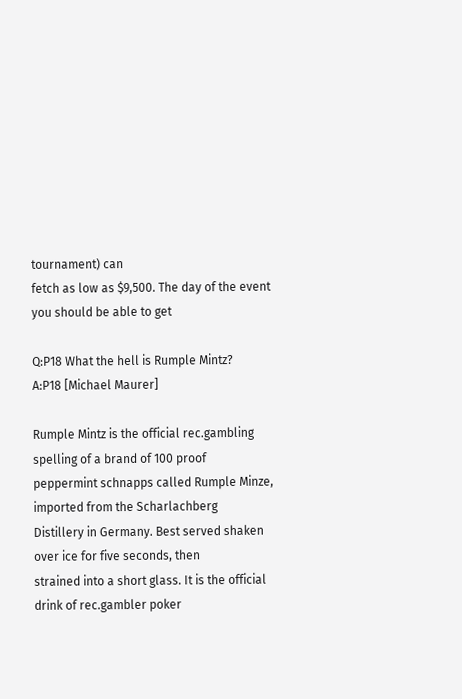tournament) can
fetch as low as $9,500. The day of the event you should be able to get

Q:P18 What the hell is Rumple Mintz?
A:P18 [Michael Maurer]

Rumple Mintz is the official rec.gambling spelling of a brand of 100 proof
peppermint schnapps called Rumple Minze, imported from the Scharlachberg
Distillery in Germany. Best served shaken over ice for five seconds, then
strained into a short glass. It is the official drink of rec.gambler poker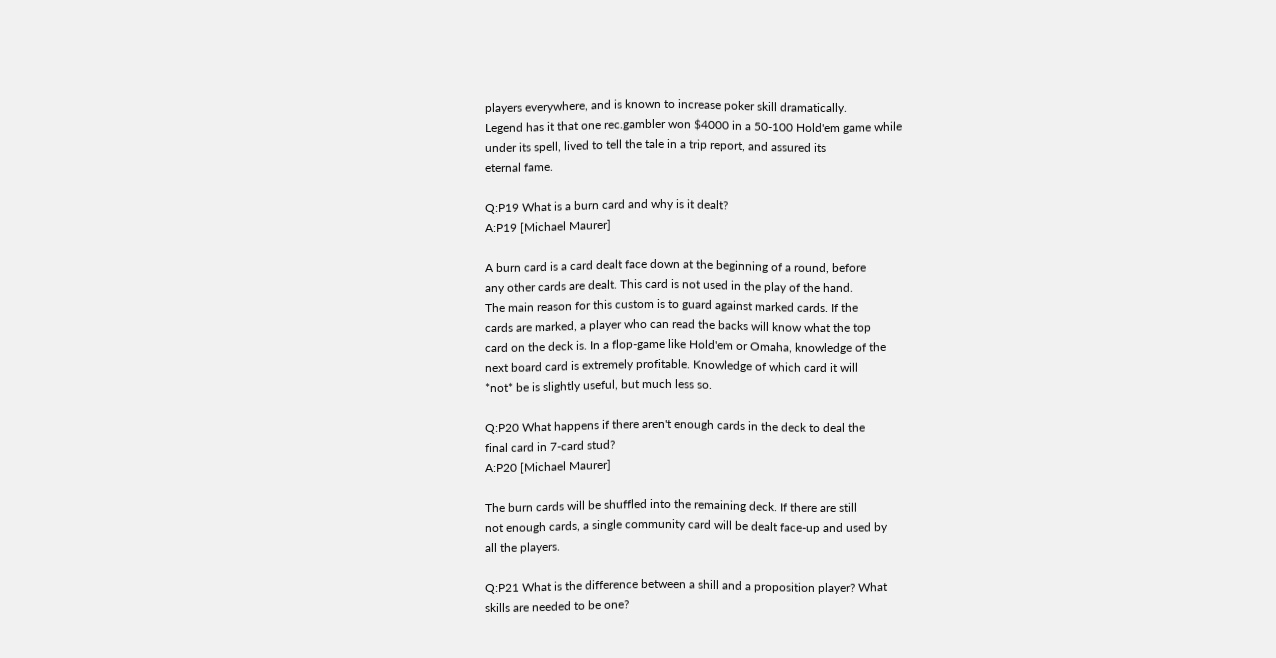players everywhere, and is known to increase poker skill dramatically.
Legend has it that one rec.gambler won $4000 in a 50-100 Hold'em game while
under its spell, lived to tell the tale in a trip report, and assured its
eternal fame.

Q:P19 What is a burn card and why is it dealt?
A:P19 [Michael Maurer]

A burn card is a card dealt face down at the beginning of a round, before
any other cards are dealt. This card is not used in the play of the hand.
The main reason for this custom is to guard against marked cards. If the
cards are marked, a player who can read the backs will know what the top
card on the deck is. In a flop-game like Hold'em or Omaha, knowledge of the
next board card is extremely profitable. Knowledge of which card it will
*not* be is slightly useful, but much less so.

Q:P20 What happens if there aren't enough cards in the deck to deal the
final card in 7-card stud?
A:P20 [Michael Maurer]

The burn cards will be shuffled into the remaining deck. If there are still
not enough cards, a single community card will be dealt face-up and used by
all the players.

Q:P21 What is the difference between a shill and a proposition player? What
skills are needed to be one?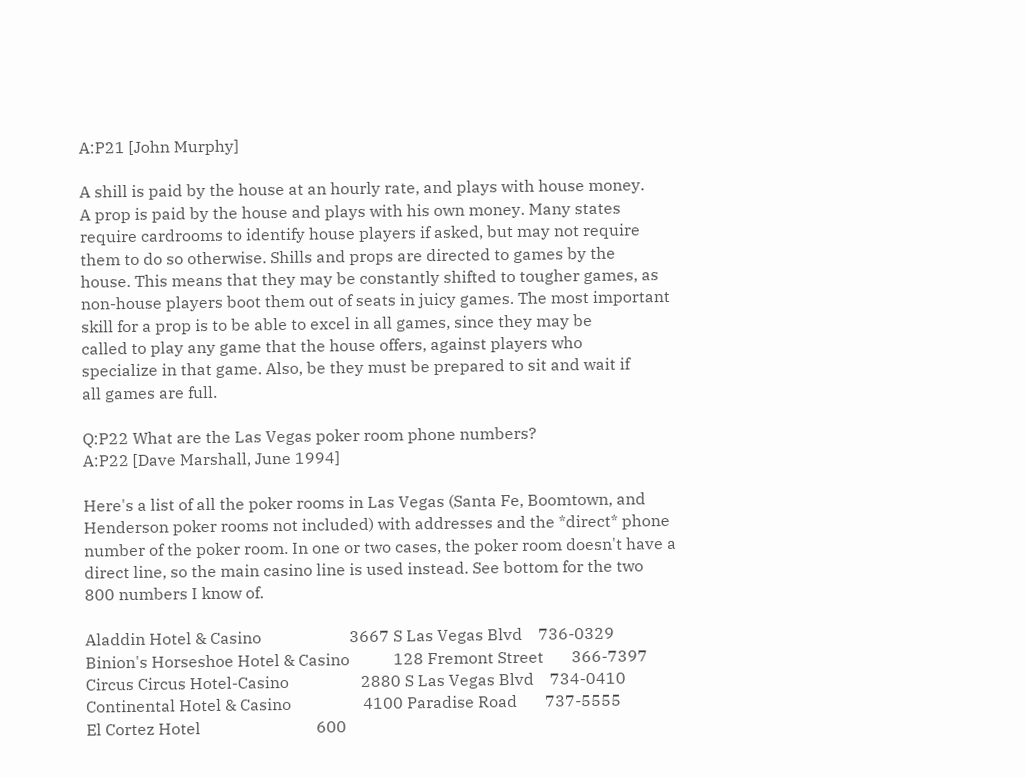A:P21 [John Murphy]

A shill is paid by the house at an hourly rate, and plays with house money.
A prop is paid by the house and plays with his own money. Many states
require cardrooms to identify house players if asked, but may not require
them to do so otherwise. Shills and props are directed to games by the
house. This means that they may be constantly shifted to tougher games, as
non-house players boot them out of seats in juicy games. The most important
skill for a prop is to be able to excel in all games, since they may be
called to play any game that the house offers, against players who
specialize in that game. Also, be they must be prepared to sit and wait if
all games are full.

Q:P22 What are the Las Vegas poker room phone numbers?
A:P22 [Dave Marshall, June 1994]

Here's a list of all the poker rooms in Las Vegas (Santa Fe, Boomtown, and
Henderson poker rooms not included) with addresses and the *direct* phone
number of the poker room. In one or two cases, the poker room doesn't have a
direct line, so the main casino line is used instead. See bottom for the two
800 numbers I know of.

Aladdin Hotel & Casino                      3667 S Las Vegas Blvd    736-0329
Binion's Horseshoe Hotel & Casino           128 Fremont Street       366-7397
Circus Circus Hotel-Casino                  2880 S Las Vegas Blvd    734-0410
Continental Hotel & Casino                  4100 Paradise Road       737-5555
El Cortez Hotel                             600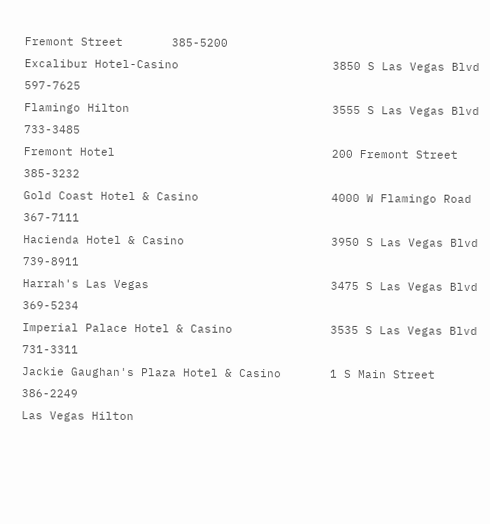Fremont Street       385-5200
Excalibur Hotel-Casino                      3850 S Las Vegas Blvd    597-7625
Flamingo Hilton                             3555 S Las Vegas Blvd    733-3485
Fremont Hotel                               200 Fremont Street       385-3232
Gold Coast Hotel & Casino                   4000 W Flamingo Road     367-7111
Hacienda Hotel & Casino                     3950 S Las Vegas Blvd    739-8911
Harrah's Las Vegas                          3475 S Las Vegas Blvd    369-5234
Imperial Palace Hotel & Casino              3535 S Las Vegas Blvd    731-3311
Jackie Gaughan's Plaza Hotel & Casino       1 S Main Street          386-2249
Las Vegas Hilton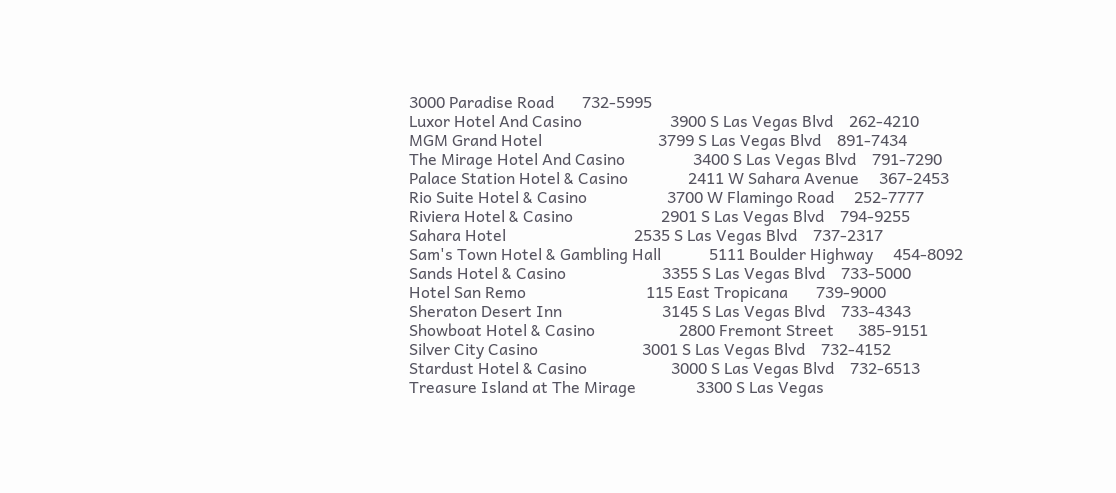3000 Paradise Road       732-5995
Luxor Hotel And Casino                      3900 S Las Vegas Blvd    262-4210
MGM Grand Hotel                             3799 S Las Vegas Blvd    891-7434
The Mirage Hotel And Casino                 3400 S Las Vegas Blvd    791-7290
Palace Station Hotel & Casino               2411 W Sahara Avenue     367-2453
Rio Suite Hotel & Casino                    3700 W Flamingo Road     252-7777
Riviera Hotel & Casino                      2901 S Las Vegas Blvd    794-9255
Sahara Hotel                                2535 S Las Vegas Blvd    737-2317
Sam's Town Hotel & Gambling Hall            5111 Boulder Highway     454-8092
Sands Hotel & Casino                        3355 S Las Vegas Blvd    733-5000
Hotel San Remo                              115 East Tropicana       739-9000
Sheraton Desert Inn                         3145 S Las Vegas Blvd    733-4343
Showboat Hotel & Casino                     2800 Fremont Street      385-9151
Silver City Casino                          3001 S Las Vegas Blvd    732-4152
Stardust Hotel & Casino                     3000 S Las Vegas Blvd    732-6513
Treasure Island at The Mirage               3300 S Las Vegas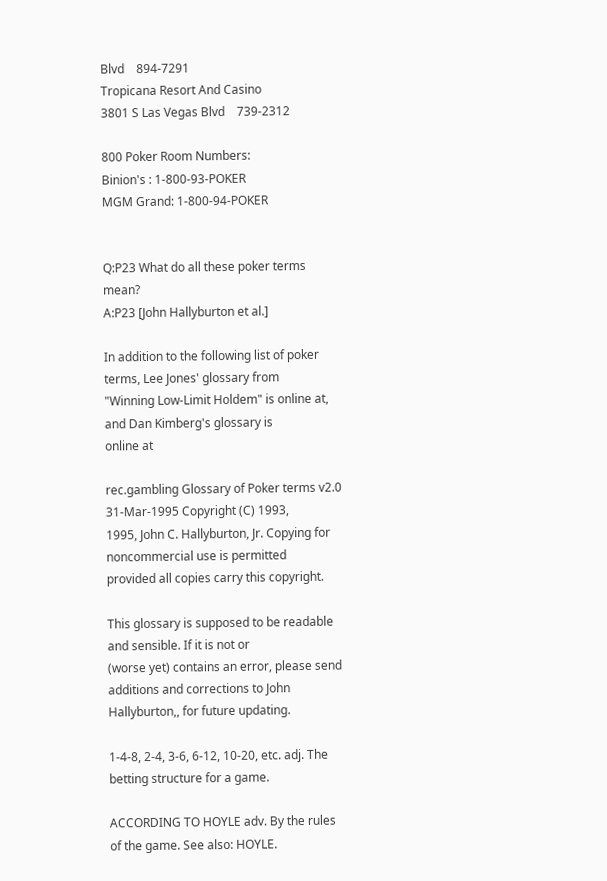Blvd    894-7291
Tropicana Resort And Casino                 3801 S Las Vegas Blvd    739-2312

800 Poker Room Numbers:
Binion's : 1-800-93-POKER
MGM Grand: 1-800-94-POKER


Q:P23 What do all these poker terms mean?
A:P23 [John Hallyburton et al.]

In addition to the following list of poker terms, Lee Jones' glossary from
"Winning Low-Limit Holdem" is online at, and Dan Kimberg's glossary is
online at

rec.gambling Glossary of Poker terms v2.0 31-Mar-1995 Copyright (C) 1993,
1995, John C. Hallyburton, Jr. Copying for noncommercial use is permitted
provided all copies carry this copyright.

This glossary is supposed to be readable and sensible. If it is not or
(worse yet) contains an error, please send additions and corrections to John
Hallyburton,, for future updating.

1-4-8, 2-4, 3-6, 6-12, 10-20, etc. adj. The betting structure for a game.

ACCORDING TO HOYLE adv. By the rules of the game. See also: HOYLE.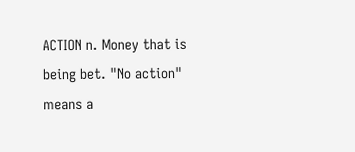ACTION n. Money that is being bet. "No action" means a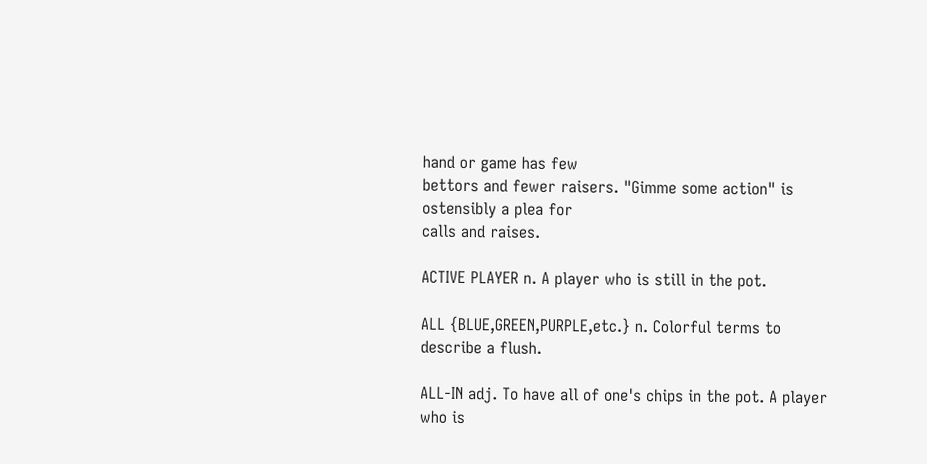hand or game has few
bettors and fewer raisers. "Gimme some action" is ostensibly a plea for
calls and raises.

ACTIVE PLAYER n. A player who is still in the pot.

ALL {BLUE,GREEN,PURPLE,etc.} n. Colorful terms to describe a flush.

ALL-IN adj. To have all of one's chips in the pot. A player who is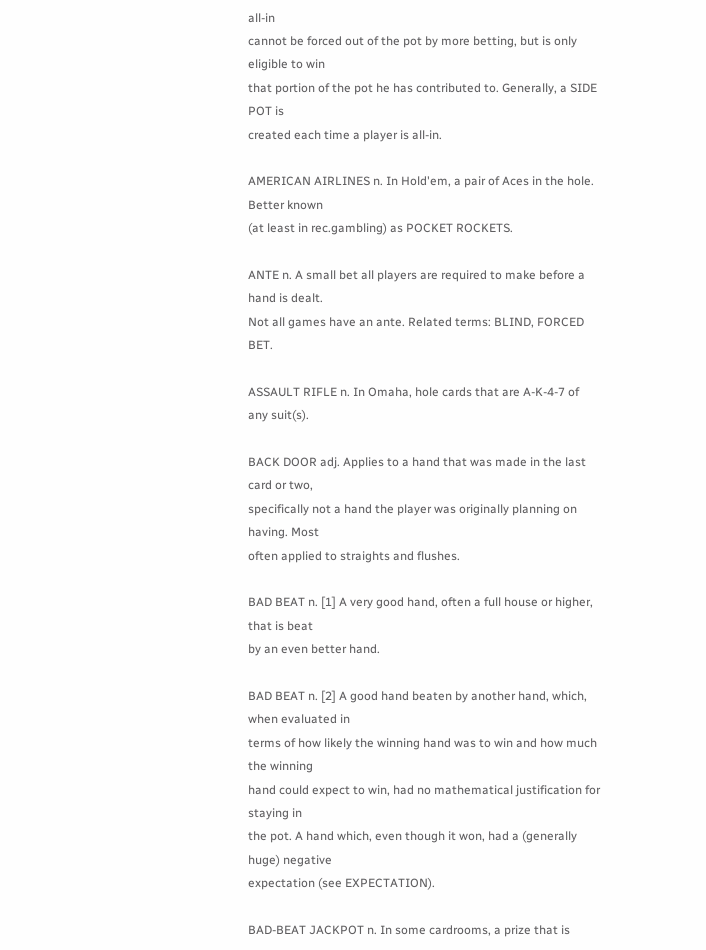all-in
cannot be forced out of the pot by more betting, but is only eligible to win
that portion of the pot he has contributed to. Generally, a SIDE POT is
created each time a player is all-in.

AMERICAN AIRLINES n. In Hold'em, a pair of Aces in the hole. Better known
(at least in rec.gambling) as POCKET ROCKETS.

ANTE n. A small bet all players are required to make before a hand is dealt.
Not all games have an ante. Related terms: BLIND, FORCED BET.

ASSAULT RIFLE n. In Omaha, hole cards that are A-K-4-7 of any suit(s).

BACK DOOR adj. Applies to a hand that was made in the last card or two,
specifically not a hand the player was originally planning on having. Most
often applied to straights and flushes.

BAD BEAT n. [1] A very good hand, often a full house or higher, that is beat
by an even better hand.

BAD BEAT n. [2] A good hand beaten by another hand, which, when evaluated in
terms of how likely the winning hand was to win and how much the winning
hand could expect to win, had no mathematical justification for staying in
the pot. A hand which, even though it won, had a (generally huge) negative
expectation (see EXPECTATION).

BAD-BEAT JACKPOT n. In some cardrooms, a prize that is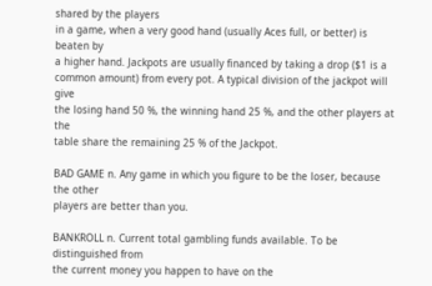shared by the players
in a game, when a very good hand (usually Aces full, or better) is beaten by
a higher hand. Jackpots are usually financed by taking a drop ($1 is a
common amount) from every pot. A typical division of the jackpot will give
the losing hand 50 %, the winning hand 25 %, and the other players at the
table share the remaining 25 % of the Jackpot.

BAD GAME n. Any game in which you figure to be the loser, because the other
players are better than you.

BANKROLL n. Current total gambling funds available. To be distinguished from
the current money you happen to have on the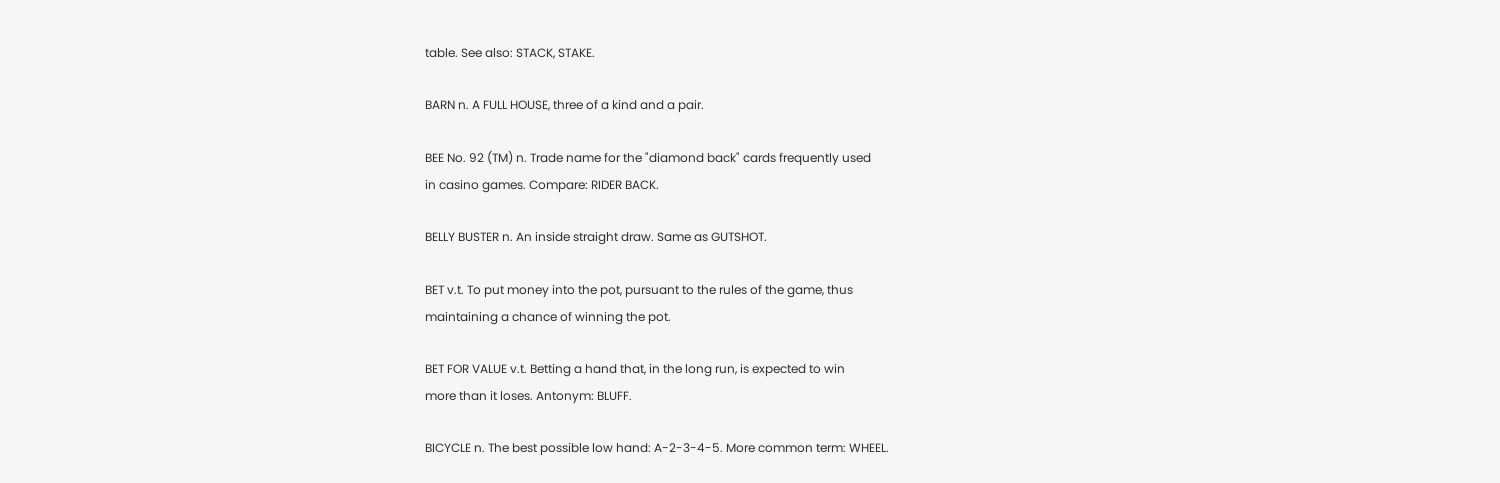table. See also: STACK, STAKE.

BARN n. A FULL HOUSE, three of a kind and a pair.

BEE No. 92 (TM) n. Trade name for the "diamond back" cards frequently used
in casino games. Compare: RIDER BACK.

BELLY BUSTER n. An inside straight draw. Same as GUTSHOT.

BET v.t. To put money into the pot, pursuant to the rules of the game, thus
maintaining a chance of winning the pot.

BET FOR VALUE v.t. Betting a hand that, in the long run, is expected to win
more than it loses. Antonym: BLUFF.

BICYCLE n. The best possible low hand: A-2-3-4-5. More common term: WHEEL.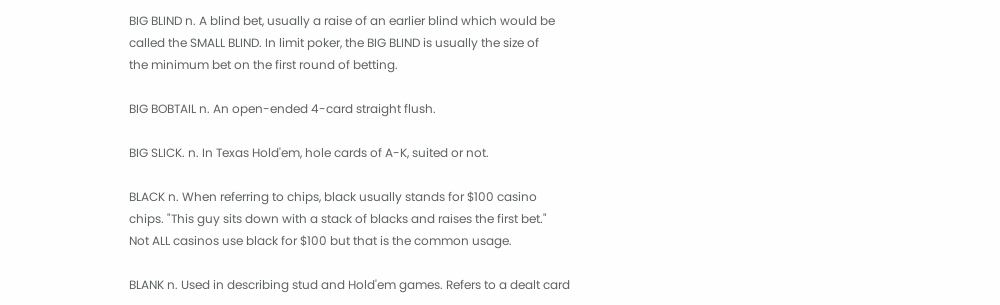BIG BLIND n. A blind bet, usually a raise of an earlier blind which would be
called the SMALL BLIND. In limit poker, the BIG BLIND is usually the size of
the minimum bet on the first round of betting.

BIG BOBTAIL n. An open-ended 4-card straight flush.

BIG SLICK. n. In Texas Hold'em, hole cards of A-K, suited or not.

BLACK n. When referring to chips, black usually stands for $100 casino
chips. "This guy sits down with a stack of blacks and raises the first bet."
Not ALL casinos use black for $100 but that is the common usage.

BLANK n. Used in describing stud and Hold'em games. Refers to a dealt card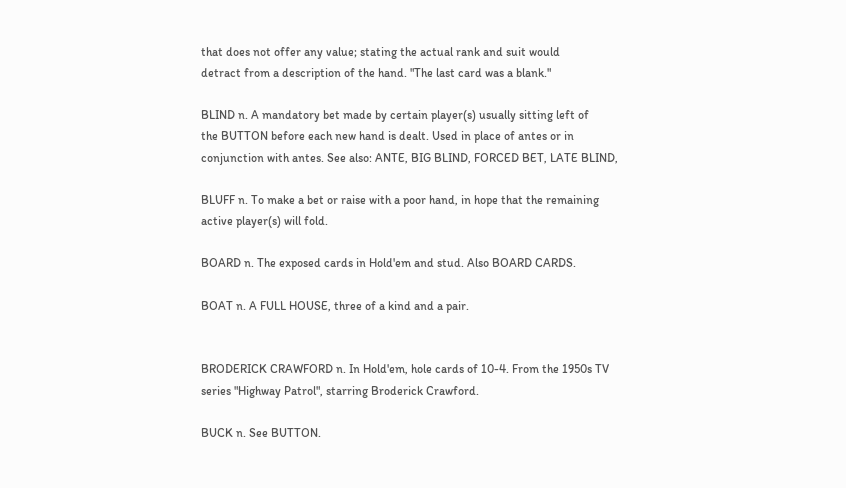that does not offer any value; stating the actual rank and suit would
detract from a description of the hand. "The last card was a blank."

BLIND n. A mandatory bet made by certain player(s) usually sitting left of
the BUTTON before each new hand is dealt. Used in place of antes or in
conjunction with antes. See also: ANTE, BIG BLIND, FORCED BET, LATE BLIND,

BLUFF n. To make a bet or raise with a poor hand, in hope that the remaining
active player(s) will fold.

BOARD n. The exposed cards in Hold'em and stud. Also BOARD CARDS.

BOAT n. A FULL HOUSE, three of a kind and a pair.


BRODERICK CRAWFORD n. In Hold'em, hole cards of 10-4. From the 1950s TV
series "Highway Patrol", starring Broderick Crawford.

BUCK n. See BUTTON.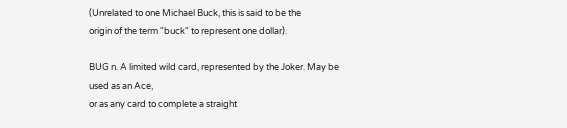(Unrelated to one Michael Buck, this is said to be the
origin of the term "buck" to represent one dollar).

BUG n. A limited wild card, represented by the Joker. May be used as an Ace,
or as any card to complete a straight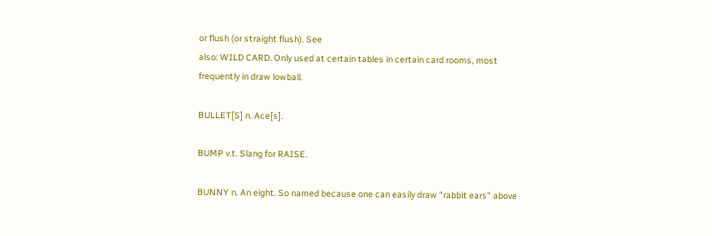or flush (or straight flush). See
also: WILD CARD. Only used at certain tables in certain card rooms, most
frequently in draw lowball.

BULLET[S] n. Ace[s].

BUMP v.t. Slang for RAISE.

BUNNY n. An eight. So named because one can easily draw "rabbit ears" above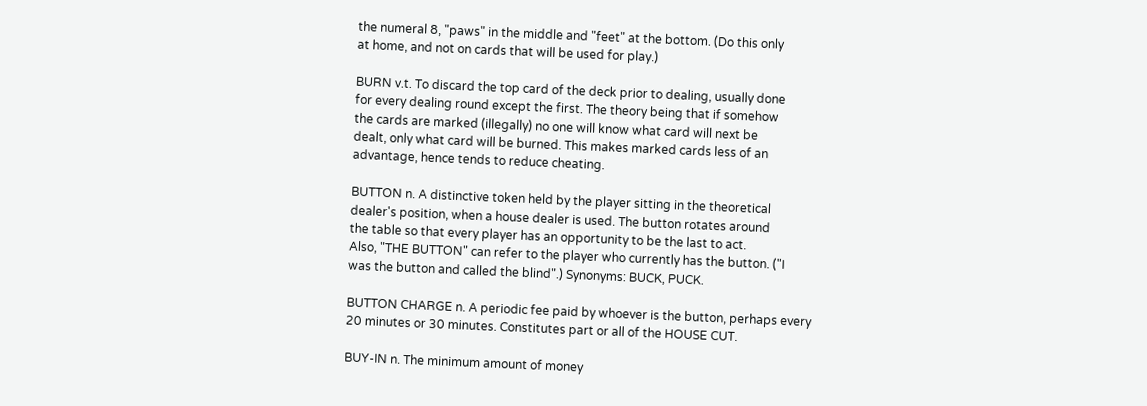the numeral 8, "paws" in the middle and "feet" at the bottom. (Do this only
at home, and not on cards that will be used for play.)

BURN v.t. To discard the top card of the deck prior to dealing, usually done
for every dealing round except the first. The theory being that if somehow
the cards are marked (illegally) no one will know what card will next be
dealt, only what card will be burned. This makes marked cards less of an
advantage, hence tends to reduce cheating.

BUTTON n. A distinctive token held by the player sitting in the theoretical
dealer's position, when a house dealer is used. The button rotates around
the table so that every player has an opportunity to be the last to act.
Also, "THE BUTTON" can refer to the player who currently has the button. ("I
was the button and called the blind".) Synonyms: BUCK, PUCK.

BUTTON CHARGE n. A periodic fee paid by whoever is the button, perhaps every
20 minutes or 30 minutes. Constitutes part or all of the HOUSE CUT.

BUY-IN n. The minimum amount of money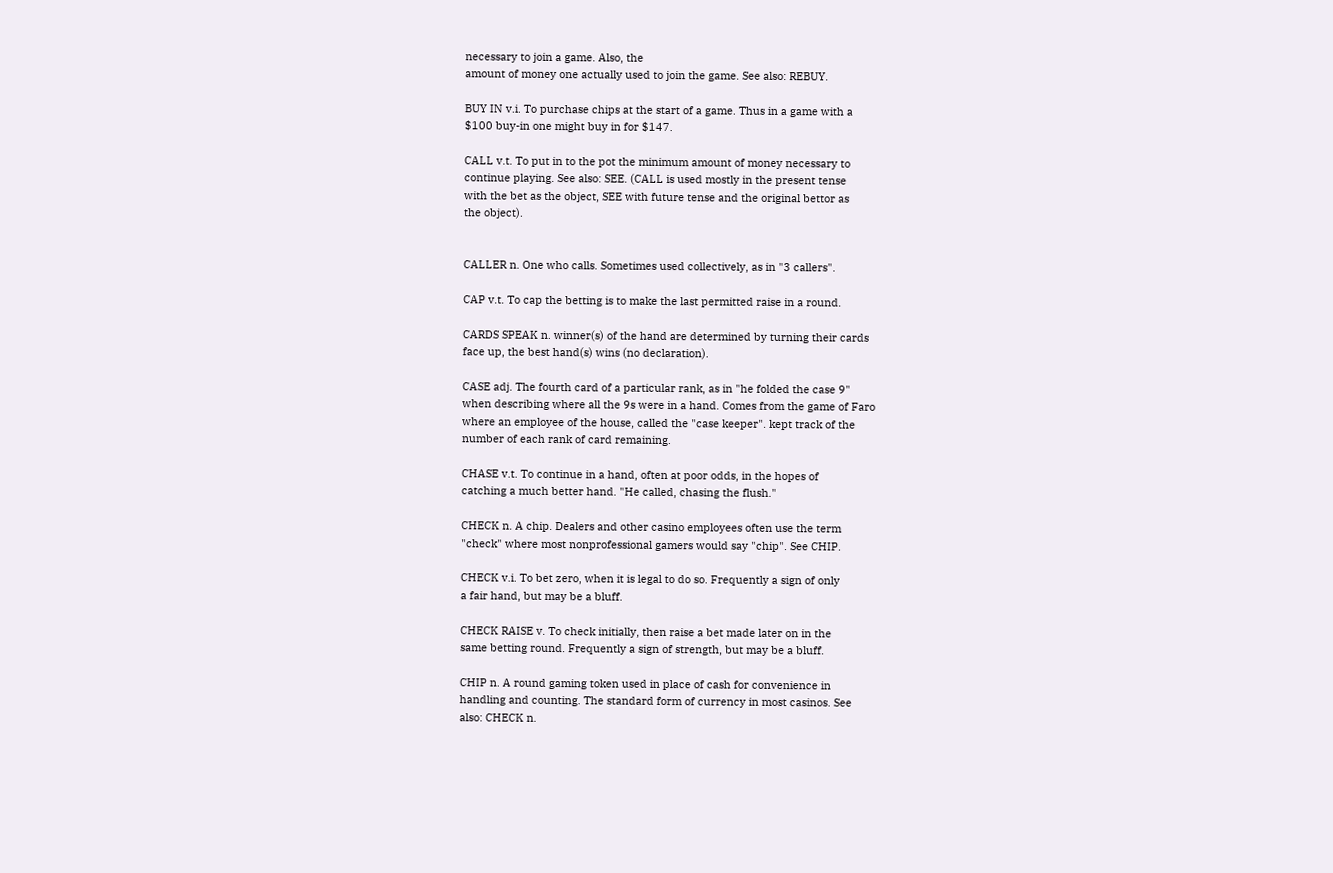necessary to join a game. Also, the
amount of money one actually used to join the game. See also: REBUY.

BUY IN v.i. To purchase chips at the start of a game. Thus in a game with a
$100 buy-in one might buy in for $147.

CALL v.t. To put in to the pot the minimum amount of money necessary to
continue playing. See also: SEE. (CALL is used mostly in the present tense
with the bet as the object, SEE with future tense and the original bettor as
the object).


CALLER n. One who calls. Sometimes used collectively, as in "3 callers".

CAP v.t. To cap the betting is to make the last permitted raise in a round.

CARDS SPEAK n. winner(s) of the hand are determined by turning their cards
face up, the best hand(s) wins (no declaration).

CASE adj. The fourth card of a particular rank, as in "he folded the case 9"
when describing where all the 9s were in a hand. Comes from the game of Faro
where an employee of the house, called the "case keeper". kept track of the
number of each rank of card remaining.

CHASE v.t. To continue in a hand, often at poor odds, in the hopes of
catching a much better hand. "He called, chasing the flush."

CHECK n. A chip. Dealers and other casino employees often use the term
"check" where most nonprofessional gamers would say "chip". See CHIP.

CHECK v.i. To bet zero, when it is legal to do so. Frequently a sign of only
a fair hand, but may be a bluff.

CHECK RAISE v. To check initially, then raise a bet made later on in the
same betting round. Frequently a sign of strength, but may be a bluff.

CHIP n. A round gaming token used in place of cash for convenience in
handling and counting. The standard form of currency in most casinos. See
also: CHECK n.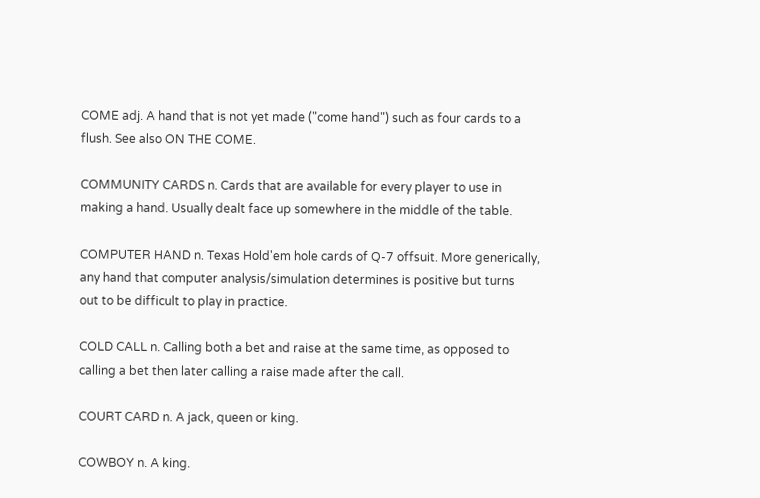COME adj. A hand that is not yet made ("come hand") such as four cards to a
flush. See also ON THE COME.

COMMUNITY CARDS n. Cards that are available for every player to use in
making a hand. Usually dealt face up somewhere in the middle of the table.

COMPUTER HAND n. Texas Hold'em hole cards of Q-7 offsuit. More generically,
any hand that computer analysis/simulation determines is positive but turns
out to be difficult to play in practice.

COLD CALL n. Calling both a bet and raise at the same time, as opposed to
calling a bet then later calling a raise made after the call.

COURT CARD n. A jack, queen or king.

COWBOY n. A king.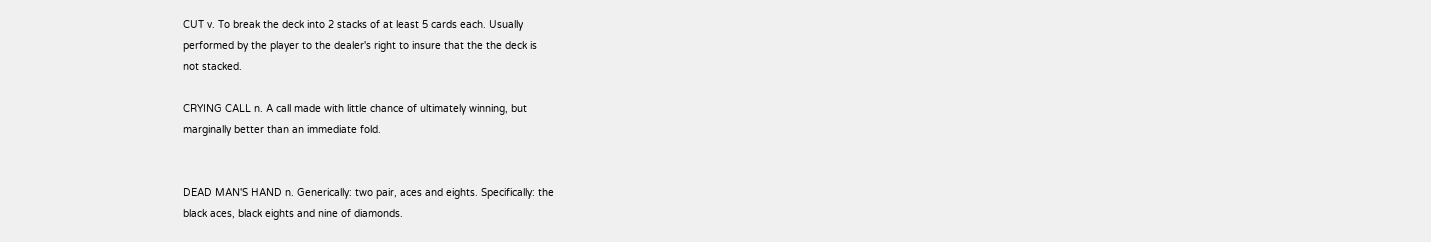CUT v. To break the deck into 2 stacks of at least 5 cards each. Usually
performed by the player to the dealer's right to insure that the the deck is
not stacked.

CRYING CALL n. A call made with little chance of ultimately winning, but
marginally better than an immediate fold.


DEAD MAN'S HAND n. Generically: two pair, aces and eights. Specifically: the
black aces, black eights and nine of diamonds.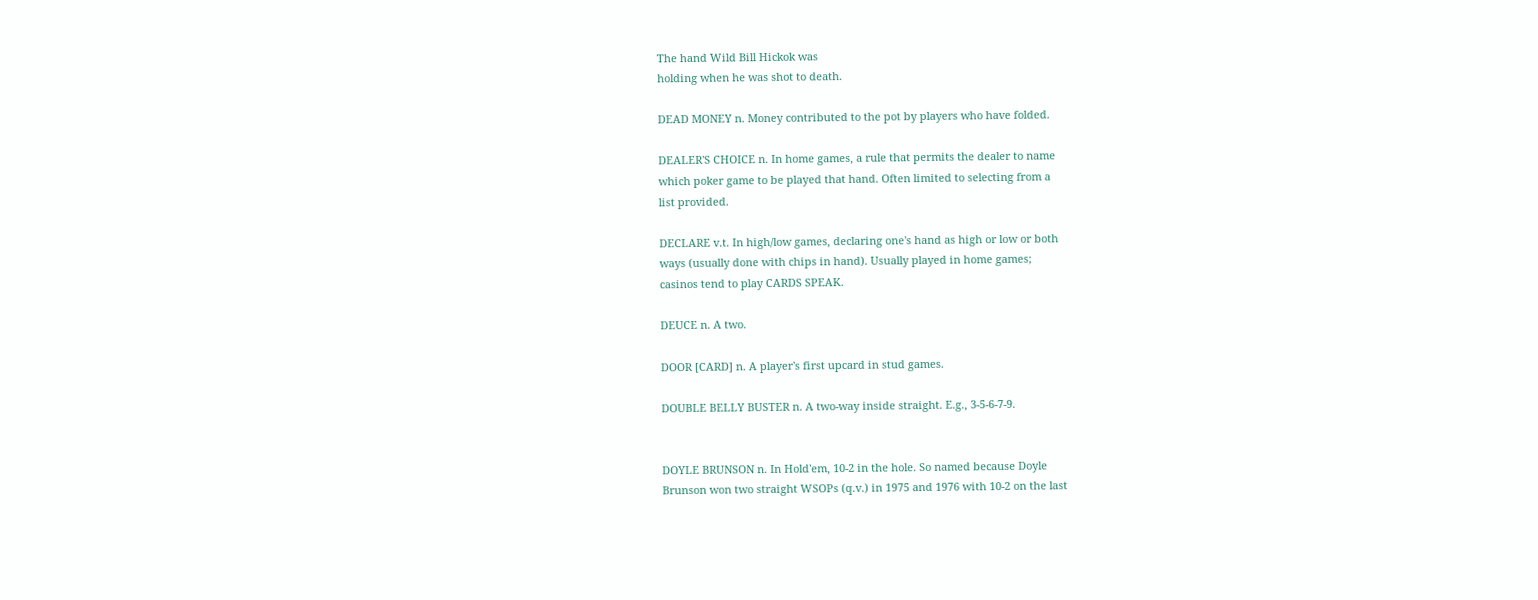The hand Wild Bill Hickok was
holding when he was shot to death.

DEAD MONEY n. Money contributed to the pot by players who have folded.

DEALER'S CHOICE n. In home games, a rule that permits the dealer to name
which poker game to be played that hand. Often limited to selecting from a
list provided.

DECLARE v.t. In high/low games, declaring one's hand as high or low or both
ways (usually done with chips in hand). Usually played in home games;
casinos tend to play CARDS SPEAK.

DEUCE n. A two.

DOOR [CARD] n. A player's first upcard in stud games.

DOUBLE BELLY BUSTER n. A two-way inside straight. E.g., 3-5-6-7-9.


DOYLE BRUNSON n. In Hold'em, 10-2 in the hole. So named because Doyle
Brunson won two straight WSOPs (q.v.) in 1975 and 1976 with 10-2 on the last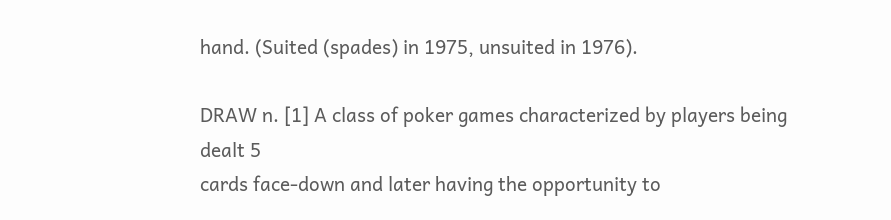hand. (Suited (spades) in 1975, unsuited in 1976).

DRAW n. [1] A class of poker games characterized by players being dealt 5
cards face-down and later having the opportunity to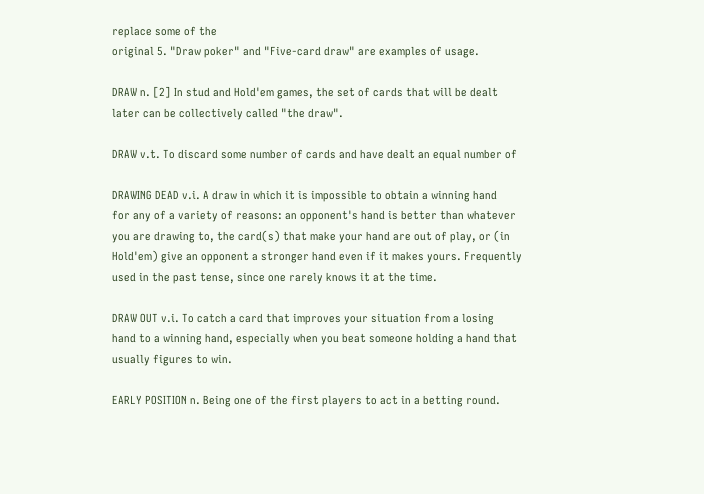replace some of the
original 5. "Draw poker" and "Five-card draw" are examples of usage.

DRAW n. [2] In stud and Hold'em games, the set of cards that will be dealt
later can be collectively called "the draw".

DRAW v.t. To discard some number of cards and have dealt an equal number of

DRAWING DEAD v.i. A draw in which it is impossible to obtain a winning hand
for any of a variety of reasons: an opponent's hand is better than whatever
you are drawing to, the card(s) that make your hand are out of play, or (in
Hold'em) give an opponent a stronger hand even if it makes yours. Frequently
used in the past tense, since one rarely knows it at the time.

DRAW OUT v.i. To catch a card that improves your situation from a losing
hand to a winning hand, especially when you beat someone holding a hand that
usually figures to win.

EARLY POSITION n. Being one of the first players to act in a betting round.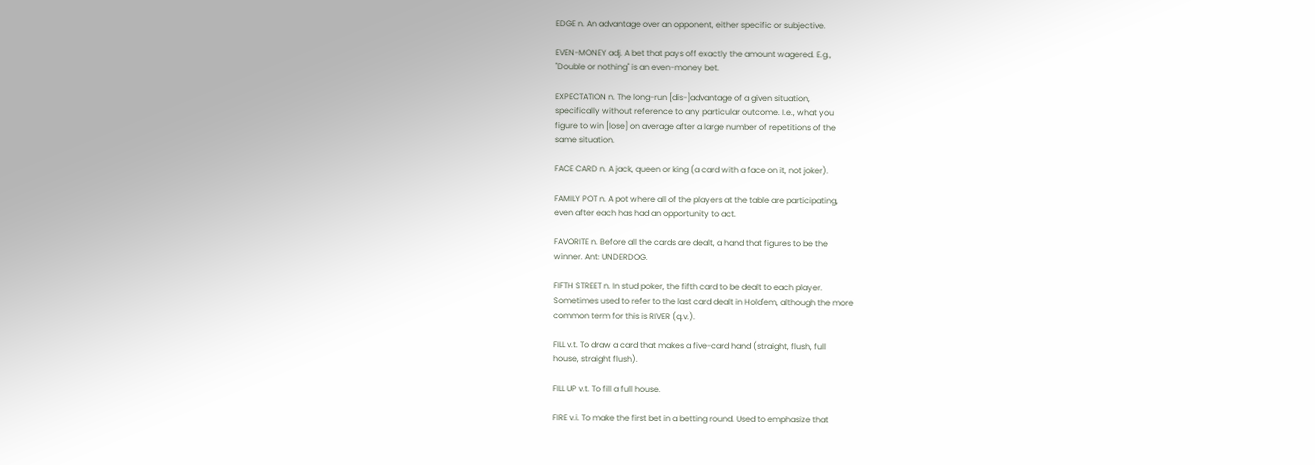EDGE n. An advantage over an opponent, either specific or subjective.

EVEN-MONEY adj. A bet that pays off exactly the amount wagered. E.g.,
"Double or nothing" is an even-money bet.

EXPECTATION n. The long-run [dis-]advantage of a given situation,
specifically without reference to any particular outcome. I.e., what you
figure to win [lose] on average after a large number of repetitions of the
same situation.

FACE CARD n. A jack, queen or king (a card with a face on it, not joker).

FAMILY POT n. A pot where all of the players at the table are participating,
even after each has had an opportunity to act.

FAVORITE n. Before all the cards are dealt, a hand that figures to be the
winner. Ant: UNDERDOG.

FIFTH STREET n. In stud poker, the fifth card to be dealt to each player.
Sometimes used to refer to the last card dealt in Hold'em, although the more
common term for this is RIVER (q.v.).

FILL v.t. To draw a card that makes a five-card hand (straight, flush, full
house, straight flush).

FILL UP v.t. To fill a full house.

FIRE v.i. To make the first bet in a betting round. Used to emphasize that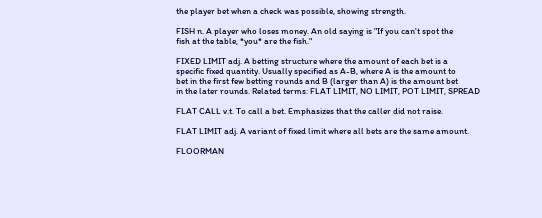the player bet when a check was possible, showing strength.

FISH n. A player who loses money. An old saying is "If you can't spot the
fish at the table, *you* are the fish."

FIXED LIMIT adj. A betting structure where the amount of each bet is a
specific fixed quantity. Usually specified as A-B, where A is the amount to
bet in the first few betting rounds and B (larger than A) is the amount bet
in the later rounds. Related terms: FLAT LIMIT, NO LIMIT, POT LIMIT, SPREAD

FLAT CALL v.t. To call a bet. Emphasizes that the caller did not raise.

FLAT LIMIT adj. A variant of fixed limit where all bets are the same amount.

FLOORMAN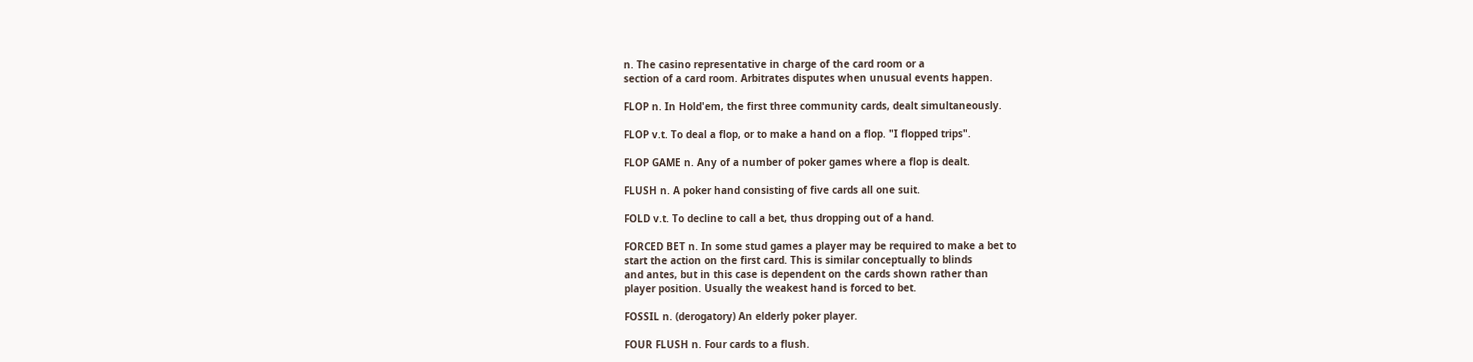n. The casino representative in charge of the card room or a
section of a card room. Arbitrates disputes when unusual events happen.

FLOP n. In Hold'em, the first three community cards, dealt simultaneously.

FLOP v.t. To deal a flop, or to make a hand on a flop. "I flopped trips".

FLOP GAME n. Any of a number of poker games where a flop is dealt.

FLUSH n. A poker hand consisting of five cards all one suit.

FOLD v.t. To decline to call a bet, thus dropping out of a hand.

FORCED BET n. In some stud games a player may be required to make a bet to
start the action on the first card. This is similar conceptually to blinds
and antes, but in this case is dependent on the cards shown rather than
player position. Usually the weakest hand is forced to bet.

FOSSIL n. (derogatory) An elderly poker player.

FOUR FLUSH n. Four cards to a flush.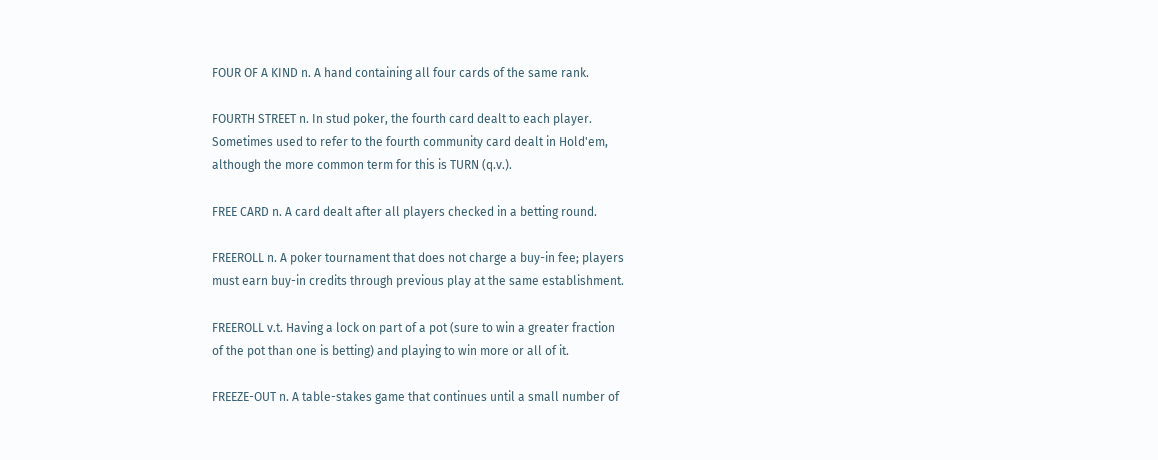FOUR OF A KIND n. A hand containing all four cards of the same rank.

FOURTH STREET n. In stud poker, the fourth card dealt to each player.
Sometimes used to refer to the fourth community card dealt in Hold'em,
although the more common term for this is TURN (q.v.).

FREE CARD n. A card dealt after all players checked in a betting round.

FREEROLL n. A poker tournament that does not charge a buy-in fee; players
must earn buy-in credits through previous play at the same establishment.

FREEROLL v.t. Having a lock on part of a pot (sure to win a greater fraction
of the pot than one is betting) and playing to win more or all of it.

FREEZE-OUT n. A table-stakes game that continues until a small number of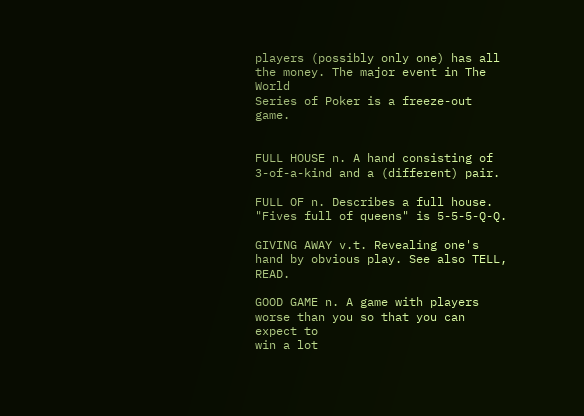players (possibly only one) has all the money. The major event in The World
Series of Poker is a freeze-out game.


FULL HOUSE n. A hand consisting of 3-of-a-kind and a (different) pair.

FULL OF n. Describes a full house. "Fives full of queens" is 5-5-5-Q-Q.

GIVING AWAY v.t. Revealing one's hand by obvious play. See also TELL, READ.

GOOD GAME n. A game with players worse than you so that you can expect to
win a lot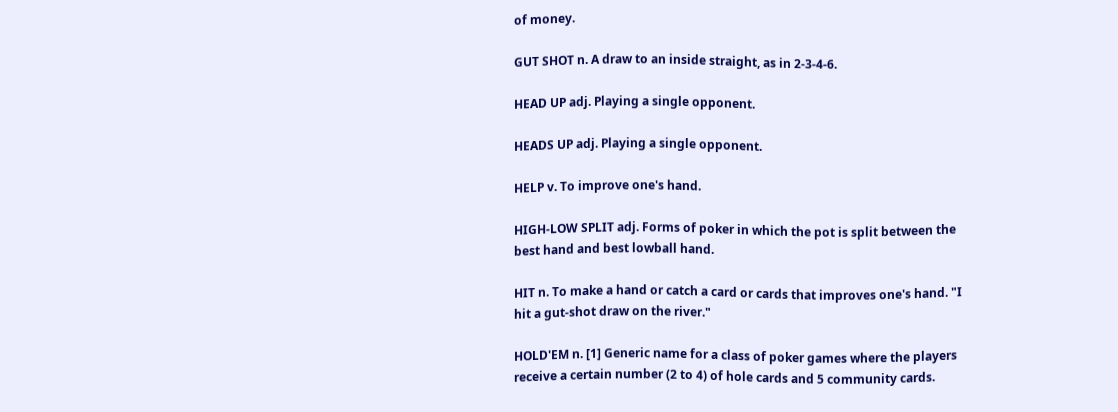of money.

GUT SHOT n. A draw to an inside straight, as in 2-3-4-6.

HEAD UP adj. Playing a single opponent.

HEADS UP adj. Playing a single opponent.

HELP v. To improve one's hand.

HIGH-LOW SPLIT adj. Forms of poker in which the pot is split between the
best hand and best lowball hand.

HIT n. To make a hand or catch a card or cards that improves one's hand. "I
hit a gut-shot draw on the river."

HOLD'EM n. [1] Generic name for a class of poker games where the players
receive a certain number (2 to 4) of hole cards and 5 community cards.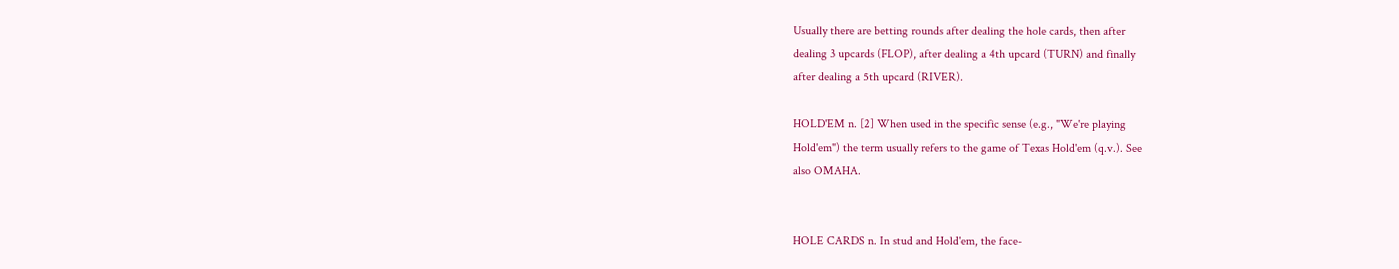Usually there are betting rounds after dealing the hole cards, then after
dealing 3 upcards (FLOP), after dealing a 4th upcard (TURN) and finally
after dealing a 5th upcard (RIVER).

HOLD'EM n. [2] When used in the specific sense (e.g., "We're playing
Hold'em") the term usually refers to the game of Texas Hold'em (q.v.). See
also OMAHA.


HOLE CARDS n. In stud and Hold'em, the face-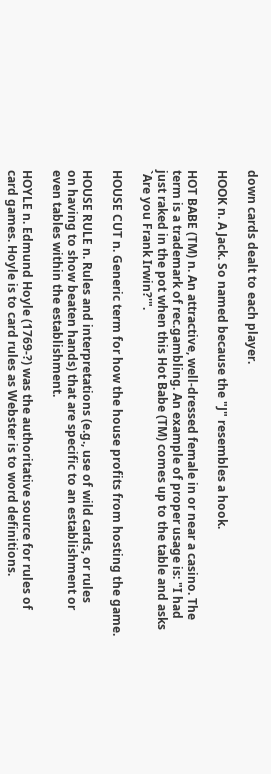down cards dealt to each player.

HOOK n. A Jack. So named because the "J" resembles a hook.

HOT BABE (TM) n. An attractive, well-dressed female in or near a casino. The
term is a trademark of rec.gambling. An example of proper usage is: "I had
just raked in the pot when this Hot Babe (TM) comes up to the table and asks
`Are you Frank Irwin?'".

HOUSE CUT n. Generic term for how the house profits from hosting the game.

HOUSE RULE n. Rules and interpretations (e.g., use of wild cards, or rules
on having to show beaten hands) that are specific to an establishment or
even tables within the establishment.

HOYLE n. Edmund Hoyle (1769-?) was the authoritative source for rules of
card games. Hoyle is to card rules as Webster is to word definitions.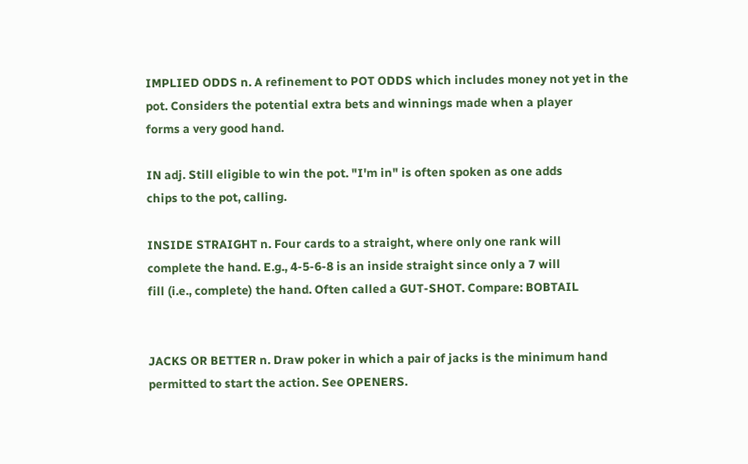IMPLIED ODDS n. A refinement to POT ODDS which includes money not yet in the
pot. Considers the potential extra bets and winnings made when a player
forms a very good hand.

IN adj. Still eligible to win the pot. "I'm in" is often spoken as one adds
chips to the pot, calling.

INSIDE STRAIGHT n. Four cards to a straight, where only one rank will
complete the hand. E.g., 4-5-6-8 is an inside straight since only a 7 will
fill (i.e., complete) the hand. Often called a GUT-SHOT. Compare: BOBTAIL


JACKS OR BETTER n. Draw poker in which a pair of jacks is the minimum hand
permitted to start the action. See OPENERS.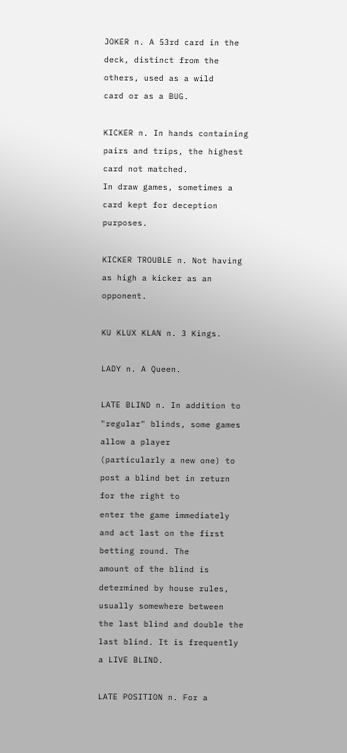JOKER n. A 53rd card in the deck, distinct from the others, used as a wild
card or as a BUG.

KICKER n. In hands containing pairs and trips, the highest card not matched.
In draw games, sometimes a card kept for deception purposes.

KICKER TROUBLE n. Not having as high a kicker as an opponent.

KU KLUX KLAN n. 3 Kings.

LADY n. A Queen.

LATE BLIND n. In addition to "regular" blinds, some games allow a player
(particularly a new one) to post a blind bet in return for the right to
enter the game immediately and act last on the first betting round. The
amount of the blind is determined by house rules, usually somewhere between
the last blind and double the last blind. It is frequently a LIVE BLIND.

LATE POSITION n. For a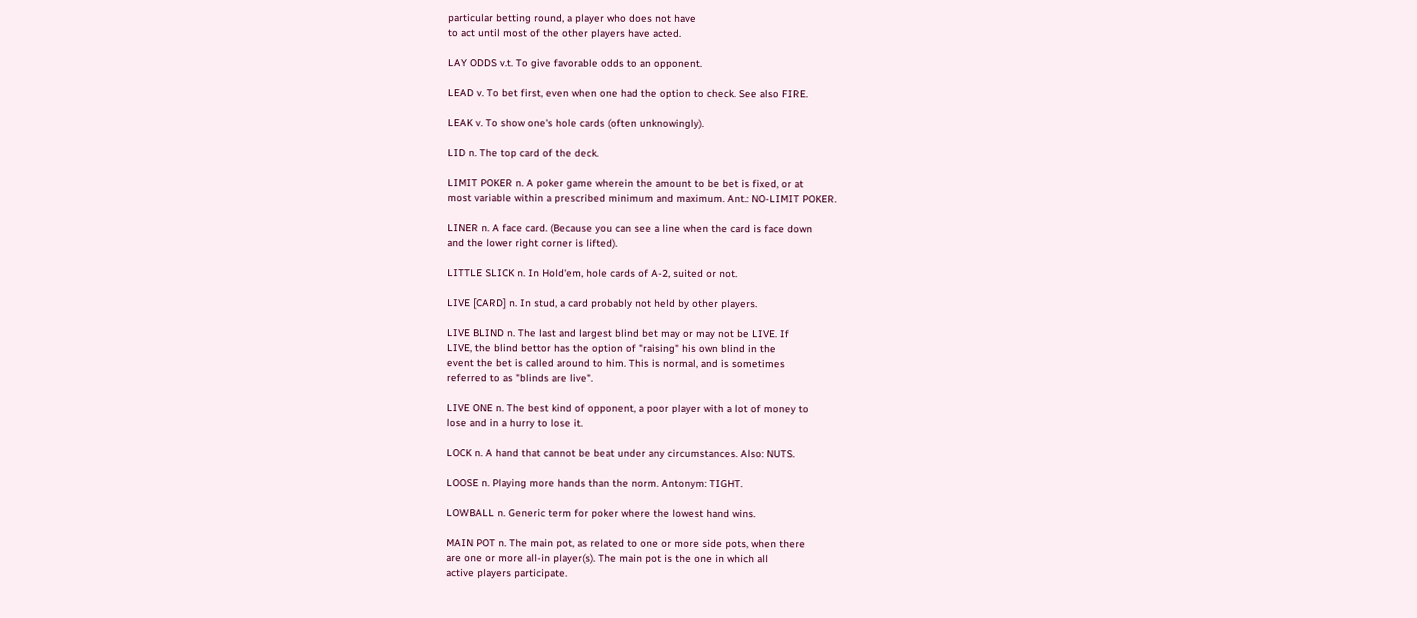particular betting round, a player who does not have
to act until most of the other players have acted.

LAY ODDS v.t. To give favorable odds to an opponent.

LEAD v. To bet first, even when one had the option to check. See also FIRE.

LEAK v. To show one's hole cards (often unknowingly).

LID n. The top card of the deck.

LIMIT POKER n. A poker game wherein the amount to be bet is fixed, or at
most variable within a prescribed minimum and maximum. Ant.: NO-LIMIT POKER.

LINER n. A face card. (Because you can see a line when the card is face down
and the lower right corner is lifted).

LITTLE SLICK n. In Hold'em, hole cards of A-2, suited or not.

LIVE [CARD] n. In stud, a card probably not held by other players.

LIVE BLIND n. The last and largest blind bet may or may not be LIVE. If
LIVE, the blind bettor has the option of "raising" his own blind in the
event the bet is called around to him. This is normal, and is sometimes
referred to as "blinds are live".

LIVE ONE n. The best kind of opponent, a poor player with a lot of money to
lose and in a hurry to lose it.

LOCK n. A hand that cannot be beat under any circumstances. Also: NUTS.

LOOSE n. Playing more hands than the norm. Antonym: TIGHT.

LOWBALL n. Generic term for poker where the lowest hand wins.

MAIN POT n. The main pot, as related to one or more side pots, when there
are one or more all-in player(s). The main pot is the one in which all
active players participate.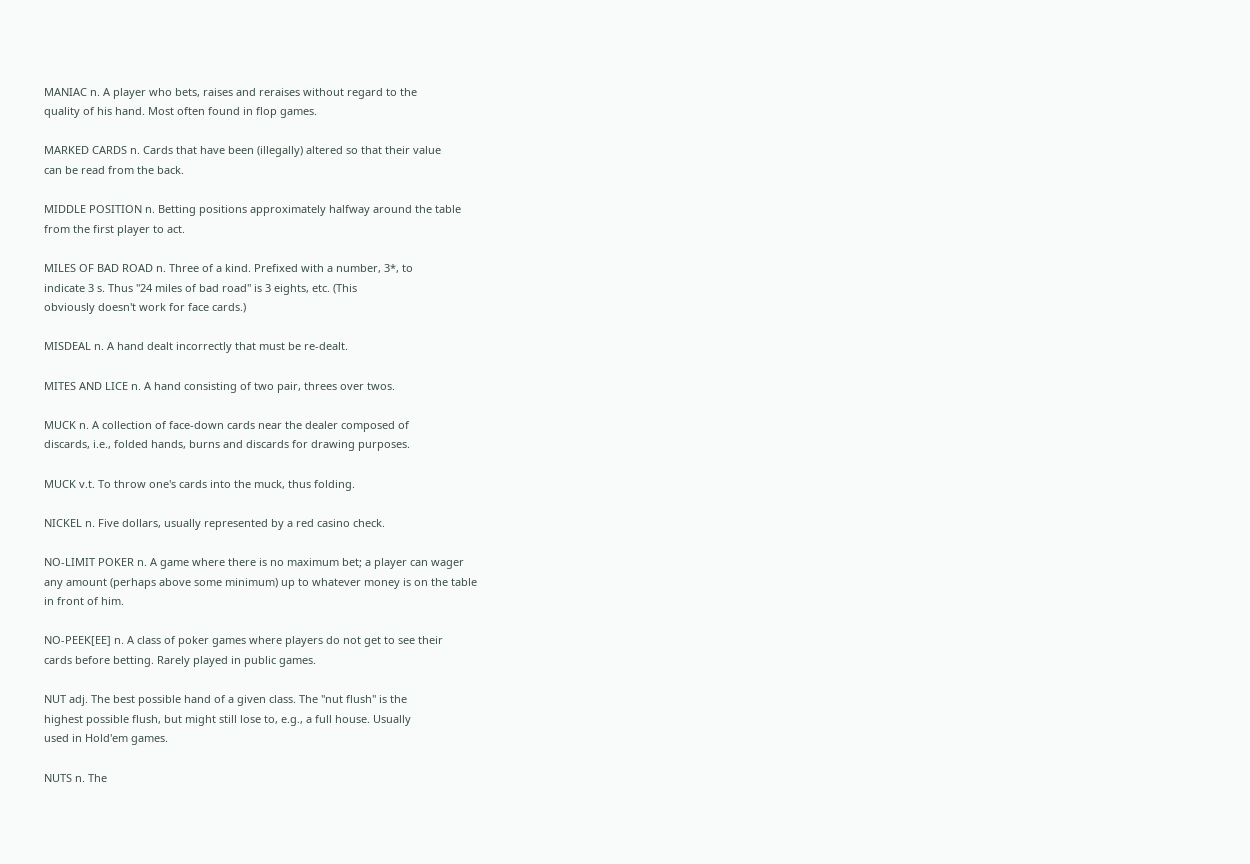MANIAC n. A player who bets, raises and reraises without regard to the
quality of his hand. Most often found in flop games.

MARKED CARDS n. Cards that have been (illegally) altered so that their value
can be read from the back.

MIDDLE POSITION n. Betting positions approximately halfway around the table
from the first player to act.

MILES OF BAD ROAD n. Three of a kind. Prefixed with a number, 3*, to
indicate 3 s. Thus "24 miles of bad road" is 3 eights, etc. (This
obviously doesn't work for face cards.)

MISDEAL n. A hand dealt incorrectly that must be re-dealt.

MITES AND LICE n. A hand consisting of two pair, threes over twos.

MUCK n. A collection of face-down cards near the dealer composed of
discards, i.e., folded hands, burns and discards for drawing purposes.

MUCK v.t. To throw one's cards into the muck, thus folding.

NICKEL n. Five dollars, usually represented by a red casino check.

NO-LIMIT POKER n. A game where there is no maximum bet; a player can wager
any amount (perhaps above some minimum) up to whatever money is on the table
in front of him.

NO-PEEK[EE] n. A class of poker games where players do not get to see their
cards before betting. Rarely played in public games.

NUT adj. The best possible hand of a given class. The "nut flush" is the
highest possible flush, but might still lose to, e.g., a full house. Usually
used in Hold'em games.

NUTS n. The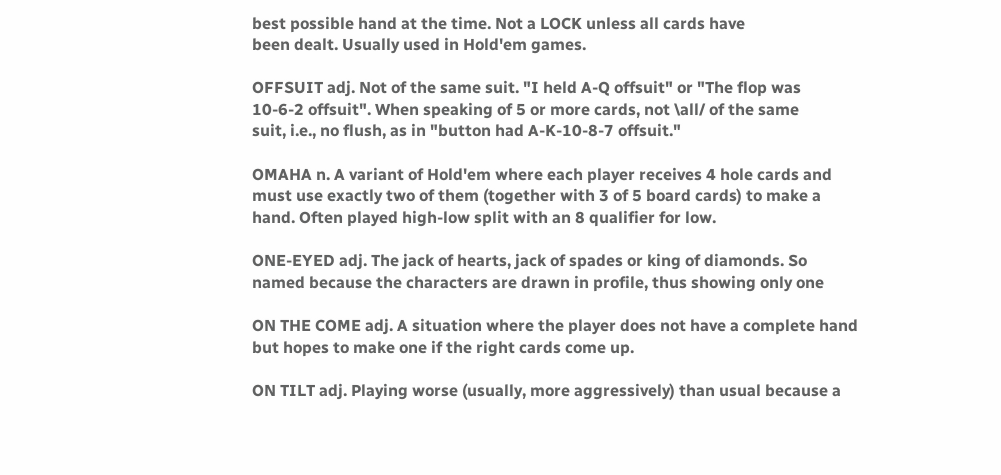best possible hand at the time. Not a LOCK unless all cards have
been dealt. Usually used in Hold'em games.

OFFSUIT adj. Not of the same suit. "I held A-Q offsuit" or "The flop was
10-6-2 offsuit". When speaking of 5 or more cards, not \all/ of the same
suit, i.e., no flush, as in "button had A-K-10-8-7 offsuit."

OMAHA n. A variant of Hold'em where each player receives 4 hole cards and
must use exactly two of them (together with 3 of 5 board cards) to make a
hand. Often played high-low split with an 8 qualifier for low.

ONE-EYED adj. The jack of hearts, jack of spades or king of diamonds. So
named because the characters are drawn in profile, thus showing only one

ON THE COME adj. A situation where the player does not have a complete hand
but hopes to make one if the right cards come up.

ON TILT adj. Playing worse (usually, more aggressively) than usual because a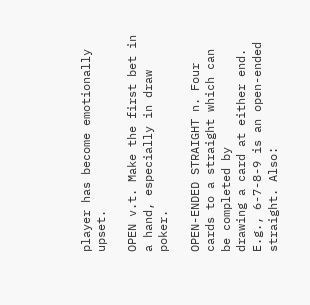player has become emotionally upset.

OPEN v.t. Make the first bet in a hand, especially in draw poker.

OPEN-ENDED STRAIGHT n. Four cards to a straight which can be completed by
drawing a card at either end. E.g., 6-7-8-9 is an open-ended straight. Also: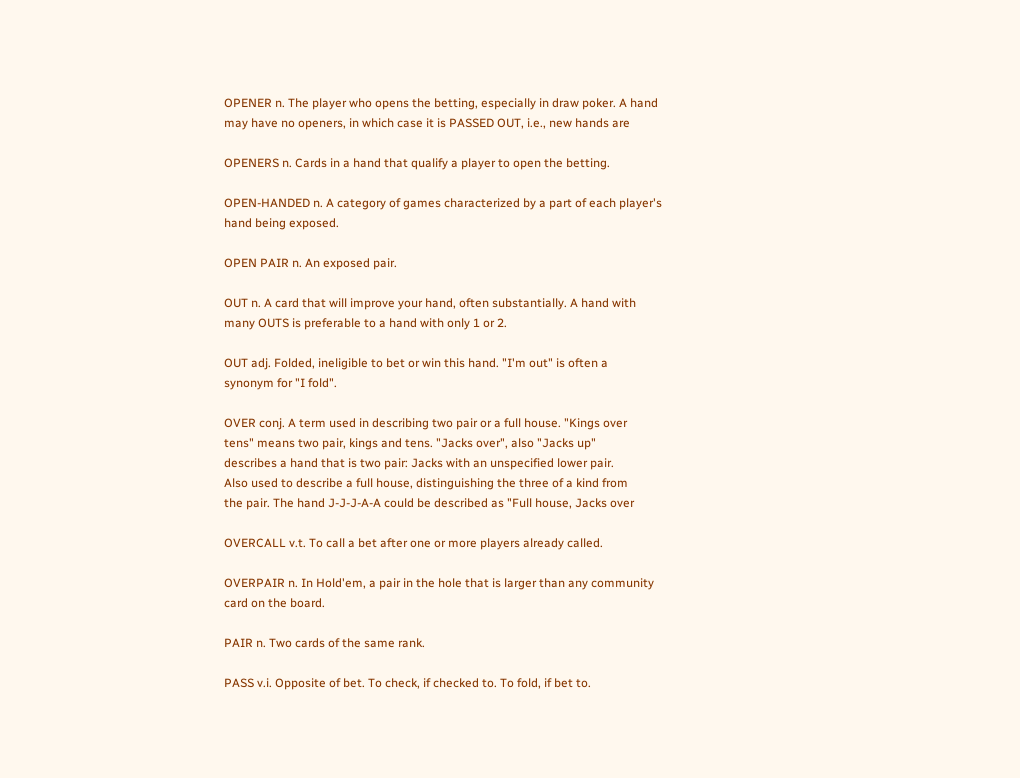OPENER n. The player who opens the betting, especially in draw poker. A hand
may have no openers, in which case it is PASSED OUT, i.e., new hands are

OPENERS n. Cards in a hand that qualify a player to open the betting.

OPEN-HANDED n. A category of games characterized by a part of each player's
hand being exposed.

OPEN PAIR n. An exposed pair.

OUT n. A card that will improve your hand, often substantially. A hand with
many OUTS is preferable to a hand with only 1 or 2.

OUT adj. Folded, ineligible to bet or win this hand. "I'm out" is often a
synonym for "I fold".

OVER conj. A term used in describing two pair or a full house. "Kings over
tens" means two pair, kings and tens. "Jacks over", also "Jacks up"
describes a hand that is two pair: Jacks with an unspecified lower pair.
Also used to describe a full house, distinguishing the three of a kind from
the pair. The hand J-J-J-A-A could be described as "Full house, Jacks over

OVERCALL v.t. To call a bet after one or more players already called.

OVERPAIR n. In Hold'em, a pair in the hole that is larger than any community
card on the board.

PAIR n. Two cards of the same rank.

PASS v.i. Opposite of bet. To check, if checked to. To fold, if bet to.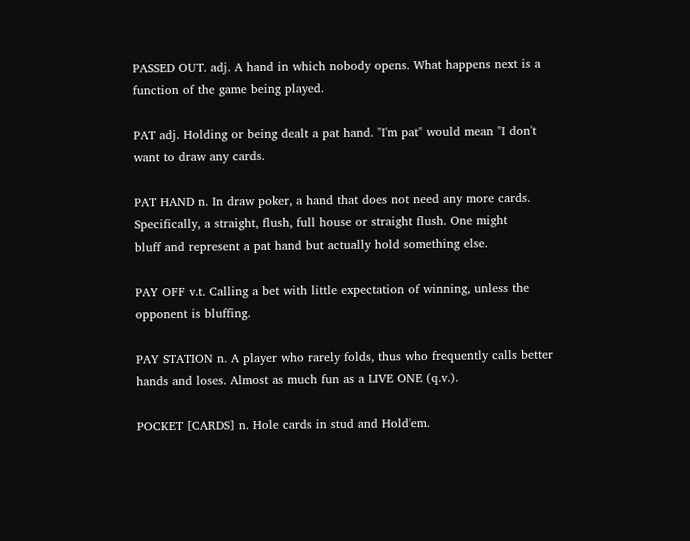PASSED OUT. adj. A hand in which nobody opens. What happens next is a
function of the game being played.

PAT adj. Holding or being dealt a pat hand. "I'm pat" would mean "I don't
want to draw any cards.

PAT HAND n. In draw poker, a hand that does not need any more cards.
Specifically, a straight, flush, full house or straight flush. One might
bluff and represent a pat hand but actually hold something else.

PAY OFF v.t. Calling a bet with little expectation of winning, unless the
opponent is bluffing.

PAY STATION n. A player who rarely folds, thus who frequently calls better
hands and loses. Almost as much fun as a LIVE ONE (q.v.).

POCKET [CARDS] n. Hole cards in stud and Hold'em.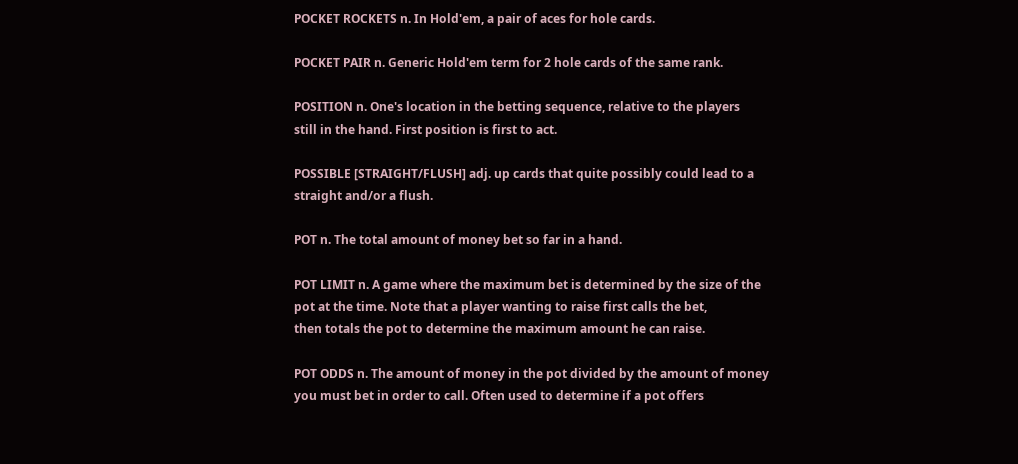POCKET ROCKETS n. In Hold'em, a pair of aces for hole cards.

POCKET PAIR n. Generic Hold'em term for 2 hole cards of the same rank.

POSITION n. One's location in the betting sequence, relative to the players
still in the hand. First position is first to act.

POSSIBLE [STRAIGHT/FLUSH] adj. up cards that quite possibly could lead to a
straight and/or a flush.

POT n. The total amount of money bet so far in a hand.

POT LIMIT n. A game where the maximum bet is determined by the size of the
pot at the time. Note that a player wanting to raise first calls the bet,
then totals the pot to determine the maximum amount he can raise.

POT ODDS n. The amount of money in the pot divided by the amount of money
you must bet in order to call. Often used to determine if a pot offers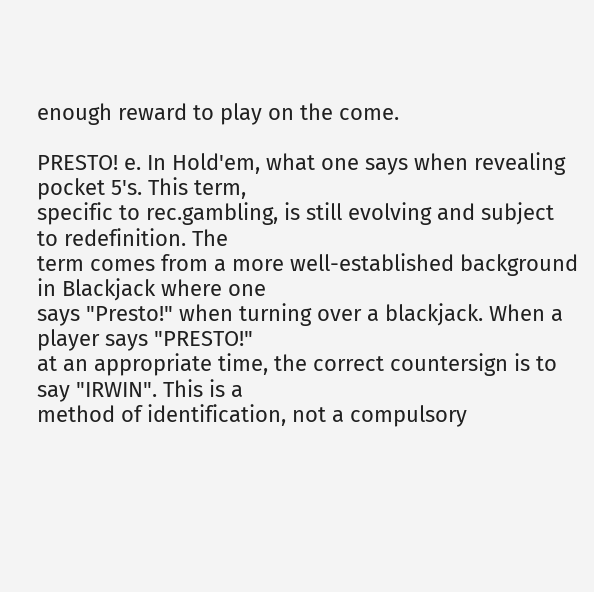enough reward to play on the come.

PRESTO! e. In Hold'em, what one says when revealing pocket 5's. This term,
specific to rec.gambling, is still evolving and subject to redefinition. The
term comes from a more well-established background in Blackjack where one
says "Presto!" when turning over a blackjack. When a player says "PRESTO!"
at an appropriate time, the correct countersign is to say "IRWIN". This is a
method of identification, not a compulsory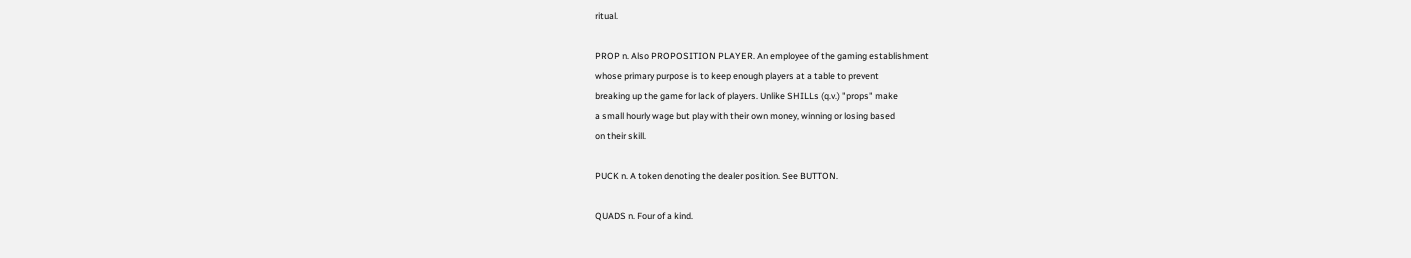ritual.

PROP n. Also PROPOSITION PLAYER. An employee of the gaming establishment
whose primary purpose is to keep enough players at a table to prevent
breaking up the game for lack of players. Unlike SHILLs (q.v.) "props" make
a small hourly wage but play with their own money, winning or losing based
on their skill.

PUCK n. A token denoting the dealer position. See BUTTON.

QUADS n. Four of a kind.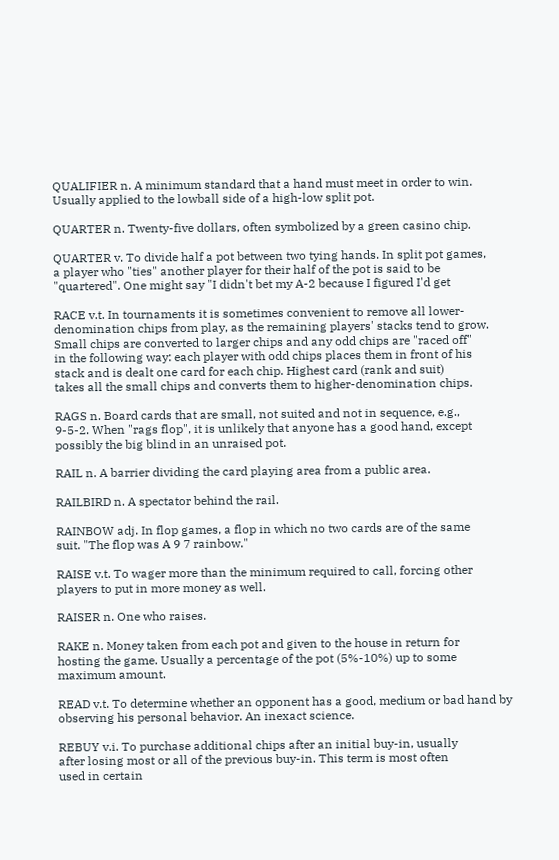QUALIFIER n. A minimum standard that a hand must meet in order to win.
Usually applied to the lowball side of a high-low split pot.

QUARTER n. Twenty-five dollars, often symbolized by a green casino chip.

QUARTER v. To divide half a pot between two tying hands. In split pot games,
a player who "ties" another player for their half of the pot is said to be
"quartered". One might say "I didn't bet my A-2 because I figured I'd get

RACE v.t. In tournaments it is sometimes convenient to remove all lower-
denomination chips from play, as the remaining players' stacks tend to grow.
Small chips are converted to larger chips and any odd chips are "raced off"
in the following way: each player with odd chips places them in front of his
stack and is dealt one card for each chip. Highest card (rank and suit)
takes all the small chips and converts them to higher-denomination chips.

RAGS n. Board cards that are small, not suited and not in sequence, e.g.,
9-5-2. When "rags flop", it is unlikely that anyone has a good hand, except
possibly the big blind in an unraised pot.

RAIL n. A barrier dividing the card playing area from a public area.

RAILBIRD n. A spectator behind the rail.

RAINBOW adj. In flop games, a flop in which no two cards are of the same
suit. "The flop was A 9 7 rainbow."

RAISE v.t. To wager more than the minimum required to call, forcing other
players to put in more money as well.

RAISER n. One who raises.

RAKE n. Money taken from each pot and given to the house in return for
hosting the game. Usually a percentage of the pot (5%-10%) up to some
maximum amount.

READ v.t. To determine whether an opponent has a good, medium or bad hand by
observing his personal behavior. An inexact science.

REBUY v.i. To purchase additional chips after an initial buy-in, usually
after losing most or all of the previous buy-in. This term is most often
used in certain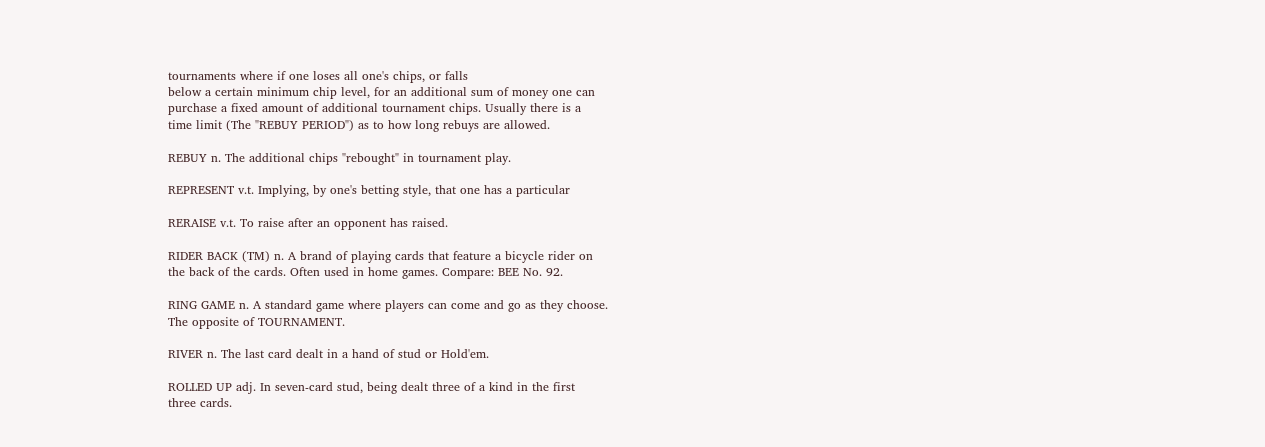tournaments where if one loses all one's chips, or falls
below a certain minimum chip level, for an additional sum of money one can
purchase a fixed amount of additional tournament chips. Usually there is a
time limit (The "REBUY PERIOD") as to how long rebuys are allowed.

REBUY n. The additional chips "rebought" in tournament play.

REPRESENT v.t. Implying, by one's betting style, that one has a particular

RERAISE v.t. To raise after an opponent has raised.

RIDER BACK (TM) n. A brand of playing cards that feature a bicycle rider on
the back of the cards. Often used in home games. Compare: BEE No. 92.

RING GAME n. A standard game where players can come and go as they choose.
The opposite of TOURNAMENT.

RIVER n. The last card dealt in a hand of stud or Hold'em.

ROLLED UP adj. In seven-card stud, being dealt three of a kind in the first
three cards.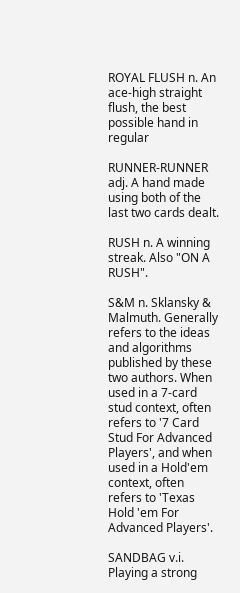ROYAL FLUSH n. An ace-high straight flush, the best possible hand in regular

RUNNER-RUNNER adj. A hand made using both of the last two cards dealt.

RUSH n. A winning streak. Also "ON A RUSH".

S&M n. Sklansky & Malmuth. Generally refers to the ideas and algorithms
published by these two authors. When used in a 7-card stud context, often
refers to '7 Card Stud For Advanced Players', and when used in a Hold'em
context, often refers to 'Texas Hold 'em For Advanced Players'.

SANDBAG v.i. Playing a strong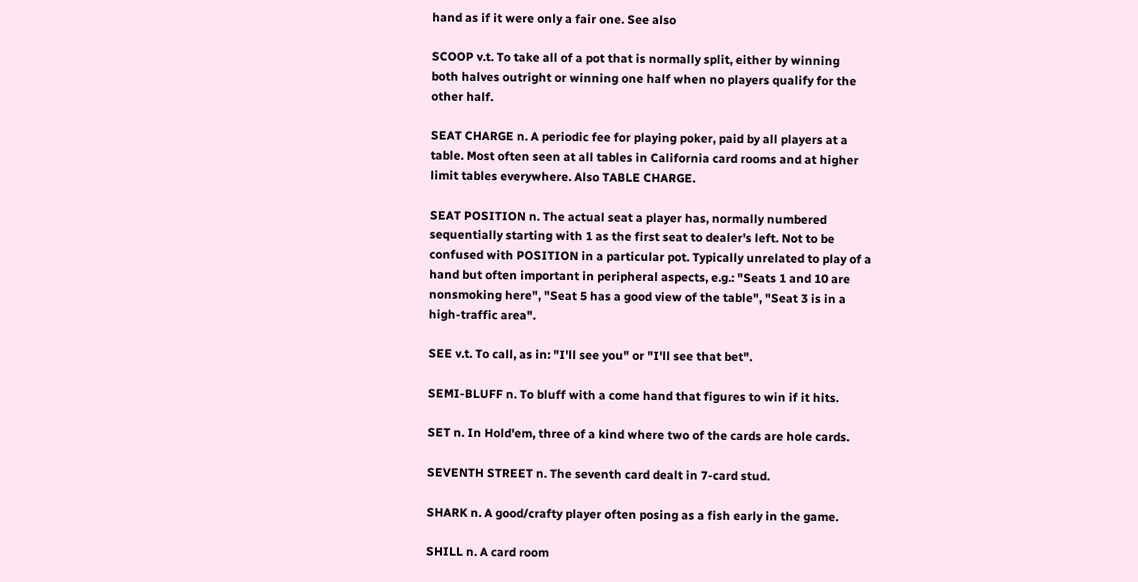hand as if it were only a fair one. See also

SCOOP v.t. To take all of a pot that is normally split, either by winning
both halves outright or winning one half when no players qualify for the
other half.

SEAT CHARGE n. A periodic fee for playing poker, paid by all players at a
table. Most often seen at all tables in California card rooms and at higher
limit tables everywhere. Also TABLE CHARGE.

SEAT POSITION n. The actual seat a player has, normally numbered
sequentially starting with 1 as the first seat to dealer's left. Not to be
confused with POSITION in a particular pot. Typically unrelated to play of a
hand but often important in peripheral aspects, e.g.: "Seats 1 and 10 are
nonsmoking here", "Seat 5 has a good view of the table", "Seat 3 is in a
high-traffic area".

SEE v.t. To call, as in: "I'll see you" or "I'll see that bet".

SEMI-BLUFF n. To bluff with a come hand that figures to win if it hits.

SET n. In Hold'em, three of a kind where two of the cards are hole cards.

SEVENTH STREET n. The seventh card dealt in 7-card stud.

SHARK n. A good/crafty player often posing as a fish early in the game.

SHILL n. A card room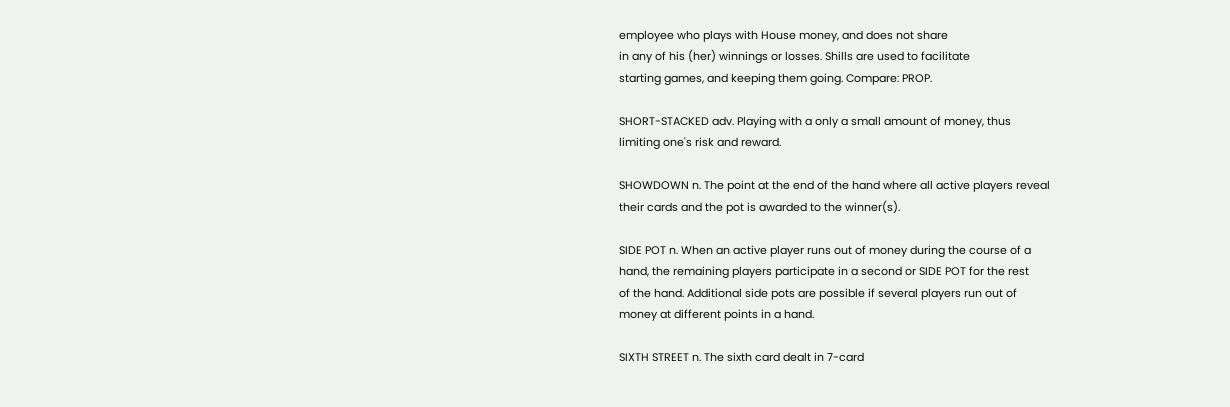employee who plays with House money, and does not share
in any of his (her) winnings or losses. Shills are used to facilitate
starting games, and keeping them going. Compare: PROP.

SHORT-STACKED adv. Playing with a only a small amount of money, thus
limiting one's risk and reward.

SHOWDOWN n. The point at the end of the hand where all active players reveal
their cards and the pot is awarded to the winner(s).

SIDE POT n. When an active player runs out of money during the course of a
hand, the remaining players participate in a second or SIDE POT for the rest
of the hand. Additional side pots are possible if several players run out of
money at different points in a hand.

SIXTH STREET n. The sixth card dealt in 7-card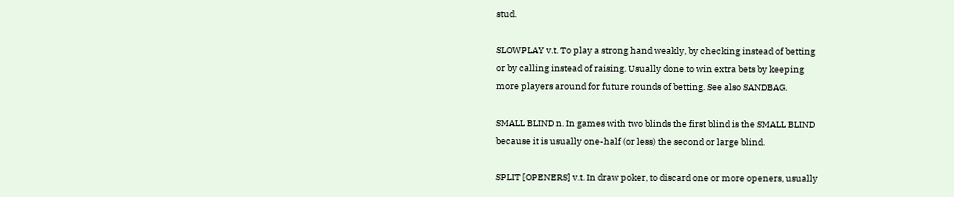stud.

SLOWPLAY v.t. To play a strong hand weakly, by checking instead of betting
or by calling instead of raising. Usually done to win extra bets by keeping
more players around for future rounds of betting. See also SANDBAG.

SMALL BLIND n. In games with two blinds the first blind is the SMALL BLIND
because it is usually one-half (or less) the second or large blind.

SPLIT [OPENERS] v.t. In draw poker, to discard one or more openers, usually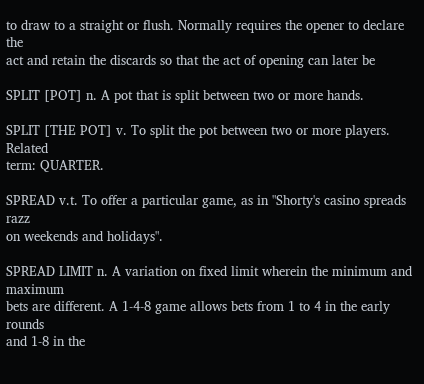to draw to a straight or flush. Normally requires the opener to declare the
act and retain the discards so that the act of opening can later be

SPLIT [POT] n. A pot that is split between two or more hands.

SPLIT [THE POT] v. To split the pot between two or more players. Related
term: QUARTER.

SPREAD v.t. To offer a particular game, as in "Shorty's casino spreads razz
on weekends and holidays".

SPREAD LIMIT n. A variation on fixed limit wherein the minimum and maximum
bets are different. A 1-4-8 game allows bets from 1 to 4 in the early rounds
and 1-8 in the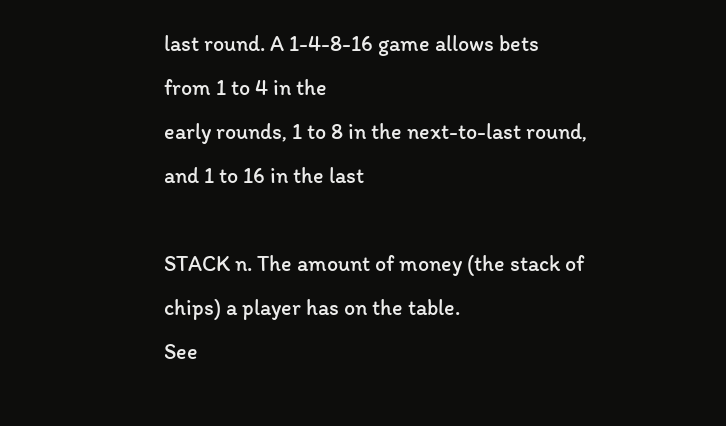last round. A 1-4-8-16 game allows bets from 1 to 4 in the
early rounds, 1 to 8 in the next-to-last round, and 1 to 16 in the last

STACK n. The amount of money (the stack of chips) a player has on the table.
See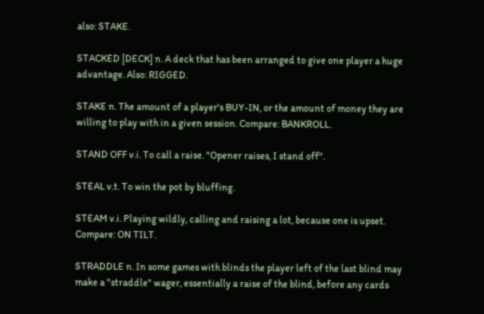also: STAKE.

STACKED [DECK] n. A deck that has been arranged to give one player a huge
advantage. Also: RIGGED.

STAKE n. The amount of a player's BUY-IN, or the amount of money they are
willing to play with in a given session. Compare: BANKROLL.

STAND OFF v.i. To call a raise. "Opener raises, I stand off".

STEAL v.t. To win the pot by bluffing.

STEAM v.i. Playing wildly, calling and raising a lot, because one is upset.
Compare: ON TILT.

STRADDLE n. In some games with blinds the player left of the last blind may
make a "straddle" wager, essentially a raise of the blind, before any cards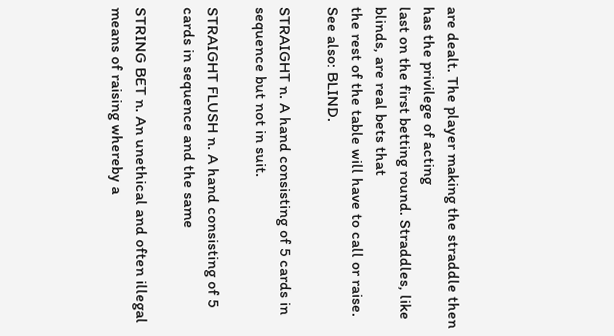are dealt. The player making the straddle then has the privilege of acting
last on the first betting round. Straddles, like blinds, are real bets that
the rest of the table will have to call or raise. See also: BLIND.

STRAIGHT n. A hand consisting of 5 cards in sequence but not in suit.

STRAIGHT FLUSH n. A hand consisting of 5 cards in sequence and the same

STRING BET n. An unethical and often illegal means of raising whereby a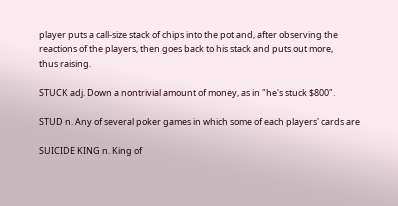player puts a call-size stack of chips into the pot and, after observing the
reactions of the players, then goes back to his stack and puts out more,
thus raising.

STUCK adj. Down a nontrivial amount of money, as in "he's stuck $800".

STUD n. Any of several poker games in which some of each players' cards are

SUICIDE KING n. King of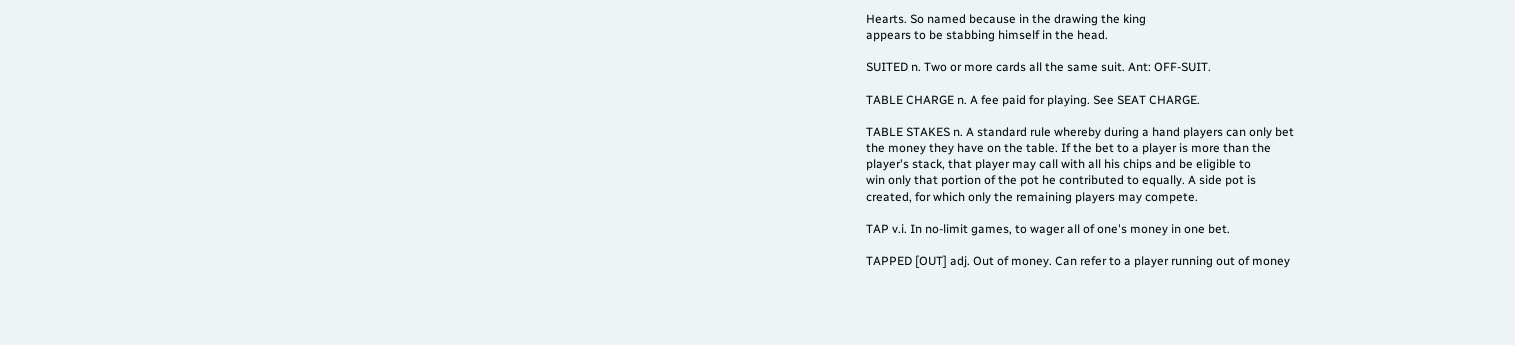Hearts. So named because in the drawing the king
appears to be stabbing himself in the head.

SUITED n. Two or more cards all the same suit. Ant: OFF-SUIT.

TABLE CHARGE n. A fee paid for playing. See SEAT CHARGE.

TABLE STAKES n. A standard rule whereby during a hand players can only bet
the money they have on the table. If the bet to a player is more than the
player's stack, that player may call with all his chips and be eligible to
win only that portion of the pot he contributed to equally. A side pot is
created, for which only the remaining players may compete.

TAP v.i. In no-limit games, to wager all of one's money in one bet.

TAPPED [OUT] adj. Out of money. Can refer to a player running out of money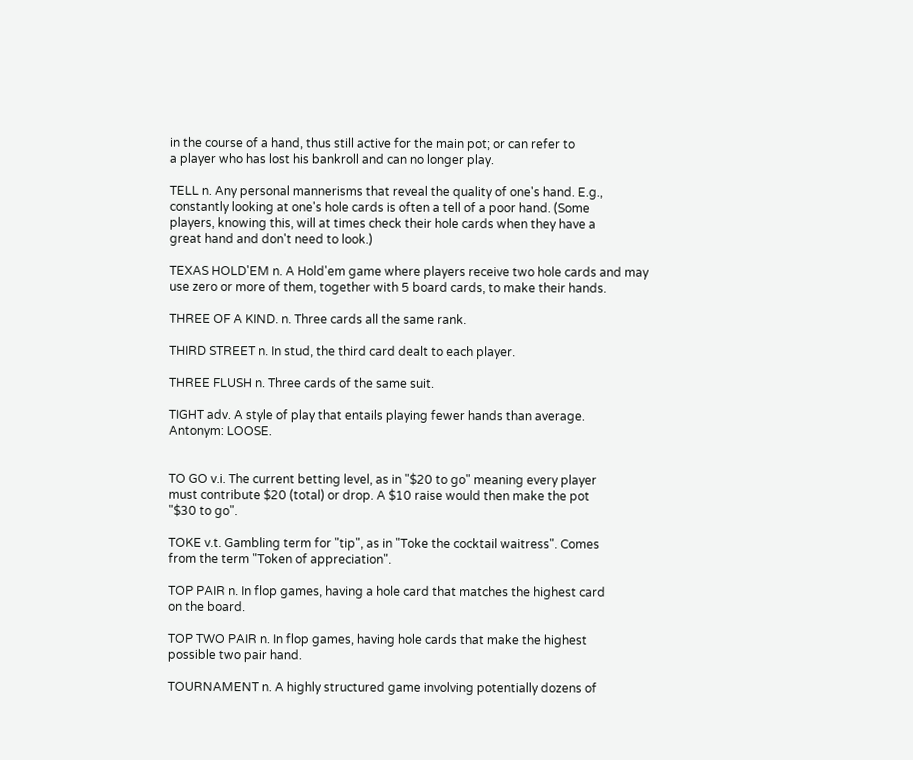in the course of a hand, thus still active for the main pot; or can refer to
a player who has lost his bankroll and can no longer play.

TELL n. Any personal mannerisms that reveal the quality of one's hand. E.g.,
constantly looking at one's hole cards is often a tell of a poor hand. (Some
players, knowing this, will at times check their hole cards when they have a
great hand and don't need to look.)

TEXAS HOLD'EM n. A Hold'em game where players receive two hole cards and may
use zero or more of them, together with 5 board cards, to make their hands.

THREE OF A KIND. n. Three cards all the same rank.

THIRD STREET n. In stud, the third card dealt to each player.

THREE FLUSH n. Three cards of the same suit.

TIGHT adv. A style of play that entails playing fewer hands than average.
Antonym: LOOSE.


TO GO v.i. The current betting level, as in "$20 to go" meaning every player
must contribute $20 (total) or drop. A $10 raise would then make the pot
"$30 to go".

TOKE v.t. Gambling term for "tip", as in "Toke the cocktail waitress". Comes
from the term "Token of appreciation".

TOP PAIR n. In flop games, having a hole card that matches the highest card
on the board.

TOP TWO PAIR n. In flop games, having hole cards that make the highest
possible two pair hand.

TOURNAMENT n. A highly structured game involving potentially dozens of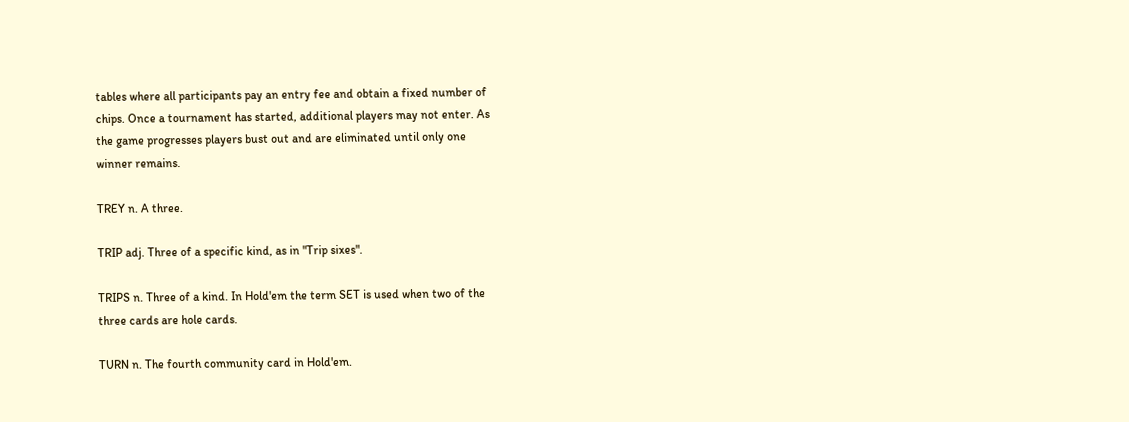tables where all participants pay an entry fee and obtain a fixed number of
chips. Once a tournament has started, additional players may not enter. As
the game progresses players bust out and are eliminated until only one
winner remains.

TREY n. A three.

TRIP adj. Three of a specific kind, as in "Trip sixes".

TRIPS n. Three of a kind. In Hold'em the term SET is used when two of the
three cards are hole cards.

TURN n. The fourth community card in Hold'em.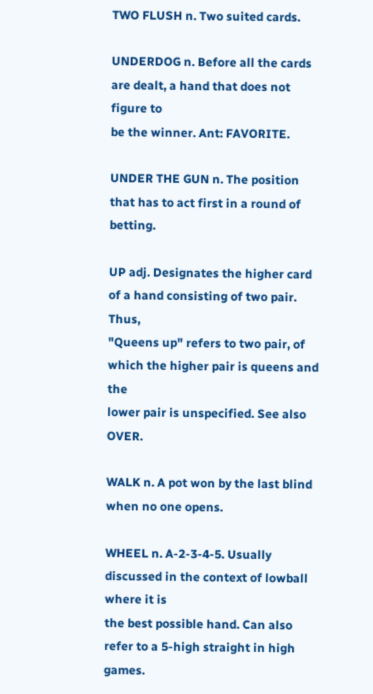TWO FLUSH n. Two suited cards.

UNDERDOG n. Before all the cards are dealt, a hand that does not figure to
be the winner. Ant: FAVORITE.

UNDER THE GUN n. The position that has to act first in a round of betting.

UP adj. Designates the higher card of a hand consisting of two pair. Thus,
"Queens up" refers to two pair, of which the higher pair is queens and the
lower pair is unspecified. See also OVER.

WALK n. A pot won by the last blind when no one opens.

WHEEL n. A-2-3-4-5. Usually discussed in the context of lowball where it is
the best possible hand. Can also refer to a 5-high straight in high games.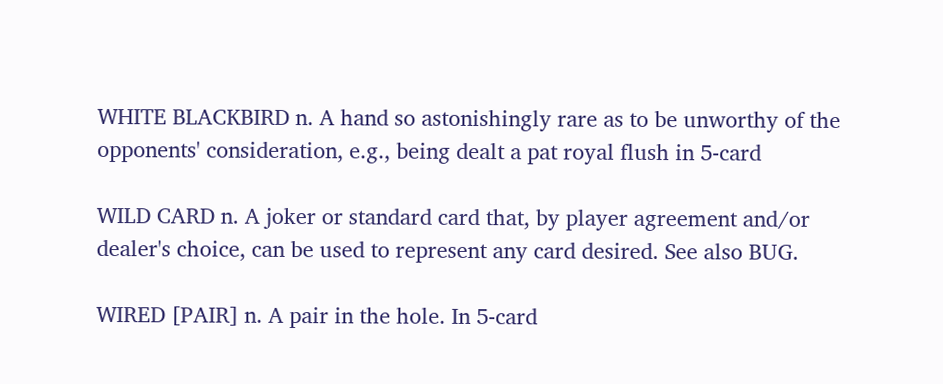WHITE BLACKBIRD n. A hand so astonishingly rare as to be unworthy of the
opponents' consideration, e.g., being dealt a pat royal flush in 5-card

WILD CARD n. A joker or standard card that, by player agreement and/or
dealer's choice, can be used to represent any card desired. See also BUG.

WIRED [PAIR] n. A pair in the hole. In 5-card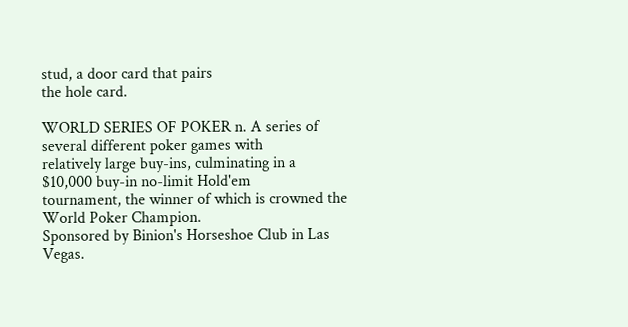stud, a door card that pairs
the hole card.

WORLD SERIES OF POKER n. A series of several different poker games with
relatively large buy-ins, culminating in a $10,000 buy-in no-limit Hold'em
tournament, the winner of which is crowned the World Poker Champion.
Sponsored by Binion's Horseshoe Club in Las Vegas.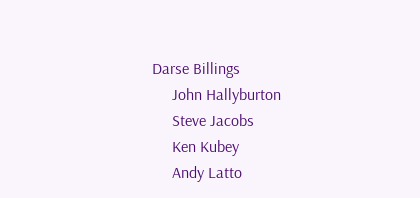Darse Billings
     John Hallyburton
     Steve Jacobs
     Ken Kubey
     Andy Latto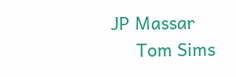JP Massar
     Tom Sims